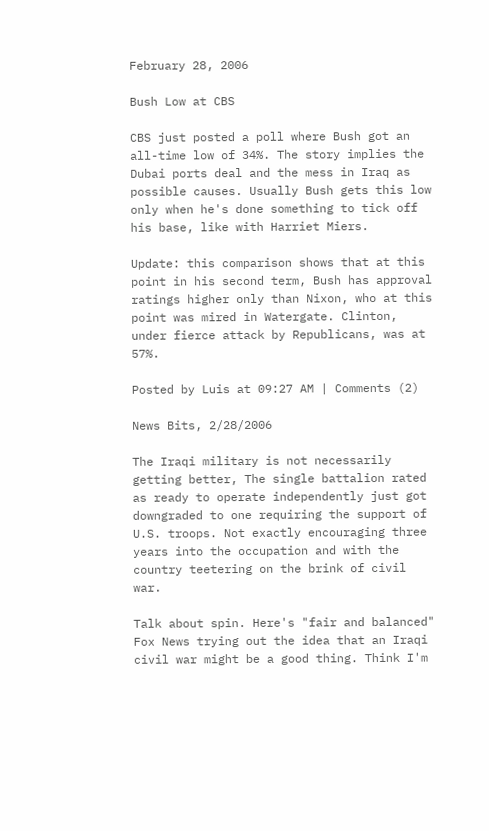February 28, 2006

Bush Low at CBS

CBS just posted a poll where Bush got an all-time low of 34%. The story implies the Dubai ports deal and the mess in Iraq as possible causes. Usually Bush gets this low only when he's done something to tick off his base, like with Harriet Miers.

Update: this comparison shows that at this point in his second term, Bush has approval ratings higher only than Nixon, who at this point was mired in Watergate. Clinton, under fierce attack by Republicans, was at 57%.

Posted by Luis at 09:27 AM | Comments (2)

News Bits, 2/28/2006

The Iraqi military is not necessarily getting better, The single battalion rated as ready to operate independently just got downgraded to one requiring the support of U.S. troops. Not exactly encouraging three years into the occupation and with the country teetering on the brink of civil war.

Talk about spin. Here's "fair and balanced" Fox News trying out the idea that an Iraqi civil war might be a good thing. Think I'm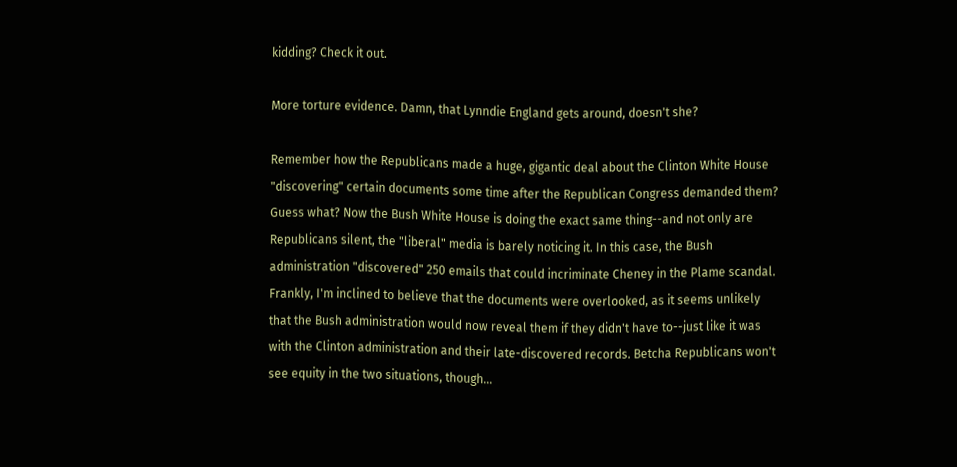kidding? Check it out.

More torture evidence. Damn, that Lynndie England gets around, doesn't she?

Remember how the Republicans made a huge, gigantic deal about the Clinton White House "discovering" certain documents some time after the Republican Congress demanded them? Guess what? Now the Bush White House is doing the exact same thing--and not only are Republicans silent, the "liberal" media is barely noticing it. In this case, the Bush administration "discovered" 250 emails that could incriminate Cheney in the Plame scandal. Frankly, I'm inclined to believe that the documents were overlooked, as it seems unlikely that the Bush administration would now reveal them if they didn't have to--just like it was with the Clinton administration and their late-discovered records. Betcha Republicans won't see equity in the two situations, though...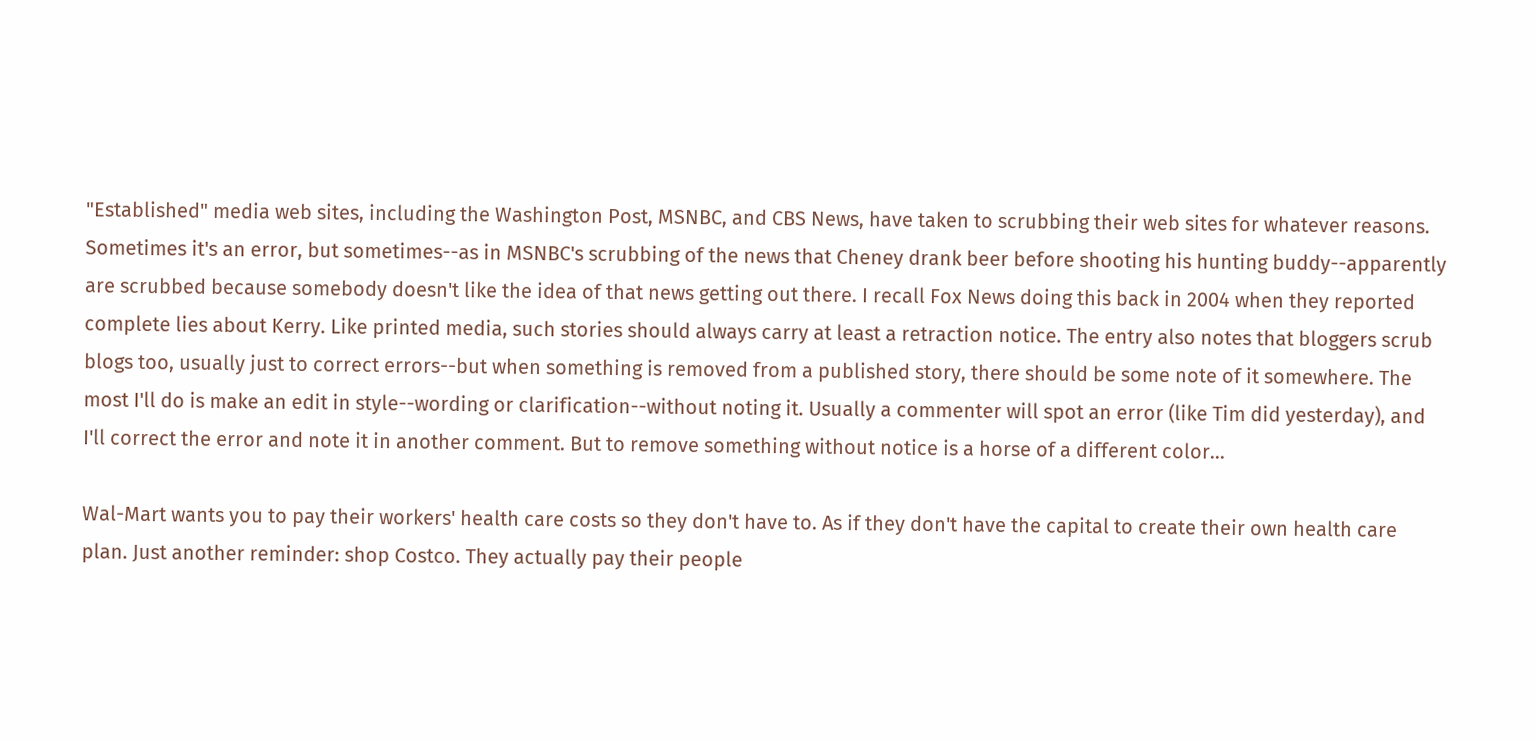"Established" media web sites, including the Washington Post, MSNBC, and CBS News, have taken to scrubbing their web sites for whatever reasons. Sometimes it's an error, but sometimes--as in MSNBC's scrubbing of the news that Cheney drank beer before shooting his hunting buddy--apparently are scrubbed because somebody doesn't like the idea of that news getting out there. I recall Fox News doing this back in 2004 when they reported complete lies about Kerry. Like printed media, such stories should always carry at least a retraction notice. The entry also notes that bloggers scrub blogs too, usually just to correct errors--but when something is removed from a published story, there should be some note of it somewhere. The most I'll do is make an edit in style--wording or clarification--without noting it. Usually a commenter will spot an error (like Tim did yesterday), and I'll correct the error and note it in another comment. But to remove something without notice is a horse of a different color...

Wal-Mart wants you to pay their workers' health care costs so they don't have to. As if they don't have the capital to create their own health care plan. Just another reminder: shop Costco. They actually pay their people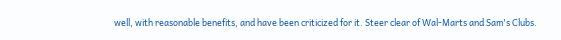well, with reasonable benefits, and have been criticized for it. Steer clear of Wal-Marts and Sam's Clubs.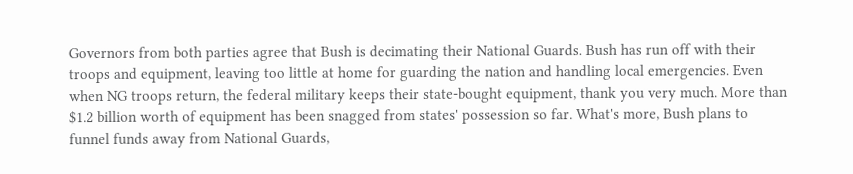Governors from both parties agree that Bush is decimating their National Guards. Bush has run off with their troops and equipment, leaving too little at home for guarding the nation and handling local emergencies. Even when NG troops return, the federal military keeps their state-bought equipment, thank you very much. More than $1.2 billion worth of equipment has been snagged from states' possession so far. What's more, Bush plans to funnel funds away from National Guards,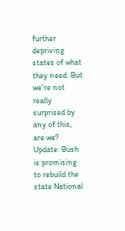further depriving states of what they need. But we're not really surprised by any of this, are we? Update: Bush is promising to rebuild the state National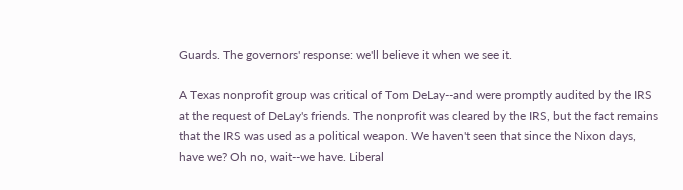Guards. The governors' response: we'll believe it when we see it.

A Texas nonprofit group was critical of Tom DeLay--and were promptly audited by the IRS at the request of DeLay's friends. The nonprofit was cleared by the IRS, but the fact remains that the IRS was used as a political weapon. We haven't seen that since the Nixon days, have we? Oh no, wait--we have. Liberal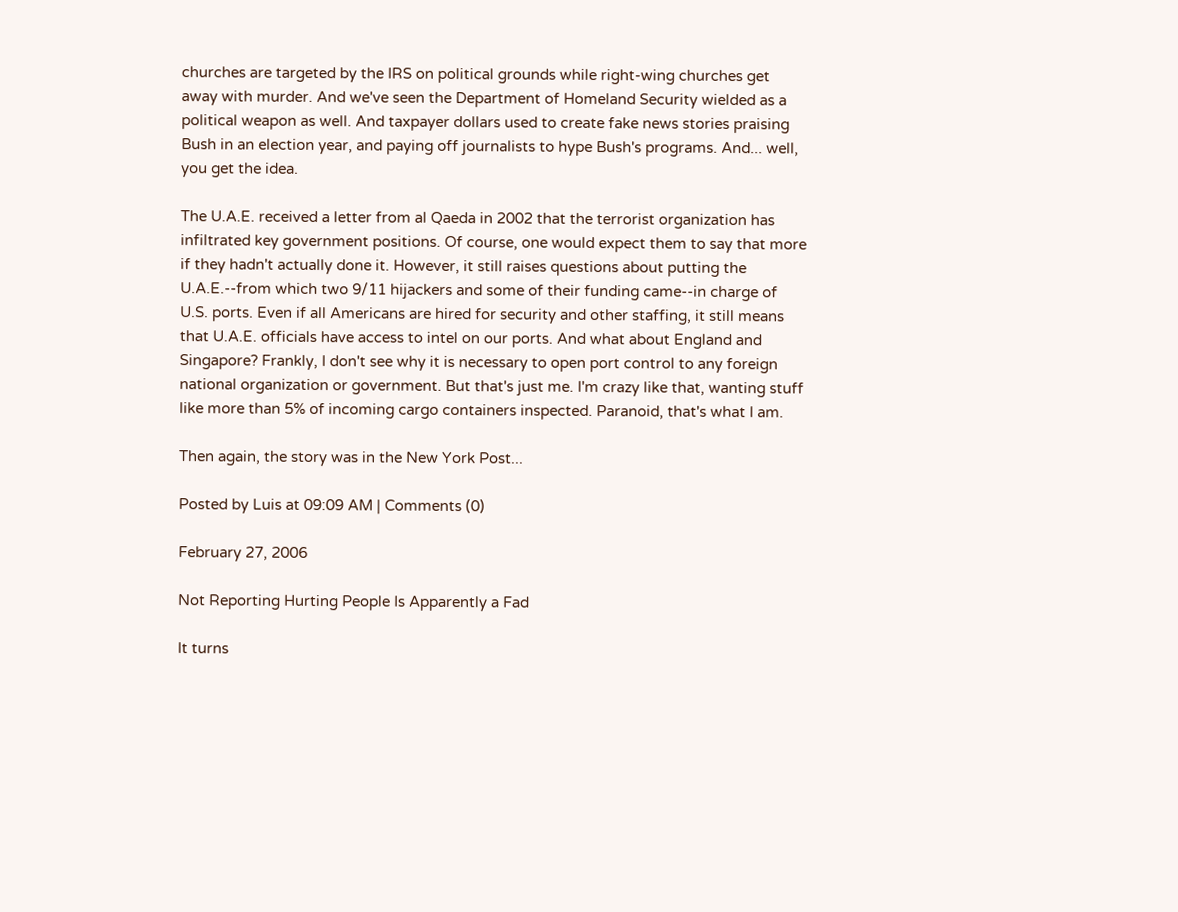churches are targeted by the IRS on political grounds while right-wing churches get away with murder. And we've seen the Department of Homeland Security wielded as a political weapon as well. And taxpayer dollars used to create fake news stories praising Bush in an election year, and paying off journalists to hype Bush's programs. And... well, you get the idea.

The U.A.E. received a letter from al Qaeda in 2002 that the terrorist organization has infiltrated key government positions. Of course, one would expect them to say that more if they hadn't actually done it. However, it still raises questions about putting the U.A.E.--from which two 9/11 hijackers and some of their funding came--in charge of U.S. ports. Even if all Americans are hired for security and other staffing, it still means that U.A.E. officials have access to intel on our ports. And what about England and Singapore? Frankly, I don't see why it is necessary to open port control to any foreign national organization or government. But that's just me. I'm crazy like that, wanting stuff like more than 5% of incoming cargo containers inspected. Paranoid, that's what I am.

Then again, the story was in the New York Post...

Posted by Luis at 09:09 AM | Comments (0)

February 27, 2006

Not Reporting Hurting People Is Apparently a Fad

It turns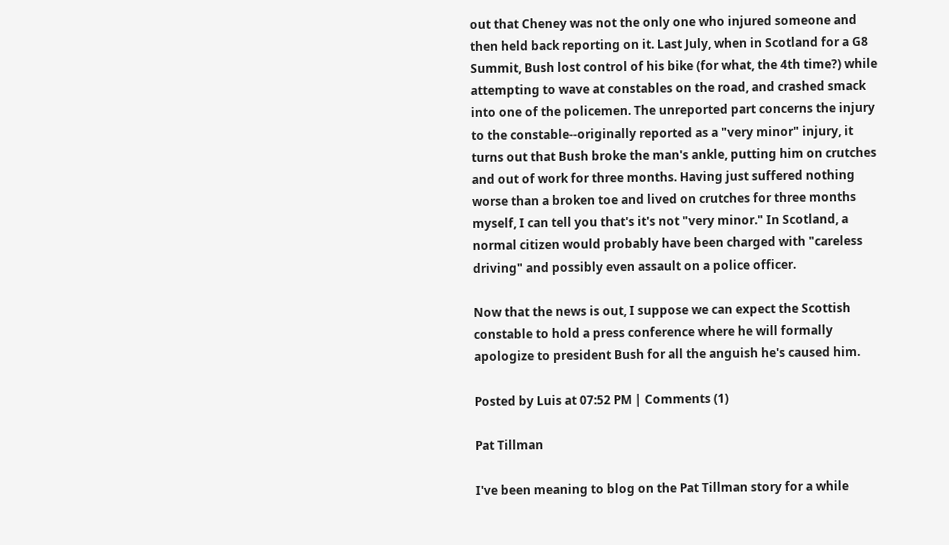out that Cheney was not the only one who injured someone and then held back reporting on it. Last July, when in Scotland for a G8 Summit, Bush lost control of his bike (for what, the 4th time?) while attempting to wave at constables on the road, and crashed smack into one of the policemen. The unreported part concerns the injury to the constable--originally reported as a "very minor" injury, it turns out that Bush broke the man's ankle, putting him on crutches and out of work for three months. Having just suffered nothing worse than a broken toe and lived on crutches for three months myself, I can tell you that's it's not "very minor." In Scotland, a normal citizen would probably have been charged with "careless driving" and possibly even assault on a police officer.

Now that the news is out, I suppose we can expect the Scottish constable to hold a press conference where he will formally apologize to president Bush for all the anguish he's caused him.

Posted by Luis at 07:52 PM | Comments (1)

Pat Tillman

I've been meaning to blog on the Pat Tillman story for a while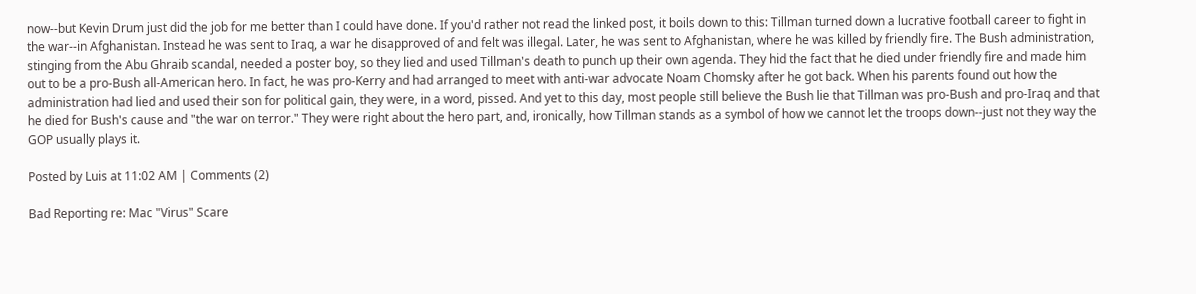now--but Kevin Drum just did the job for me better than I could have done. If you'd rather not read the linked post, it boils down to this: Tillman turned down a lucrative football career to fight in the war--in Afghanistan. Instead he was sent to Iraq, a war he disapproved of and felt was illegal. Later, he was sent to Afghanistan, where he was killed by friendly fire. The Bush administration, stinging from the Abu Ghraib scandal, needed a poster boy, so they lied and used Tillman's death to punch up their own agenda. They hid the fact that he died under friendly fire and made him out to be a pro-Bush all-American hero. In fact, he was pro-Kerry and had arranged to meet with anti-war advocate Noam Chomsky after he got back. When his parents found out how the administration had lied and used their son for political gain, they were, in a word, pissed. And yet to this day, most people still believe the Bush lie that Tillman was pro-Bush and pro-Iraq and that he died for Bush's cause and "the war on terror." They were right about the hero part, and, ironically, how Tillman stands as a symbol of how we cannot let the troops down--just not they way the GOP usually plays it.

Posted by Luis at 11:02 AM | Comments (2)

Bad Reporting re: Mac "Virus" Scare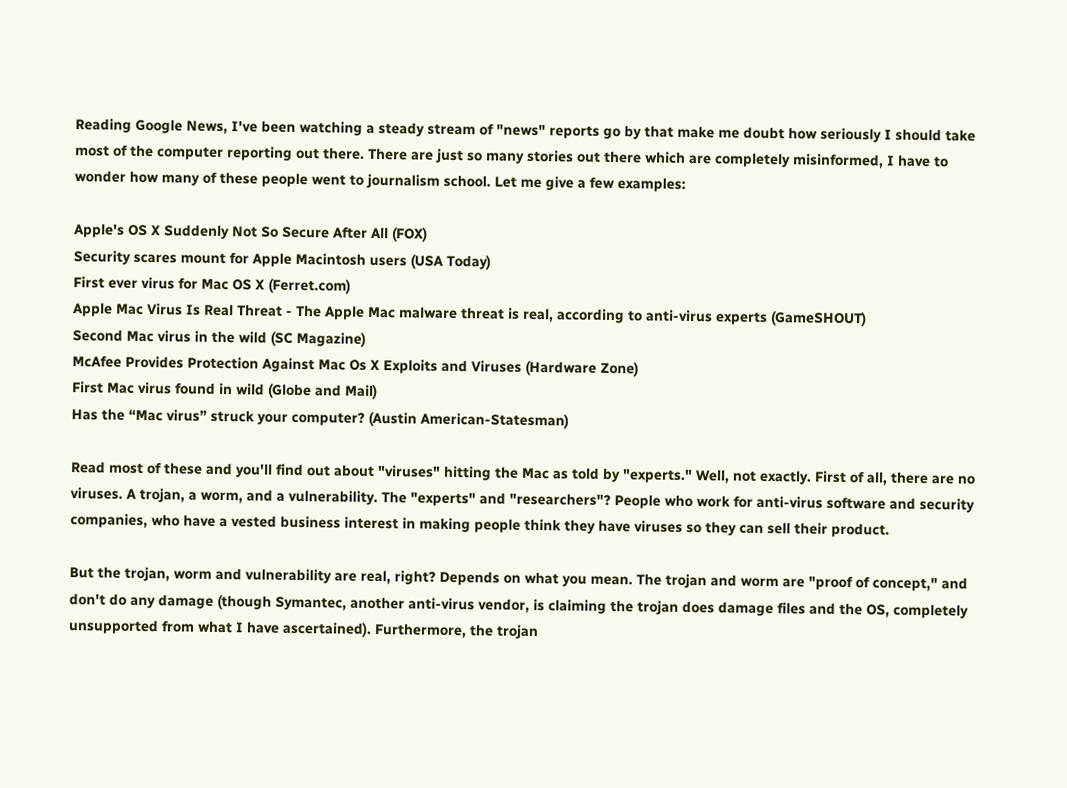Reading Google News, I've been watching a steady stream of "news" reports go by that make me doubt how seriously I should take most of the computer reporting out there. There are just so many stories out there which are completely misinformed, I have to wonder how many of these people went to journalism school. Let me give a few examples:

Apple's OS X Suddenly Not So Secure After All (FOX)
Security scares mount for Apple Macintosh users (USA Today)
First ever virus for Mac OS X (Ferret.com)
Apple Mac Virus Is Real Threat - The Apple Mac malware threat is real, according to anti-virus experts (GameSHOUT)
Second Mac virus in the wild (SC Magazine)
McAfee Provides Protection Against Mac Os X Exploits and Viruses (Hardware Zone)
First Mac virus found in wild (Globe and Mail)
Has the “Mac virus” struck your computer? (Austin American-Statesman)

Read most of these and you'll find out about "viruses" hitting the Mac as told by "experts." Well, not exactly. First of all, there are no viruses. A trojan, a worm, and a vulnerability. The "experts" and "researchers"? People who work for anti-virus software and security companies, who have a vested business interest in making people think they have viruses so they can sell their product.

But the trojan, worm and vulnerability are real, right? Depends on what you mean. The trojan and worm are "proof of concept," and don't do any damage (though Symantec, another anti-virus vendor, is claiming the trojan does damage files and the OS, completely unsupported from what I have ascertained). Furthermore, the trojan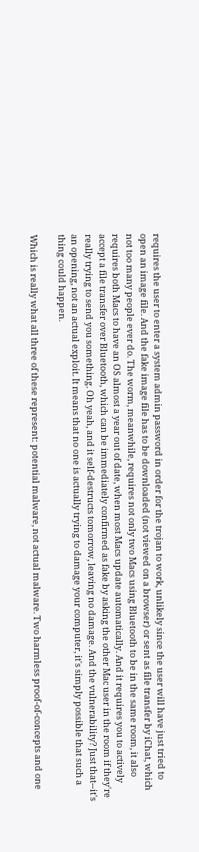requires the user to enter a system admin password in order for the trojan to work, unlikely since the user will have just tried to open an image file. And the fake image file has to be downloaded (not viewed on a browser) or sent as file transfer by iChat, which not too many people ever do. The worm, meanwhile, requires not only two Macs using Bluetooth to be in the same room, it also requires both Macs to have an OS almost a year out of date, when most Macs update automatically. And it requires you to actively accept a file transfer over Bluetooth, which can be immediately confirmed as fake by asking the other Mac user in the room if they're really trying to send you something. Oh yeah, and it self-destructs tomorrow, leaving no damage. And the vulnerability? Just that--it's an opening, not an actual exploit. It means that no one is actually trying to damage your computer, it's simply possible that such a thing could happen.

Which is really what all three of these represent: potential malware, not actual malware. Two harmless proof-of-concepts and one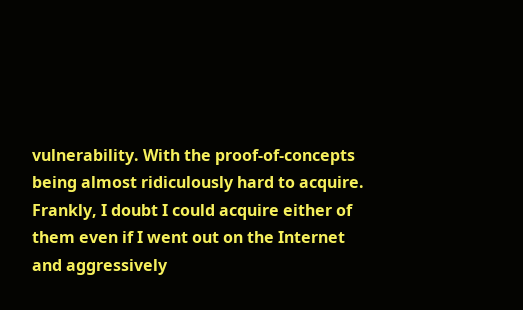vulnerability. With the proof-of-concepts being almost ridiculously hard to acquire. Frankly, I doubt I could acquire either of them even if I went out on the Internet and aggressively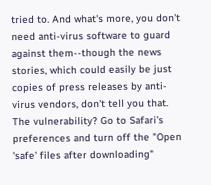tried to. And what's more, you don't need anti-virus software to guard against them--though the news stories, which could easily be just copies of press releases by anti-virus vendors, don't tell you that. The vulnerability? Go to Safari's preferences and turn off the "Open 'safe' files after downloading"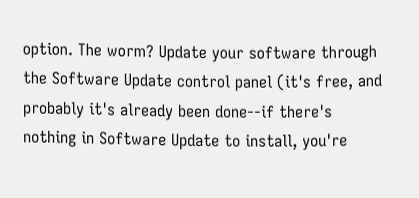option. The worm? Update your software through the Software Update control panel (it's free, and probably it's already been done--if there's nothing in Software Update to install, you're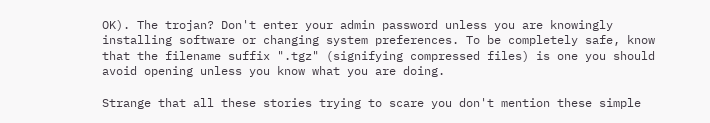OK). The trojan? Don't enter your admin password unless you are knowingly installing software or changing system preferences. To be completely safe, know that the filename suffix ".tgz" (signifying compressed files) is one you should avoid opening unless you know what you are doing.

Strange that all these stories trying to scare you don't mention these simple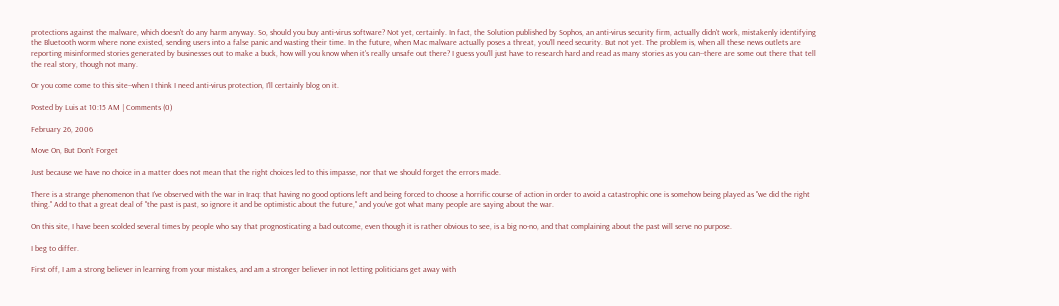protections against the malware, which doesn't do any harm anyway. So, should you buy anti-virus software? Not yet, certainly. In fact, the Solution published by Sophos, an anti-virus security firm, actually didn't work, mistakenly identifying the Bluetooth worm where none existed, sending users into a false panic and wasting their time. In the future, when Mac malware actually poses a threat, you'll need security. But not yet. The problem is, when all these news outlets are reporting misinformed stories generated by businesses out to make a buck, how will you know when it's really unsafe out there? I guess you'll just have to research hard and read as many stories as you can--there are some out there that tell the real story, though not many.

Or you come come to this site--when I think I need anti-virus protection, I'll certainly blog on it.

Posted by Luis at 10:15 AM | Comments (0)

February 26, 2006

Move On, But Don't Forget

Just because we have no choice in a matter does not mean that the right choices led to this impasse, nor that we should forget the errors made.

There is a strange phenomenon that I've observed with the war in Iraq: that having no good options left and being forced to choose a horrific course of action in order to avoid a catastrophic one is somehow being played as "we did the right thing." Add to that a great deal of "the past is past, so ignore it and be optimistic about the future," and you've got what many people are saying about the war.

On this site, I have been scolded several times by people who say that prognosticating a bad outcome, even though it is rather obvious to see, is a big no-no, and that complaining about the past will serve no purpose.

I beg to differ.

First off, I am a strong believer in learning from your mistakes, and am a stronger believer in not letting politicians get away with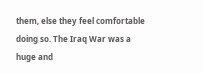them, else they feel comfortable doing so. The Iraq War was a huge and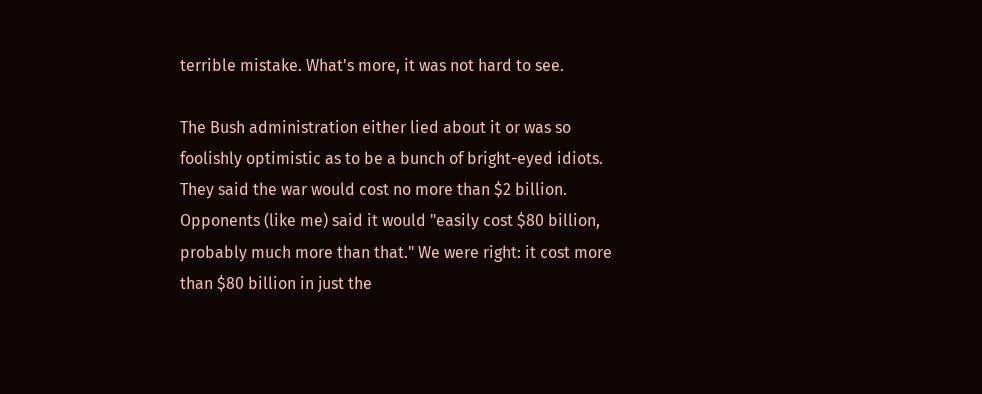terrible mistake. What's more, it was not hard to see.

The Bush administration either lied about it or was so foolishly optimistic as to be a bunch of bright-eyed idiots. They said the war would cost no more than $2 billion. Opponents (like me) said it would "easily cost $80 billion, probably much more than that." We were right: it cost more than $80 billion in just the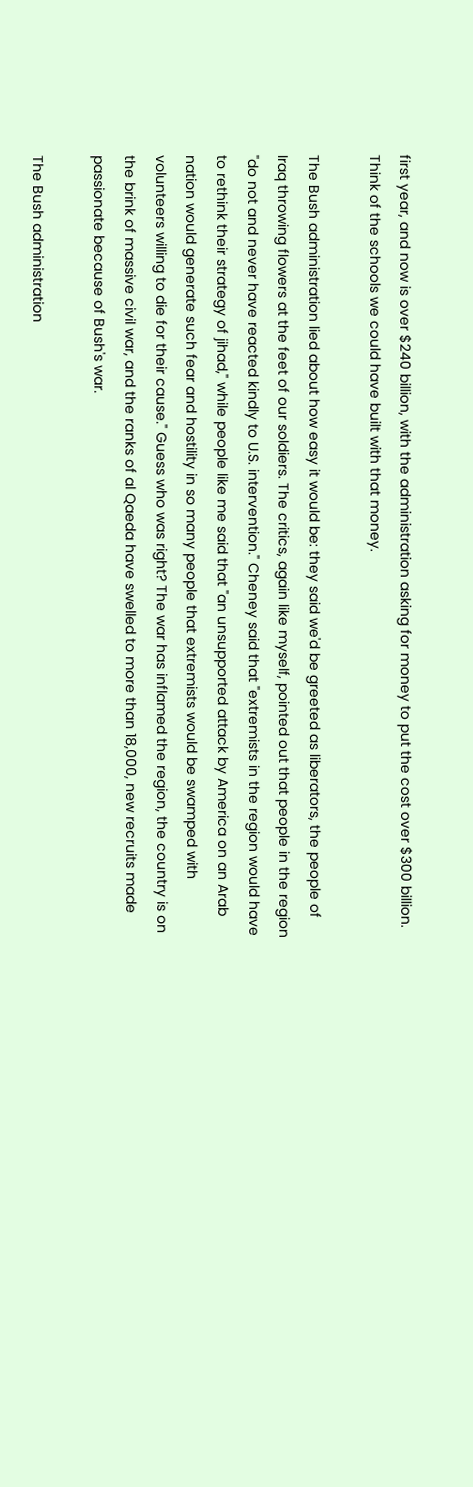first year, and now is over $240 billion, with the administration asking for money to put the cost over $300 billion. Think of the schools we could have built with that money.

The Bush administration lied about how easy it would be: they said we'd be greeted as liberators, the people of Iraq throwing flowers at the feet of our soldiers. The critics, again like myself, pointed out that people in the region "do not and never have reacted kindly to U.S. intervention." Cheney said that "extremists in the region would have to rethink their strategy of jihad," while people like me said that "an unsupported attack by America on an Arab nation would generate such fear and hostility in so many people that extremists would be swamped with volunteers willing to die for their cause." Guess who was right? The war has inflamed the region, the country is on the brink of massive civil war, and the ranks of al Qaeda have swelled to more than 18,000, new recruits made passionate because of Bush's war.

The Bush administration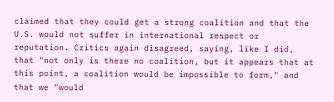claimed that they could get a strong coalition and that the U.S. would not suffer in international respect or reputation. Critics again disagreed, saying, like I did, that "not only is there no coalition, but it appears that at this point, a coalition would be impossible to form," and that we "would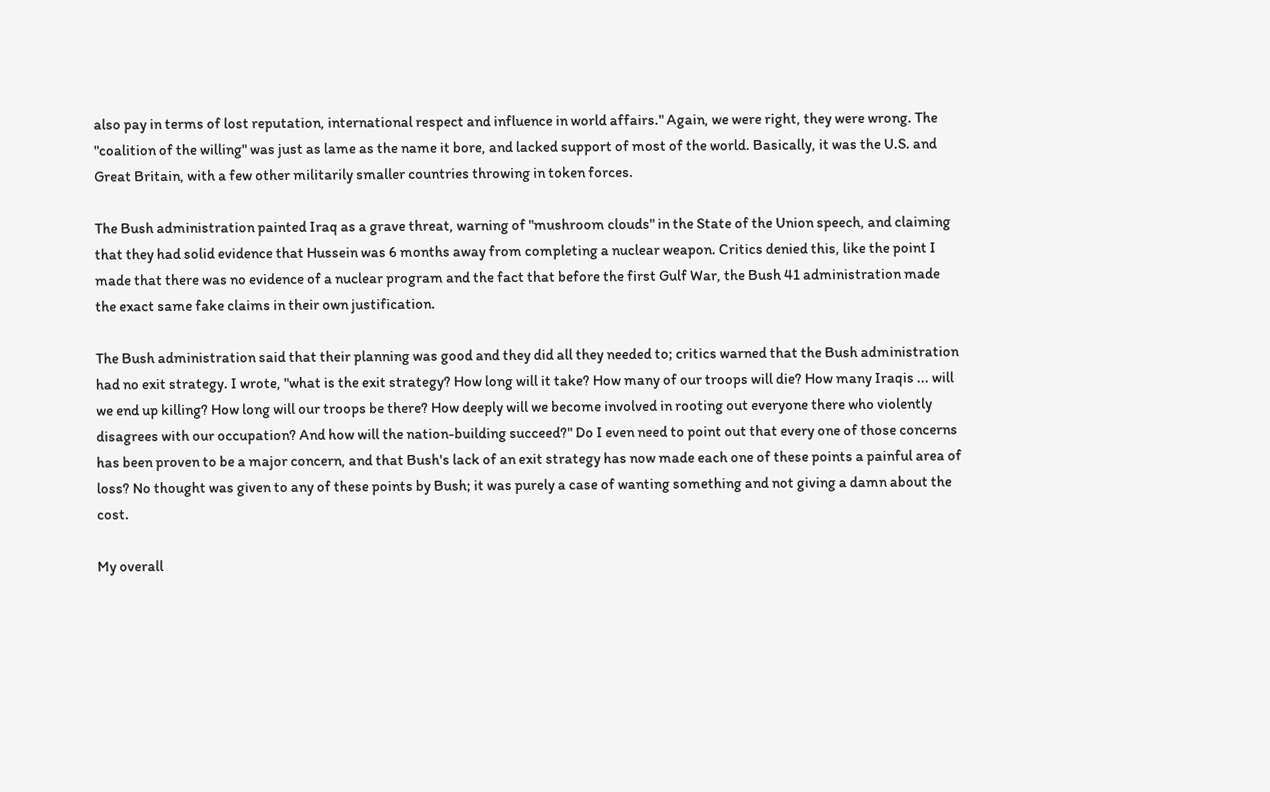also pay in terms of lost reputation, international respect and influence in world affairs." Again, we were right, they were wrong. The "coalition of the willing" was just as lame as the name it bore, and lacked support of most of the world. Basically, it was the U.S. and Great Britain, with a few other militarily smaller countries throwing in token forces.

The Bush administration painted Iraq as a grave threat, warning of "mushroom clouds" in the State of the Union speech, and claiming that they had solid evidence that Hussein was 6 months away from completing a nuclear weapon. Critics denied this, like the point I made that there was no evidence of a nuclear program and the fact that before the first Gulf War, the Bush 41 administration made the exact same fake claims in their own justification.

The Bush administration said that their planning was good and they did all they needed to; critics warned that the Bush administration had no exit strategy. I wrote, "what is the exit strategy? How long will it take? How many of our troops will die? How many Iraqis ... will we end up killing? How long will our troops be there? How deeply will we become involved in rooting out everyone there who violently disagrees with our occupation? And how will the nation-building succeed?" Do I even need to point out that every one of those concerns has been proven to be a major concern, and that Bush's lack of an exit strategy has now made each one of these points a painful area of loss? No thought was given to any of these points by Bush; it was purely a case of wanting something and not giving a damn about the cost.

My overall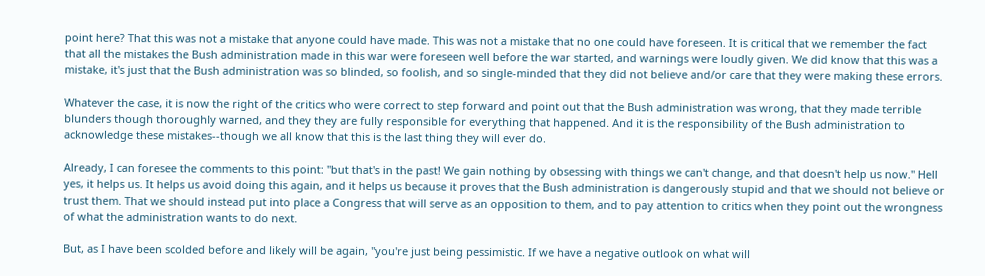point here? That this was not a mistake that anyone could have made. This was not a mistake that no one could have foreseen. It is critical that we remember the fact that all the mistakes the Bush administration made in this war were foreseen well before the war started, and warnings were loudly given. We did know that this was a mistake, it's just that the Bush administration was so blinded, so foolish, and so single-minded that they did not believe and/or care that they were making these errors.

Whatever the case, it is now the right of the critics who were correct to step forward and point out that the Bush administration was wrong, that they made terrible blunders though thoroughly warned, and they they are fully responsible for everything that happened. And it is the responsibility of the Bush administration to acknowledge these mistakes--though we all know that this is the last thing they will ever do.

Already, I can foresee the comments to this point: "but that's in the past! We gain nothing by obsessing with things we can't change, and that doesn't help us now." Hell yes, it helps us. It helps us avoid doing this again, and it helps us because it proves that the Bush administration is dangerously stupid and that we should not believe or trust them. That we should instead put into place a Congress that will serve as an opposition to them, and to pay attention to critics when they point out the wrongness of what the administration wants to do next.

But, as I have been scolded before and likely will be again, "you're just being pessimistic. If we have a negative outlook on what will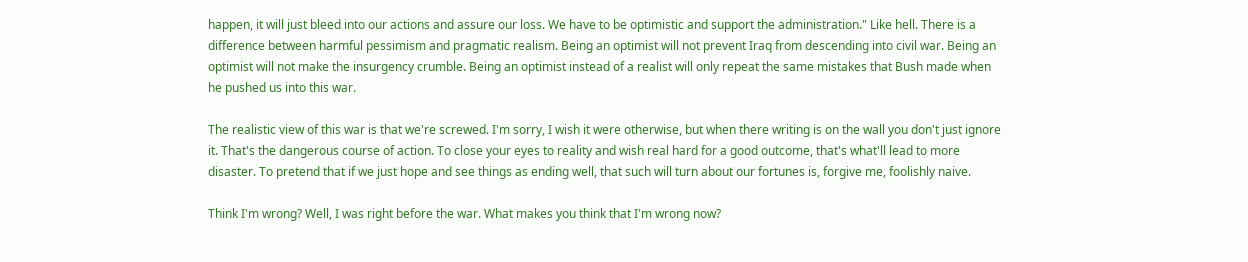happen, it will just bleed into our actions and assure our loss. We have to be optimistic and support the administration." Like hell. There is a difference between harmful pessimism and pragmatic realism. Being an optimist will not prevent Iraq from descending into civil war. Being an optimist will not make the insurgency crumble. Being an optimist instead of a realist will only repeat the same mistakes that Bush made when he pushed us into this war.

The realistic view of this war is that we're screwed. I'm sorry, I wish it were otherwise, but when there writing is on the wall you don't just ignore it. That's the dangerous course of action. To close your eyes to reality and wish real hard for a good outcome, that's what'll lead to more disaster. To pretend that if we just hope and see things as ending well, that such will turn about our fortunes is, forgive me, foolishly naive.

Think I'm wrong? Well, I was right before the war. What makes you think that I'm wrong now?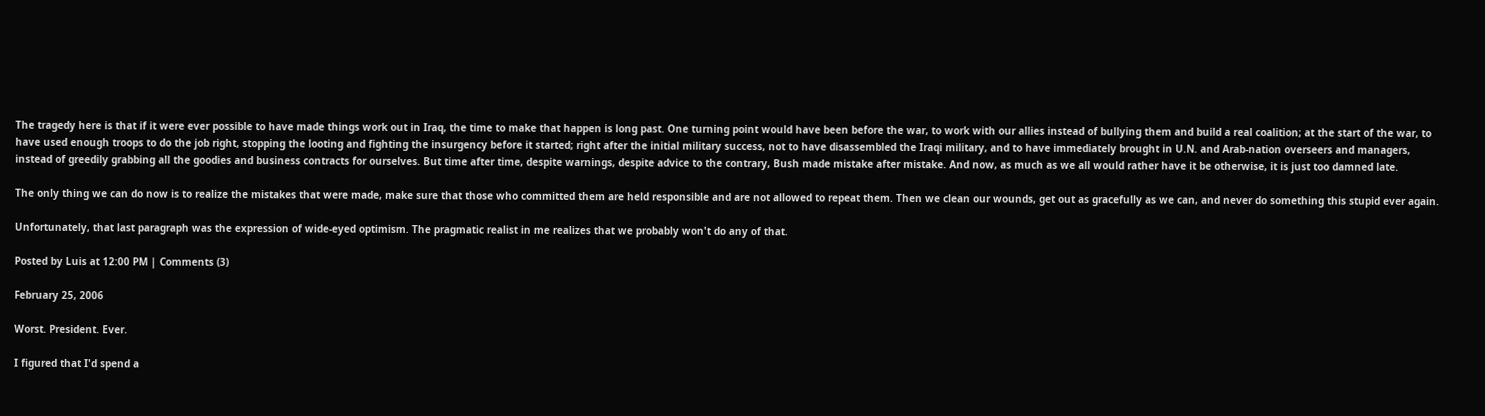The tragedy here is that if it were ever possible to have made things work out in Iraq, the time to make that happen is long past. One turning point would have been before the war, to work with our allies instead of bullying them and build a real coalition; at the start of the war, to have used enough troops to do the job right, stopping the looting and fighting the insurgency before it started; right after the initial military success, not to have disassembled the Iraqi military, and to have immediately brought in U.N. and Arab-nation overseers and managers, instead of greedily grabbing all the goodies and business contracts for ourselves. But time after time, despite warnings, despite advice to the contrary, Bush made mistake after mistake. And now, as much as we all would rather have it be otherwise, it is just too damned late.

The only thing we can do now is to realize the mistakes that were made, make sure that those who committed them are held responsible and are not allowed to repeat them. Then we clean our wounds, get out as gracefully as we can, and never do something this stupid ever again.

Unfortunately, that last paragraph was the expression of wide-eyed optimism. The pragmatic realist in me realizes that we probably won't do any of that.

Posted by Luis at 12:00 PM | Comments (3)

February 25, 2006

Worst. President. Ever.

I figured that I'd spend a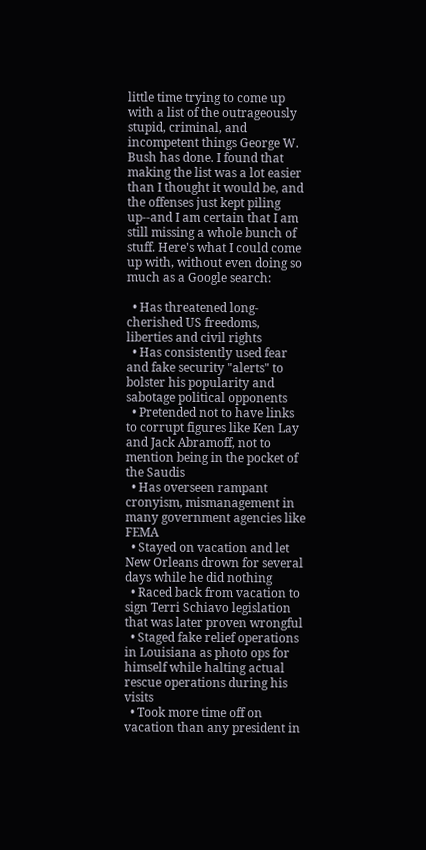little time trying to come up with a list of the outrageously stupid, criminal, and incompetent things George W. Bush has done. I found that making the list was a lot easier than I thought it would be, and the offenses just kept piling up--and I am certain that I am still missing a whole bunch of stuff. Here's what I could come up with, without even doing so much as a Google search:

  • Has threatened long-cherished US freedoms, liberties and civil rights
  • Has consistently used fear and fake security "alerts" to bolster his popularity and sabotage political opponents
  • Pretended not to have links to corrupt figures like Ken Lay and Jack Abramoff, not to mention being in the pocket of the Saudis
  • Has overseen rampant cronyism, mismanagement in many government agencies like FEMA
  • Stayed on vacation and let New Orleans drown for several days while he did nothing
  • Raced back from vacation to sign Terri Schiavo legislation that was later proven wrongful
  • Staged fake relief operations in Louisiana as photo ops for himself while halting actual rescue operations during his visits
  • Took more time off on vacation than any president in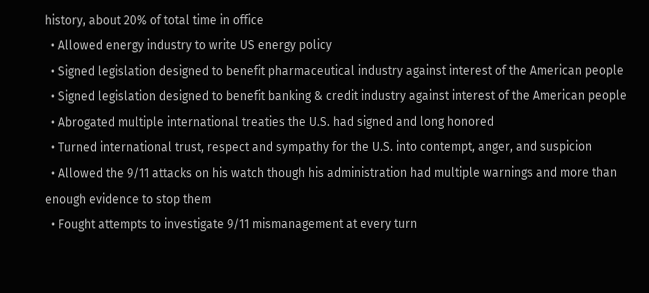history, about 20% of total time in office
  • Allowed energy industry to write US energy policy
  • Signed legislation designed to benefit pharmaceutical industry against interest of the American people
  • Signed legislation designed to benefit banking & credit industry against interest of the American people
  • Abrogated multiple international treaties the U.S. had signed and long honored
  • Turned international trust, respect and sympathy for the U.S. into contempt, anger, and suspicion
  • Allowed the 9/11 attacks on his watch though his administration had multiple warnings and more than enough evidence to stop them
  • Fought attempts to investigate 9/11 mismanagement at every turn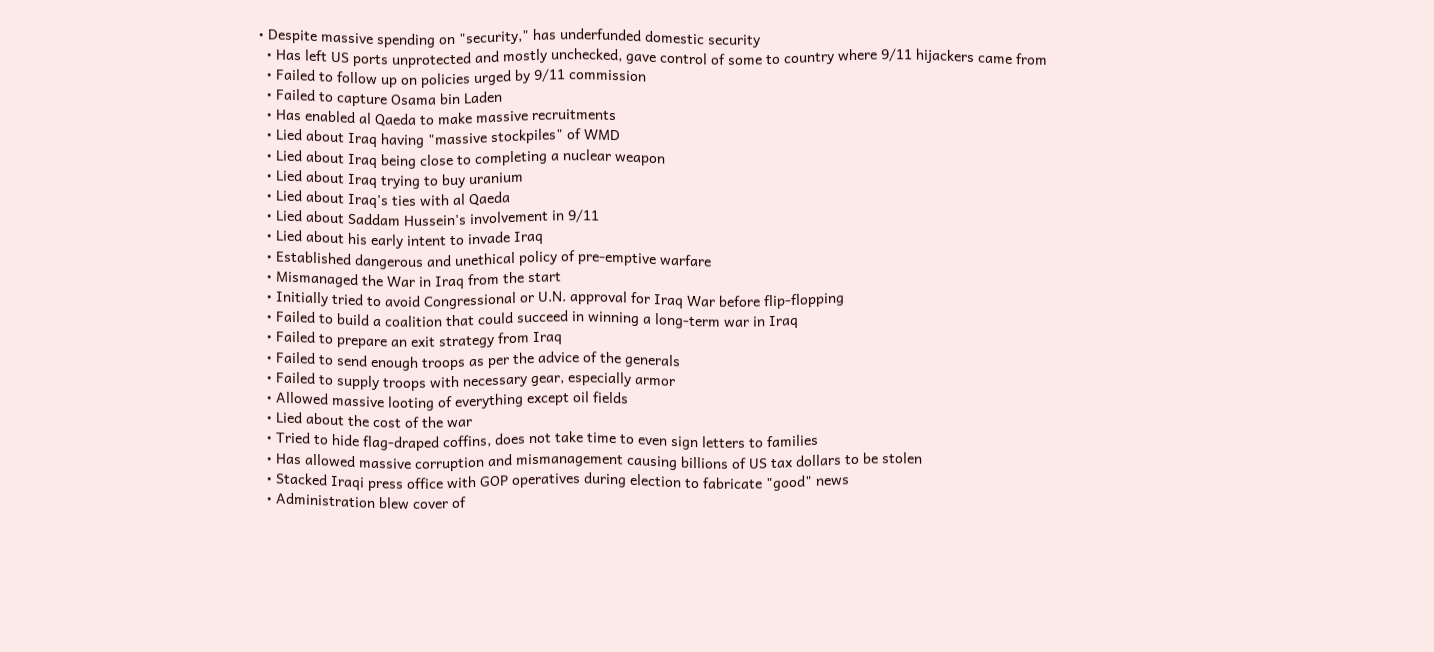• Despite massive spending on "security," has underfunded domestic security
  • Has left US ports unprotected and mostly unchecked, gave control of some to country where 9/11 hijackers came from
  • Failed to follow up on policies urged by 9/11 commission
  • Failed to capture Osama bin Laden
  • Has enabled al Qaeda to make massive recruitments
  • Lied about Iraq having "massive stockpiles" of WMD
  • Lied about Iraq being close to completing a nuclear weapon
  • Lied about Iraq trying to buy uranium
  • Lied about Iraq's ties with al Qaeda
  • Lied about Saddam Hussein's involvement in 9/11
  • Lied about his early intent to invade Iraq
  • Established dangerous and unethical policy of pre-emptive warfare
  • Mismanaged the War in Iraq from the start
  • Initially tried to avoid Congressional or U.N. approval for Iraq War before flip-flopping
  • Failed to build a coalition that could succeed in winning a long-term war in Iraq
  • Failed to prepare an exit strategy from Iraq
  • Failed to send enough troops as per the advice of the generals
  • Failed to supply troops with necessary gear, especially armor
  • Allowed massive looting of everything except oil fields
  • Lied about the cost of the war
  • Tried to hide flag-draped coffins, does not take time to even sign letters to families
  • Has allowed massive corruption and mismanagement causing billions of US tax dollars to be stolen
  • Stacked Iraqi press office with GOP operatives during election to fabricate "good" news
  • Administration blew cover of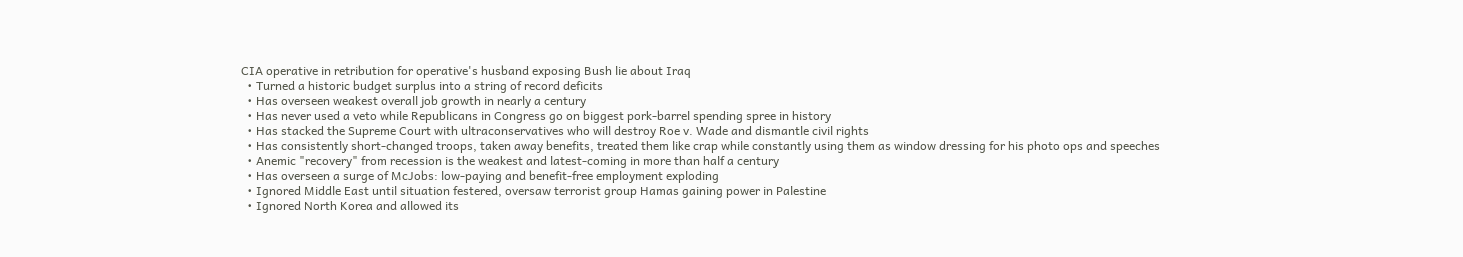CIA operative in retribution for operative's husband exposing Bush lie about Iraq
  • Turned a historic budget surplus into a string of record deficits
  • Has overseen weakest overall job growth in nearly a century
  • Has never used a veto while Republicans in Congress go on biggest pork-barrel spending spree in history
  • Has stacked the Supreme Court with ultraconservatives who will destroy Roe v. Wade and dismantle civil rights
  • Has consistently short-changed troops, taken away benefits, treated them like crap while constantly using them as window dressing for his photo ops and speeches
  • Anemic "recovery" from recession is the weakest and latest-coming in more than half a century
  • Has overseen a surge of McJobs: low-paying and benefit-free employment exploding
  • Ignored Middle East until situation festered, oversaw terrorist group Hamas gaining power in Palestine
  • Ignored North Korea and allowed its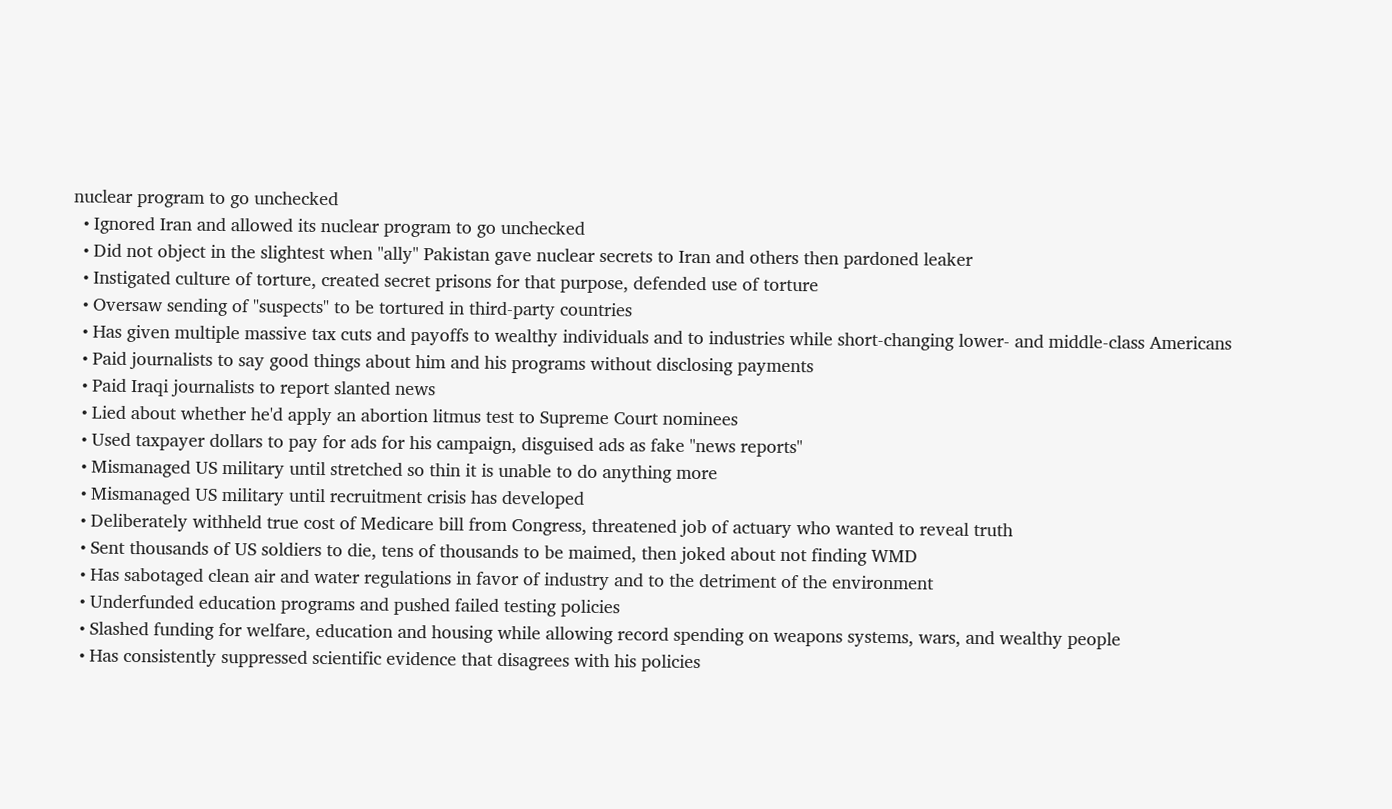nuclear program to go unchecked
  • Ignored Iran and allowed its nuclear program to go unchecked
  • Did not object in the slightest when "ally" Pakistan gave nuclear secrets to Iran and others then pardoned leaker
  • Instigated culture of torture, created secret prisons for that purpose, defended use of torture
  • Oversaw sending of "suspects" to be tortured in third-party countries
  • Has given multiple massive tax cuts and payoffs to wealthy individuals and to industries while short-changing lower- and middle-class Americans
  • Paid journalists to say good things about him and his programs without disclosing payments
  • Paid Iraqi journalists to report slanted news
  • Lied about whether he'd apply an abortion litmus test to Supreme Court nominees
  • Used taxpayer dollars to pay for ads for his campaign, disguised ads as fake "news reports"
  • Mismanaged US military until stretched so thin it is unable to do anything more
  • Mismanaged US military until recruitment crisis has developed
  • Deliberately withheld true cost of Medicare bill from Congress, threatened job of actuary who wanted to reveal truth
  • Sent thousands of US soldiers to die, tens of thousands to be maimed, then joked about not finding WMD
  • Has sabotaged clean air and water regulations in favor of industry and to the detriment of the environment
  • Underfunded education programs and pushed failed testing policies
  • Slashed funding for welfare, education and housing while allowing record spending on weapons systems, wars, and wealthy people
  • Has consistently suppressed scientific evidence that disagrees with his policies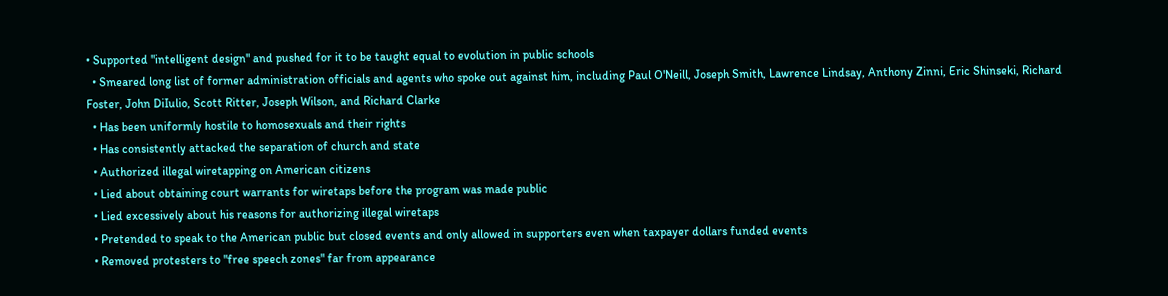• Supported "intelligent design" and pushed for it to be taught equal to evolution in public schools
  • Smeared long list of former administration officials and agents who spoke out against him, including Paul O'Neill, Joseph Smith, Lawrence Lindsay, Anthony Zinni, Eric Shinseki, Richard Foster, John DiIulio, Scott Ritter, Joseph Wilson, and Richard Clarke
  • Has been uniformly hostile to homosexuals and their rights
  • Has consistently attacked the separation of church and state
  • Authorized illegal wiretapping on American citizens
  • Lied about obtaining court warrants for wiretaps before the program was made public
  • Lied excessively about his reasons for authorizing illegal wiretaps
  • Pretended to speak to the American public but closed events and only allowed in supporters even when taxpayer dollars funded events
  • Removed protesters to "free speech zones" far from appearance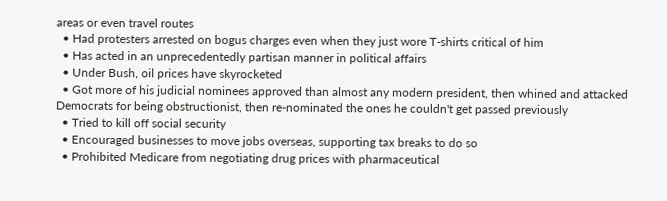areas or even travel routes
  • Had protesters arrested on bogus charges even when they just wore T-shirts critical of him
  • Has acted in an unprecedentedly partisan manner in political affairs
  • Under Bush, oil prices have skyrocketed
  • Got more of his judicial nominees approved than almost any modern president, then whined and attacked Democrats for being obstructionist, then re-nominated the ones he couldn't get passed previously
  • Tried to kill off social security
  • Encouraged businesses to move jobs overseas, supporting tax breaks to do so
  • Prohibited Medicare from negotiating drug prices with pharmaceutical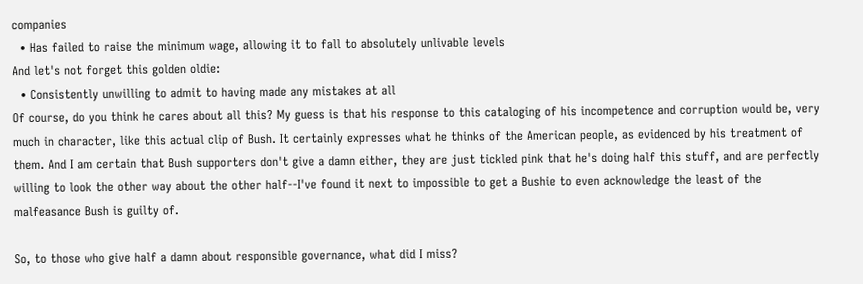companies
  • Has failed to raise the minimum wage, allowing it to fall to absolutely unlivable levels
And let's not forget this golden oldie:
  • Consistently unwilling to admit to having made any mistakes at all
Of course, do you think he cares about all this? My guess is that his response to this cataloging of his incompetence and corruption would be, very much in character, like this actual clip of Bush. It certainly expresses what he thinks of the American people, as evidenced by his treatment of them. And I am certain that Bush supporters don't give a damn either, they are just tickled pink that he's doing half this stuff, and are perfectly willing to look the other way about the other half--I've found it next to impossible to get a Bushie to even acknowledge the least of the malfeasance Bush is guilty of.

So, to those who give half a damn about responsible governance, what did I miss?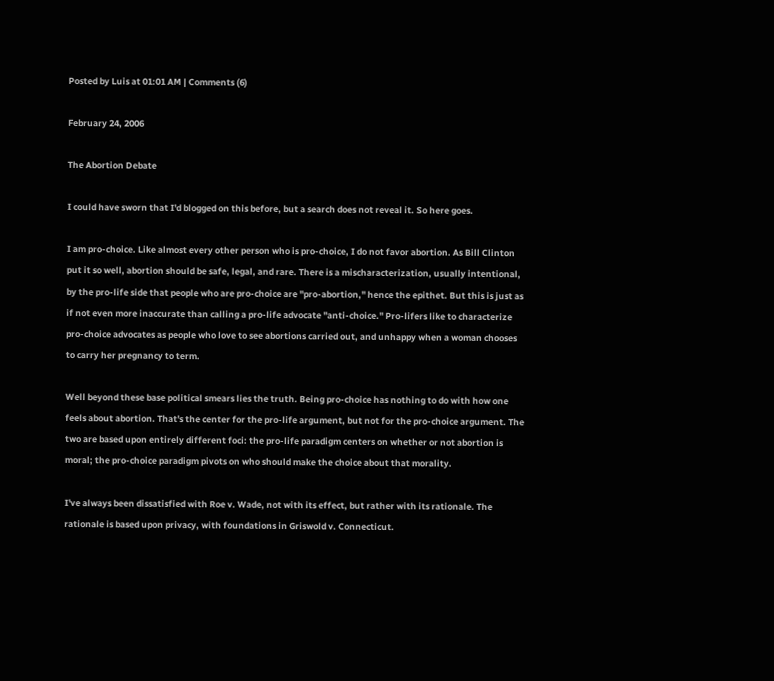Posted by Luis at 01:01 AM | Comments (6)

February 24, 2006

The Abortion Debate

I could have sworn that I'd blogged on this before, but a search does not reveal it. So here goes.

I am pro-choice. Like almost every other person who is pro-choice, I do not favor abortion. As Bill Clinton put it so well, abortion should be safe, legal, and rare. There is a mischaracterization, usually intentional, by the pro-life side that people who are pro-choice are "pro-abortion," hence the epithet. But this is just as if not even more inaccurate than calling a pro-life advocate "anti-choice." Pro-lifers like to characterize pro-choice advocates as people who love to see abortions carried out, and unhappy when a woman chooses to carry her pregnancy to term.

Well beyond these base political smears lies the truth. Being pro-choice has nothing to do with how one feels about abortion. That's the center for the pro-life argument, but not for the pro-choice argument. The two are based upon entirely different foci: the pro-life paradigm centers on whether or not abortion is moral; the pro-choice paradigm pivots on who should make the choice about that morality.

I've always been dissatisfied with Roe v. Wade, not with its effect, but rather with its rationale. The rationale is based upon privacy, with foundations in Griswold v. Connecticut.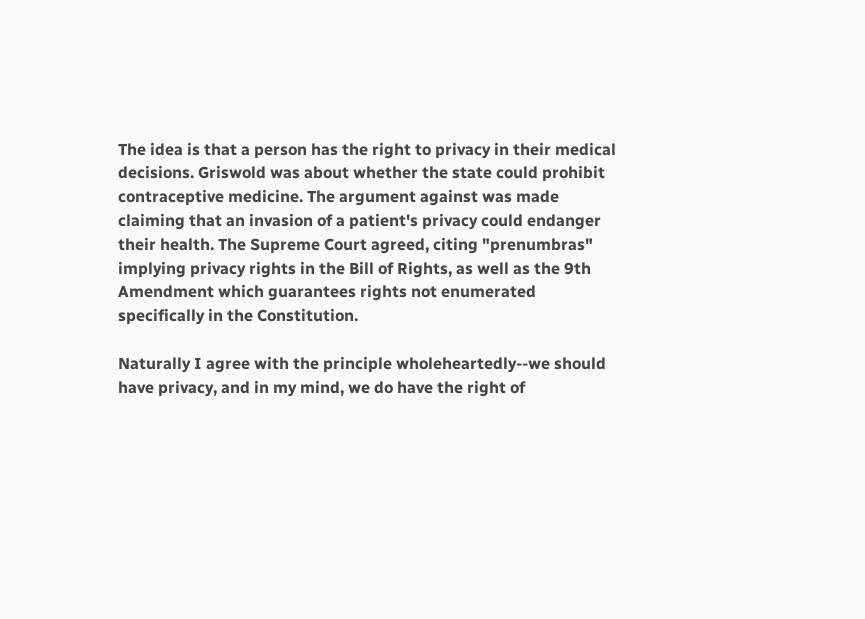The idea is that a person has the right to privacy in their medical decisions. Griswold was about whether the state could prohibit contraceptive medicine. The argument against was made claiming that an invasion of a patient's privacy could endanger their health. The Supreme Court agreed, citing "prenumbras" implying privacy rights in the Bill of Rights, as well as the 9th Amendment which guarantees rights not enumerated specifically in the Constitution.

Naturally I agree with the principle wholeheartedly--we should have privacy, and in my mind, we do have the right of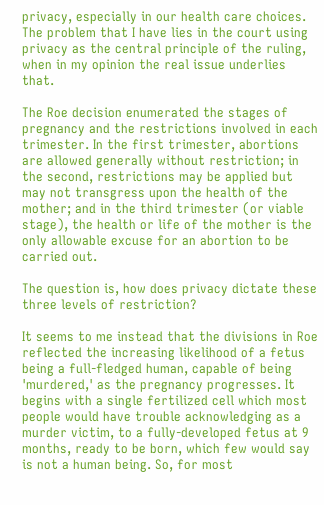privacy, especially in our health care choices. The problem that I have lies in the court using privacy as the central principle of the ruling, when in my opinion the real issue underlies that.

The Roe decision enumerated the stages of pregnancy and the restrictions involved in each trimester. In the first trimester, abortions are allowed generally without restriction; in the second, restrictions may be applied but may not transgress upon the health of the mother; and in the third trimester (or viable stage), the health or life of the mother is the only allowable excuse for an abortion to be carried out.

The question is, how does privacy dictate these three levels of restriction?

It seems to me instead that the divisions in Roe reflected the increasing likelihood of a fetus being a full-fledged human, capable of being 'murdered,' as the pregnancy progresses. It begins with a single fertilized cell which most people would have trouble acknowledging as a murder victim, to a fully-developed fetus at 9 months, ready to be born, which few would say is not a human being. So, for most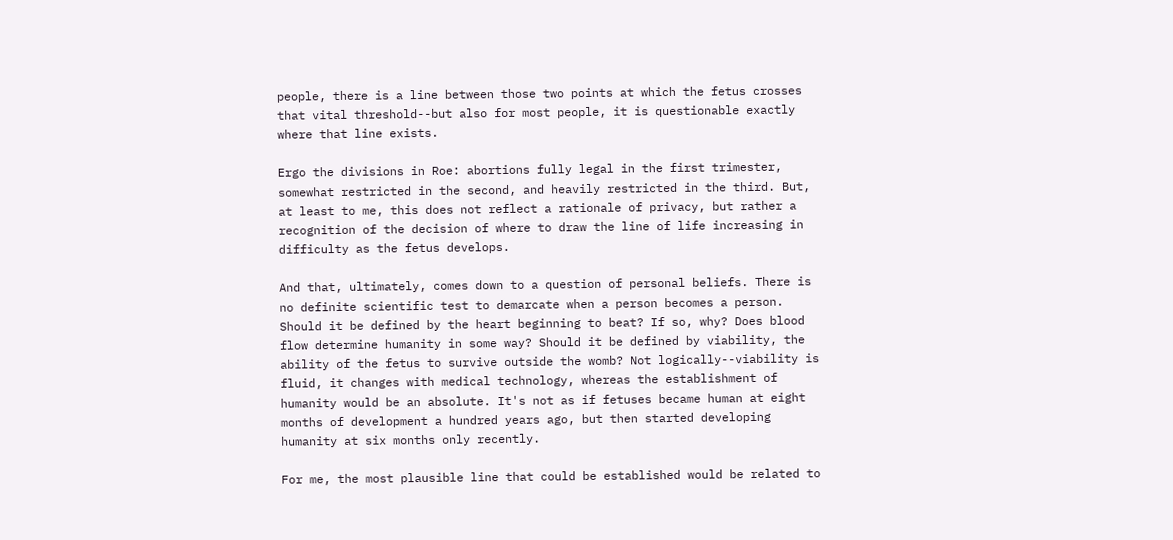people, there is a line between those two points at which the fetus crosses that vital threshold--but also for most people, it is questionable exactly where that line exists.

Ergo the divisions in Roe: abortions fully legal in the first trimester, somewhat restricted in the second, and heavily restricted in the third. But, at least to me, this does not reflect a rationale of privacy, but rather a recognition of the decision of where to draw the line of life increasing in difficulty as the fetus develops.

And that, ultimately, comes down to a question of personal beliefs. There is no definite scientific test to demarcate when a person becomes a person. Should it be defined by the heart beginning to beat? If so, why? Does blood flow determine humanity in some way? Should it be defined by viability, the ability of the fetus to survive outside the womb? Not logically--viability is fluid, it changes with medical technology, whereas the establishment of humanity would be an absolute. It's not as if fetuses became human at eight months of development a hundred years ago, but then started developing humanity at six months only recently.

For me, the most plausible line that could be established would be related to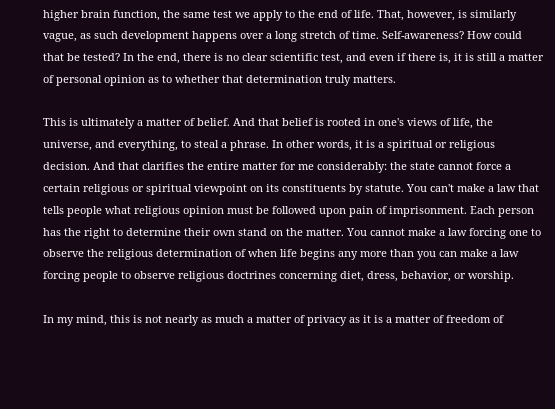higher brain function, the same test we apply to the end of life. That, however, is similarly vague, as such development happens over a long stretch of time. Self-awareness? How could that be tested? In the end, there is no clear scientific test, and even if there is, it is still a matter of personal opinion as to whether that determination truly matters.

This is ultimately a matter of belief. And that belief is rooted in one's views of life, the universe, and everything, to steal a phrase. In other words, it is a spiritual or religious decision. And that clarifies the entire matter for me considerably: the state cannot force a certain religious or spiritual viewpoint on its constituents by statute. You can't make a law that tells people what religious opinion must be followed upon pain of imprisonment. Each person has the right to determine their own stand on the matter. You cannot make a law forcing one to observe the religious determination of when life begins any more than you can make a law forcing people to observe religious doctrines concerning diet, dress, behavior, or worship.

In my mind, this is not nearly as much a matter of privacy as it is a matter of freedom of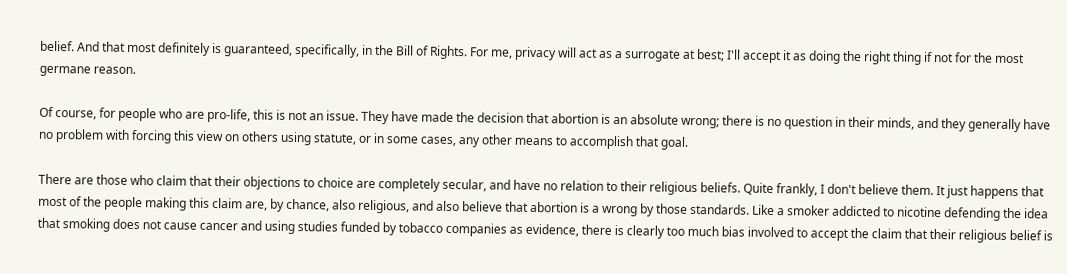belief. And that most definitely is guaranteed, specifically, in the Bill of Rights. For me, privacy will act as a surrogate at best; I'll accept it as doing the right thing if not for the most germane reason.

Of course, for people who are pro-life, this is not an issue. They have made the decision that abortion is an absolute wrong; there is no question in their minds, and they generally have no problem with forcing this view on others using statute, or in some cases, any other means to accomplish that goal.

There are those who claim that their objections to choice are completely secular, and have no relation to their religious beliefs. Quite frankly, I don't believe them. It just happens that most of the people making this claim are, by chance, also religious, and also believe that abortion is a wrong by those standards. Like a smoker addicted to nicotine defending the idea that smoking does not cause cancer and using studies funded by tobacco companies as evidence, there is clearly too much bias involved to accept the claim that their religious belief is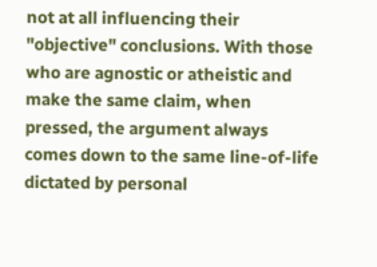not at all influencing their "objective" conclusions. With those who are agnostic or atheistic and make the same claim, when pressed, the argument always comes down to the same line-of-life dictated by personal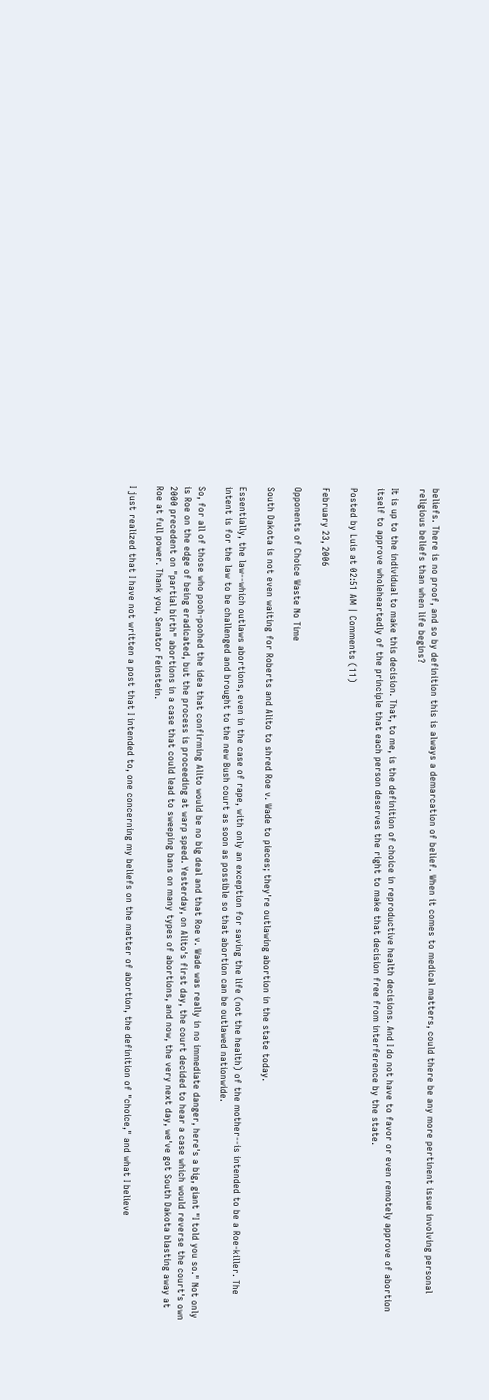beliefs. There is no proof, and so by definition this is always a demarcation of belief. When it comes to medical matters, could there be any more pertinent issue involving personal religious beliefs than when life begins?

It is up to the individual to make this decision. That, to me, is the definition of choice in reproductive health decisions. And I do not have to favor or even remotely approve of abortion itself to approve wholeheartedly of the principle that each person deserves the right to make that decision free from interference by the state.

Posted by Luis at 02:51 AM | Comments (11)

February 23, 2006

Opponents of Choice Waste No Time

South Dakota is not even waiting for Roberts and Alito to shred Roe v. Wade to pieces; they're outlawing abortion in the state today.

Essentially, the law--which outlaws abortions, even in the case of rape, with only an exception for saving the life (not the health) of the mother--is intended to be a Roe-killer. The intent is for the law to be challenged and brought to the new Bush court as soon as possible so that abortion can be outlawed nationwide.

So, for all of those who pooh-poohed the idea that confirming Alito would be no big deal and that Roe v. Wade was really in no immediate danger, here's a big, giant "I told you so." Not only is Roe on the edge of being eradicated, but the process is proceeding at warp speed. Yesterday, on Alito's first day, the court decided to hear a case which would reverse the court's own 2000 precedent on "partial birth" abortions in a case that could lead to sweeping bans on many types of abortions, and now, the very next day, we've got South Dakota blasting away at Roe at full power. Thank you, Senator Feinstein.

I just realized that I have not written a post that I intended to, one concerning my beliefs on the matter of abortion, the definition of "choice," and what I believe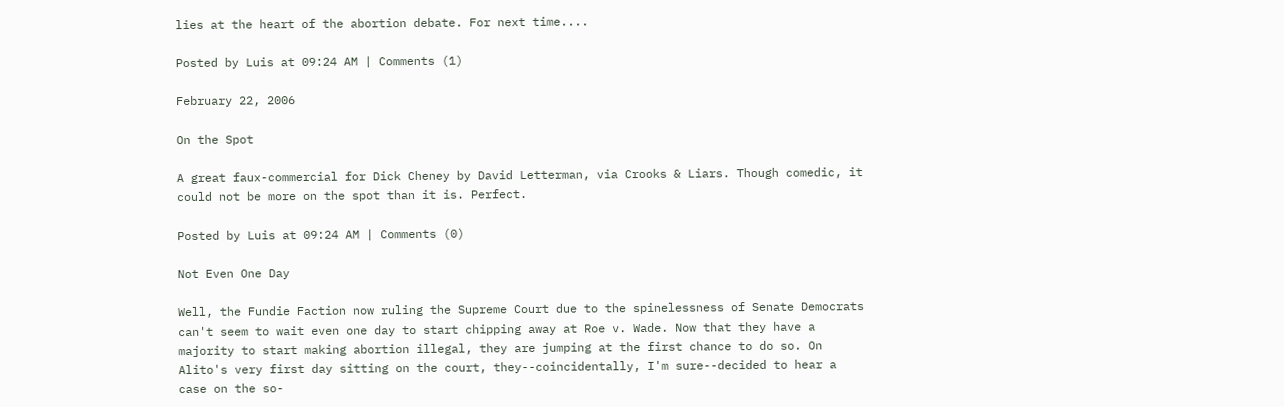lies at the heart of the abortion debate. For next time....

Posted by Luis at 09:24 AM | Comments (1)

February 22, 2006

On the Spot

A great faux-commercial for Dick Cheney by David Letterman, via Crooks & Liars. Though comedic, it could not be more on the spot than it is. Perfect.

Posted by Luis at 09:24 AM | Comments (0)

Not Even One Day

Well, the Fundie Faction now ruling the Supreme Court due to the spinelessness of Senate Democrats can't seem to wait even one day to start chipping away at Roe v. Wade. Now that they have a majority to start making abortion illegal, they are jumping at the first chance to do so. On Alito's very first day sitting on the court, they--coincidentally, I'm sure--decided to hear a case on the so-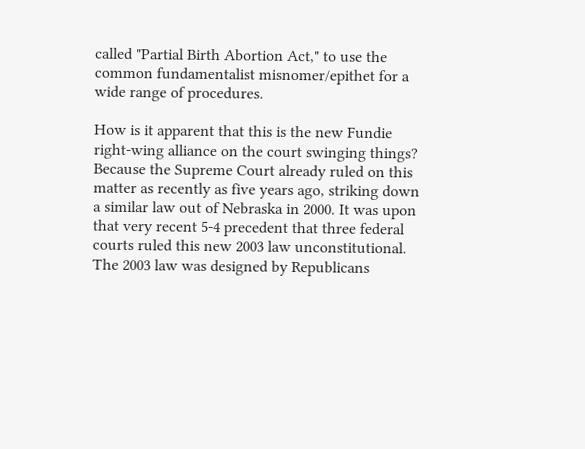called "Partial Birth Abortion Act," to use the common fundamentalist misnomer/epithet for a wide range of procedures.

How is it apparent that this is the new Fundie right-wing alliance on the court swinging things? Because the Supreme Court already ruled on this matter as recently as five years ago, striking down a similar law out of Nebraska in 2000. It was upon that very recent 5-4 precedent that three federal courts ruled this new 2003 law unconstitutional. The 2003 law was designed by Republicans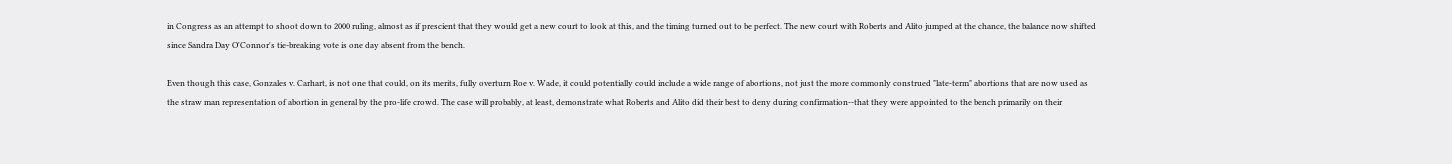in Congress as an attempt to shoot down to 2000 ruling, almost as if prescient that they would get a new court to look at this, and the timing turned out to be perfect. The new court with Roberts and Alito jumped at the chance, the balance now shifted since Sandra Day O'Connor's tie-breaking vote is one day absent from the bench.

Even though this case, Gonzales v. Carhart, is not one that could, on its merits, fully overturn Roe v. Wade, it could potentially could include a wide range of abortions, not just the more commonly construed "late-term" abortions that are now used as the straw man representation of abortion in general by the pro-life crowd. The case will probably, at least, demonstrate what Roberts and Alito did their best to deny during confirmation--that they were appointed to the bench primarily on their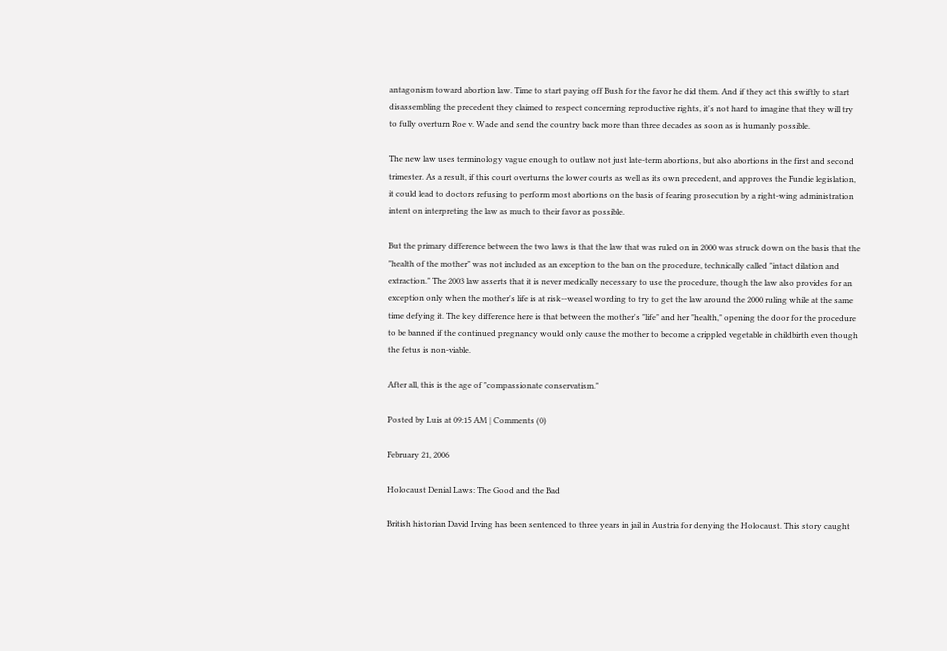antagonism toward abortion law. Time to start paying off Bush for the favor he did them. And if they act this swiftly to start disassembling the precedent they claimed to respect concerning reproductive rights, it's not hard to imagine that they will try to fully overturn Roe v. Wade and send the country back more than three decades as soon as is humanly possible.

The new law uses terminology vague enough to outlaw not just late-term abortions, but also abortions in the first and second trimester. As a result, if this court overturns the lower courts as well as its own precedent, and approves the Fundie legislation, it could lead to doctors refusing to perform most abortions on the basis of fearing prosecution by a right-wing administration intent on interpreting the law as much to their favor as possible.

But the primary difference between the two laws is that the law that was ruled on in 2000 was struck down on the basis that the "health of the mother" was not included as an exception to the ban on the procedure, technically called "intact dilation and extraction." The 2003 law asserts that it is never medically necessary to use the procedure, though the law also provides for an exception only when the mother's life is at risk--weasel wording to try to get the law around the 2000 ruling while at the same time defying it. The key difference here is that between the mother's "life" and her "health," opening the door for the procedure to be banned if the continued pregnancy would only cause the mother to become a crippled vegetable in childbirth even though the fetus is non-viable.

After all, this is the age of "compassionate conservatism."

Posted by Luis at 09:15 AM | Comments (0)

February 21, 2006

Holocaust Denial Laws: The Good and the Bad

British historian David Irving has been sentenced to three years in jail in Austria for denying the Holocaust. This story caught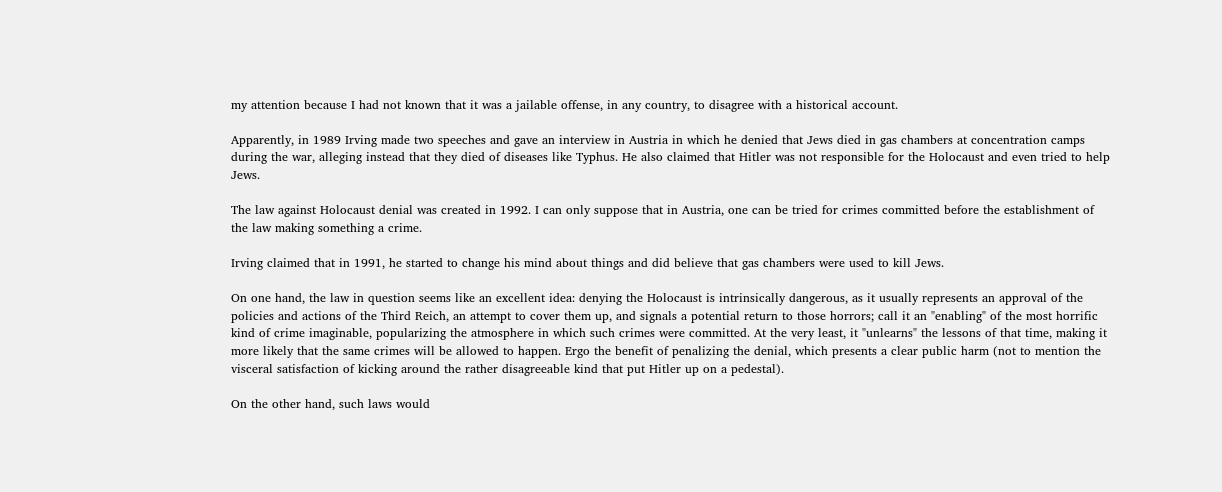my attention because I had not known that it was a jailable offense, in any country, to disagree with a historical account.

Apparently, in 1989 Irving made two speeches and gave an interview in Austria in which he denied that Jews died in gas chambers at concentration camps during the war, alleging instead that they died of diseases like Typhus. He also claimed that Hitler was not responsible for the Holocaust and even tried to help Jews.

The law against Holocaust denial was created in 1992. I can only suppose that in Austria, one can be tried for crimes committed before the establishment of the law making something a crime.

Irving claimed that in 1991, he started to change his mind about things and did believe that gas chambers were used to kill Jews.

On one hand, the law in question seems like an excellent idea: denying the Holocaust is intrinsically dangerous, as it usually represents an approval of the policies and actions of the Third Reich, an attempt to cover them up, and signals a potential return to those horrors; call it an "enabling" of the most horrific kind of crime imaginable, popularizing the atmosphere in which such crimes were committed. At the very least, it "unlearns" the lessons of that time, making it more likely that the same crimes will be allowed to happen. Ergo the benefit of penalizing the denial, which presents a clear public harm (not to mention the visceral satisfaction of kicking around the rather disagreeable kind that put Hitler up on a pedestal).

On the other hand, such laws would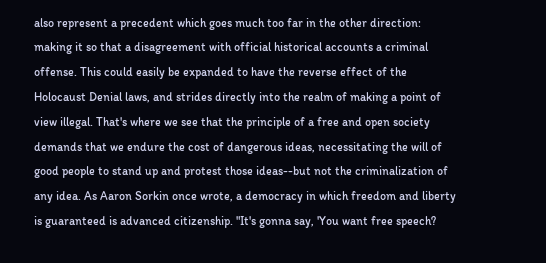also represent a precedent which goes much too far in the other direction: making it so that a disagreement with official historical accounts a criminal offense. This could easily be expanded to have the reverse effect of the Holocaust Denial laws, and strides directly into the realm of making a point of view illegal. That's where we see that the principle of a free and open society demands that we endure the cost of dangerous ideas, necessitating the will of good people to stand up and protest those ideas--but not the criminalization of any idea. As Aaron Sorkin once wrote, a democracy in which freedom and liberty is guaranteed is advanced citizenship. "It's gonna say, 'You want free speech?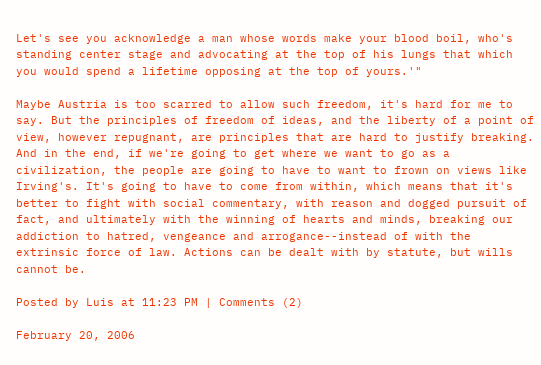Let's see you acknowledge a man whose words make your blood boil, who's standing center stage and advocating at the top of his lungs that which you would spend a lifetime opposing at the top of yours.'"

Maybe Austria is too scarred to allow such freedom, it's hard for me to say. But the principles of freedom of ideas, and the liberty of a point of view, however repugnant, are principles that are hard to justify breaking. And in the end, if we're going to get where we want to go as a civilization, the people are going to have to want to frown on views like Irving's. It's going to have to come from within, which means that it's better to fight with social commentary, with reason and dogged pursuit of fact, and ultimately with the winning of hearts and minds, breaking our addiction to hatred, vengeance and arrogance--instead of with the extrinsic force of law. Actions can be dealt with by statute, but wills cannot be.

Posted by Luis at 11:23 PM | Comments (2)

February 20, 2006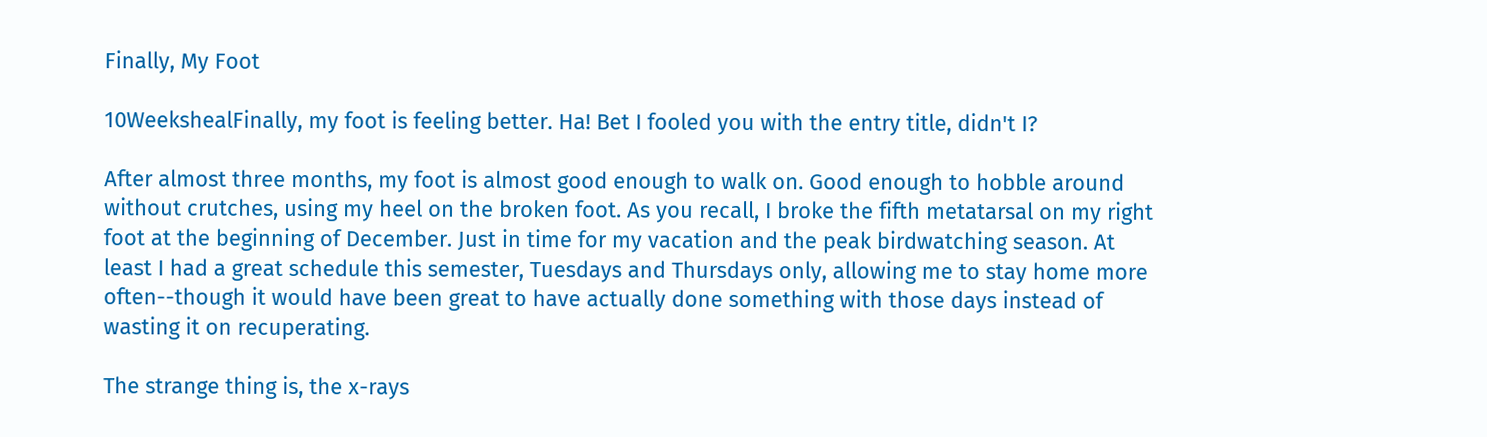Finally, My Foot

10WeekshealFinally, my foot is feeling better. Ha! Bet I fooled you with the entry title, didn't I?

After almost three months, my foot is almost good enough to walk on. Good enough to hobble around without crutches, using my heel on the broken foot. As you recall, I broke the fifth metatarsal on my right foot at the beginning of December. Just in time for my vacation and the peak birdwatching season. At least I had a great schedule this semester, Tuesdays and Thursdays only, allowing me to stay home more often--though it would have been great to have actually done something with those days instead of wasting it on recuperating.

The strange thing is, the x-rays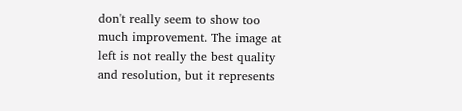don't really seem to show too much improvement. The image at left is not really the best quality and resolution, but it represents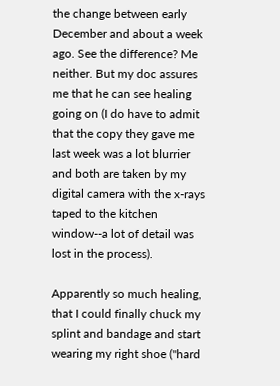the change between early December and about a week ago. See the difference? Me neither. But my doc assures me that he can see healing going on (I do have to admit that the copy they gave me last week was a lot blurrier and both are taken by my digital camera with the x-rays taped to the kitchen window--a lot of detail was lost in the process).

Apparently so much healing, that I could finally chuck my splint and bandage and start wearing my right shoe ("hard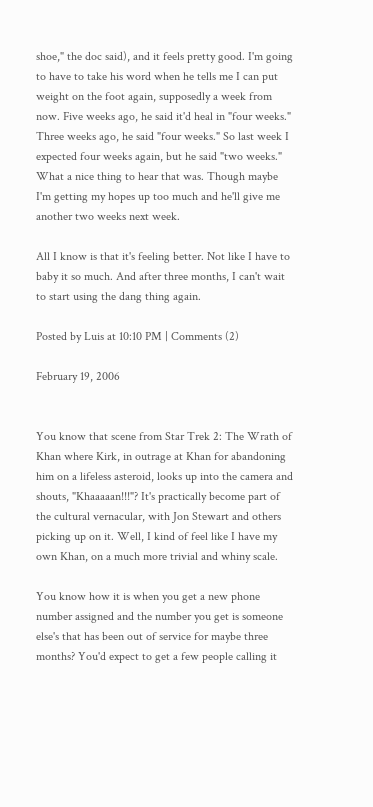shoe," the doc said), and it feels pretty good. I'm going to have to take his word when he tells me I can put weight on the foot again, supposedly a week from now. Five weeks ago, he said it'd heal in "four weeks." Three weeks ago, he said "four weeks." So last week I expected four weeks again, but he said "two weeks." What a nice thing to hear that was. Though maybe I'm getting my hopes up too much and he'll give me another two weeks next week.

All I know is that it's feeling better. Not like I have to baby it so much. And after three months, I can't wait to start using the dang thing again.

Posted by Luis at 10:10 PM | Comments (2)

February 19, 2006


You know that scene from Star Trek 2: The Wrath of Khan where Kirk, in outrage at Khan for abandoning him on a lifeless asteroid, looks up into the camera and shouts, "Khaaaaan!!!"? It's practically become part of the cultural vernacular, with Jon Stewart and others picking up on it. Well, I kind of feel like I have my own Khan, on a much more trivial and whiny scale.

You know how it is when you get a new phone number assigned and the number you get is someone else's that has been out of service for maybe three months? You'd expect to get a few people calling it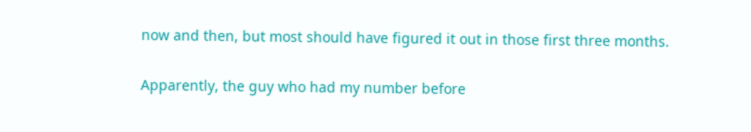now and then, but most should have figured it out in those first three months.

Apparently, the guy who had my number before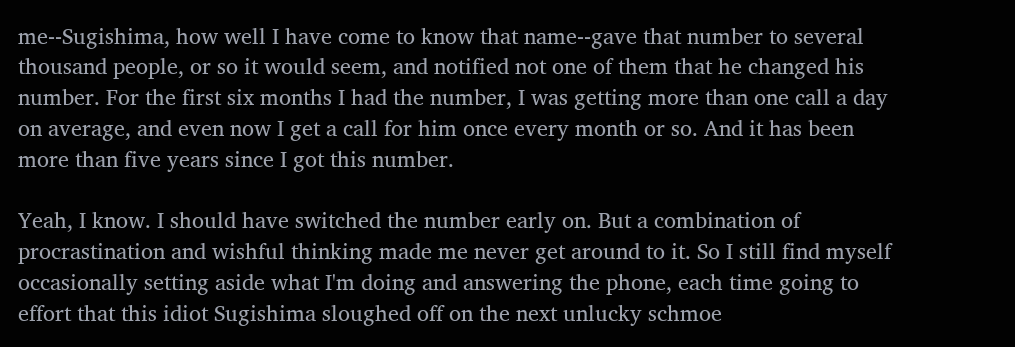me--Sugishima, how well I have come to know that name--gave that number to several thousand people, or so it would seem, and notified not one of them that he changed his number. For the first six months I had the number, I was getting more than one call a day on average, and even now I get a call for him once every month or so. And it has been more than five years since I got this number.

Yeah, I know. I should have switched the number early on. But a combination of procrastination and wishful thinking made me never get around to it. So I still find myself occasionally setting aside what I'm doing and answering the phone, each time going to effort that this idiot Sugishima sloughed off on the next unlucky schmoe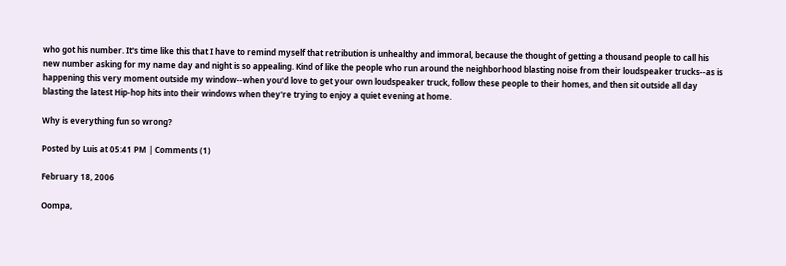who got his number. It's time like this that I have to remind myself that retribution is unhealthy and immoral, because the thought of getting a thousand people to call his new number asking for my name day and night is so appealing. Kind of like the people who run around the neighborhood blasting noise from their loudspeaker trucks--as is happening this very moment outside my window--when you'd love to get your own loudspeaker truck, follow these people to their homes, and then sit outside all day blasting the latest Hip-hop hits into their windows when they're trying to enjoy a quiet evening at home.

Why is everything fun so wrong?

Posted by Luis at 05:41 PM | Comments (1)

February 18, 2006

Oompa,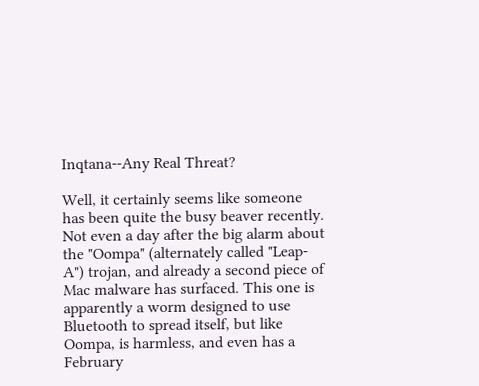Inqtana--Any Real Threat?

Well, it certainly seems like someone has been quite the busy beaver recently. Not even a day after the big alarm about the "Oompa" (alternately called "Leap-A") trojan, and already a second piece of Mac malware has surfaced. This one is apparently a worm designed to use Bluetooth to spread itself, but like Oompa, is harmless, and even has a February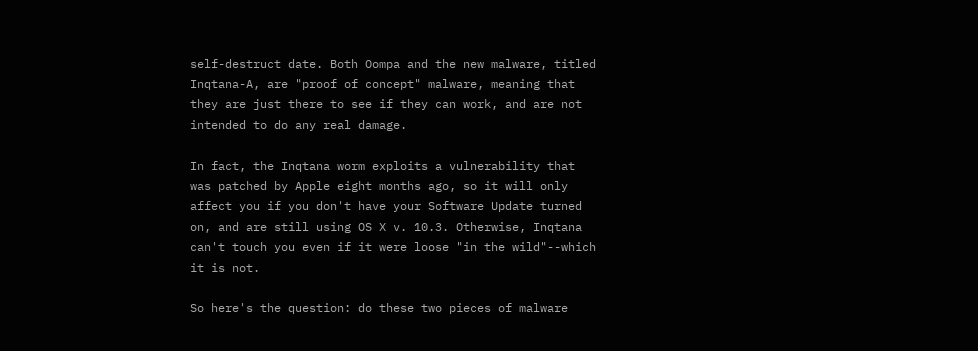self-destruct date. Both Oompa and the new malware, titled Inqtana-A, are "proof of concept" malware, meaning that they are just there to see if they can work, and are not intended to do any real damage.

In fact, the Inqtana worm exploits a vulnerability that was patched by Apple eight months ago, so it will only affect you if you don't have your Software Update turned on, and are still using OS X v. 10.3. Otherwise, Inqtana can't touch you even if it were loose "in the wild"--which it is not.

So here's the question: do these two pieces of malware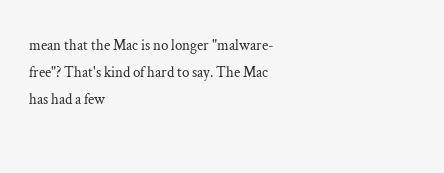mean that the Mac is no longer "malware-free"? That's kind of hard to say. The Mac has had a few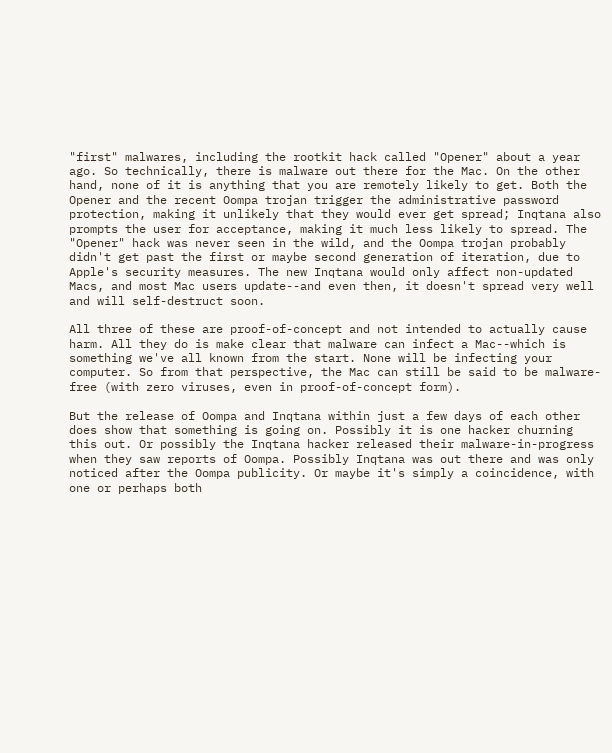"first" malwares, including the rootkit hack called "Opener" about a year ago. So technically, there is malware out there for the Mac. On the other hand, none of it is anything that you are remotely likely to get. Both the Opener and the recent Oompa trojan trigger the administrative password protection, making it unlikely that they would ever get spread; Inqtana also prompts the user for acceptance, making it much less likely to spread. The "Opener" hack was never seen in the wild, and the Oompa trojan probably didn't get past the first or maybe second generation of iteration, due to Apple's security measures. The new Inqtana would only affect non-updated Macs, and most Mac users update--and even then, it doesn't spread very well and will self-destruct soon.

All three of these are proof-of-concept and not intended to actually cause harm. All they do is make clear that malware can infect a Mac--which is something we've all known from the start. None will be infecting your computer. So from that perspective, the Mac can still be said to be malware-free (with zero viruses, even in proof-of-concept form).

But the release of Oompa and Inqtana within just a few days of each other does show that something is going on. Possibly it is one hacker churning this out. Or possibly the Inqtana hacker released their malware-in-progress when they saw reports of Oompa. Possibly Inqtana was out there and was only noticed after the Oompa publicity. Or maybe it's simply a coincidence, with one or perhaps both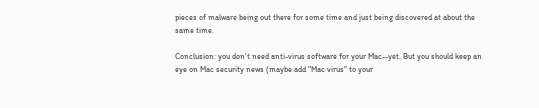pieces of malware being out there for some time and just being discovered at about the same time.

Conclusion: you don't need anti-virus software for your Mac--yet. But you should keep an eye on Mac security news (maybe add "Mac virus" to your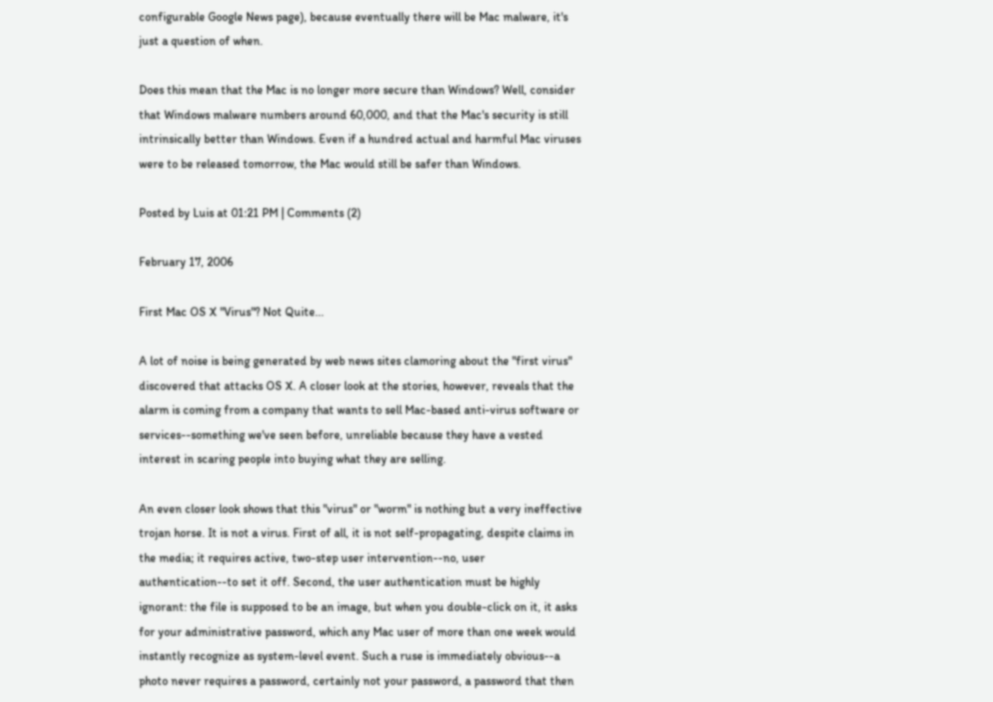configurable Google News page), because eventually there will be Mac malware, it's just a question of when.

Does this mean that the Mac is no longer more secure than Windows? Well, consider that Windows malware numbers around 60,000, and that the Mac's security is still intrinsically better than Windows. Even if a hundred actual and harmful Mac viruses were to be released tomorrow, the Mac would still be safer than Windows.

Posted by Luis at 01:21 PM | Comments (2)

February 17, 2006

First Mac OS X "Virus"? Not Quite...

A lot of noise is being generated by web news sites clamoring about the "first virus" discovered that attacks OS X. A closer look at the stories, however, reveals that the alarm is coming from a company that wants to sell Mac-based anti-virus software or services--something we've seen before, unreliable because they have a vested interest in scaring people into buying what they are selling.

An even closer look shows that this "virus" or "worm" is nothing but a very ineffective trojan horse. It is not a virus. First of all, it is not self-propagating, despite claims in the media; it requires active, two-step user intervention--no, user authentication--to set it off. Second, the user authentication must be highly ignorant: the file is supposed to be an image, but when you double-click on it, it asks for your administrative password, which any Mac user of more than one week would instantly recognize as system-level event. Such a ruse is immediately obvious--a photo never requires a password, certainly not your password, a password that then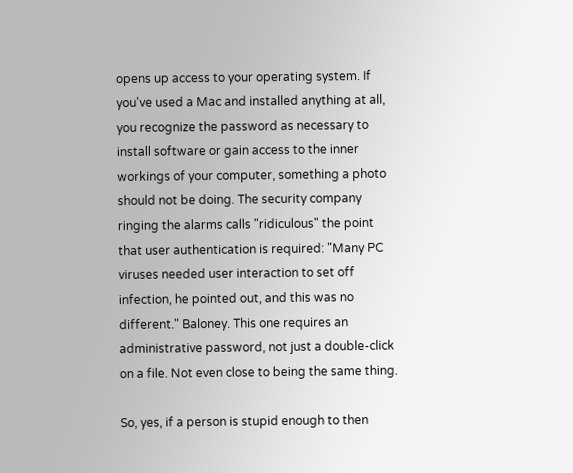opens up access to your operating system. If you've used a Mac and installed anything at all, you recognize the password as necessary to install software or gain access to the inner workings of your computer, something a photo should not be doing. The security company ringing the alarms calls "ridiculous" the point that user authentication is required: "Many PC viruses needed user interaction to set off infection, he pointed out, and this was no different." Baloney. This one requires an administrative password, not just a double-click on a file. Not even close to being the same thing.

So, yes, if a person is stupid enough to then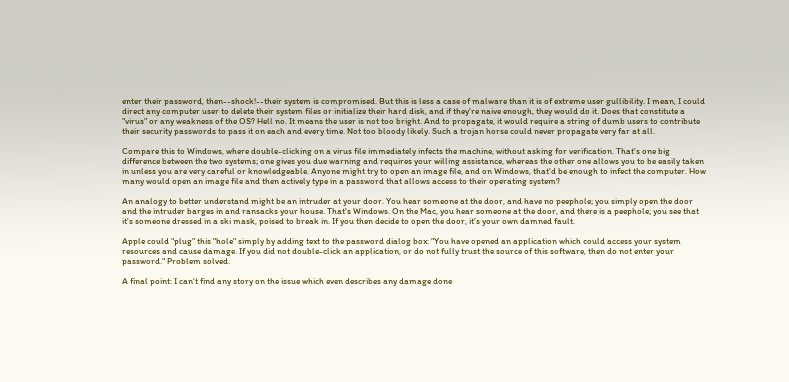enter their password, then--shock!--their system is compromised. But this is less a case of malware than it is of extreme user gullibility. I mean, I could direct any computer user to delete their system files or initialize their hard disk, and if they're naive enough, they would do it. Does that constitute a "virus" or any weakness of the OS? Hell no. It means the user is not too bright. And to propagate, it would require a string of dumb users to contribute their security passwords to pass it on each and every time. Not too bloody likely. Such a trojan horse could never propagate very far at all.

Compare this to Windows, where double-clicking on a virus file immediately infects the machine, without asking for verification. That's one big difference between the two systems; one gives you due warning and requires your willing assistance, whereas the other one allows you to be easily taken in unless you are very careful or knowledgeable. Anyone might try to open an image file, and on Windows, that'd be enough to infect the computer. How many would open an image file and then actively type in a password that allows access to their operating system?

An analogy to better understand might be an intruder at your door. You hear someone at the door, and have no peephole; you simply open the door and the intruder barges in and ransacks your house. That's Windows. On the Mac, you hear someone at the door, and there is a peephole; you see that it's someone dressed in a ski mask, poised to break in. If you then decide to open the door, it's your own damned fault.

Apple could "plug" this "hole" simply by adding text to the password dialog box: "You have opened an application which could access your system resources and cause damage. If you did not double-click an application, or do not fully trust the source of this software, then do not enter your password." Problem solved.

A final point: I can't find any story on the issue which even describes any damage done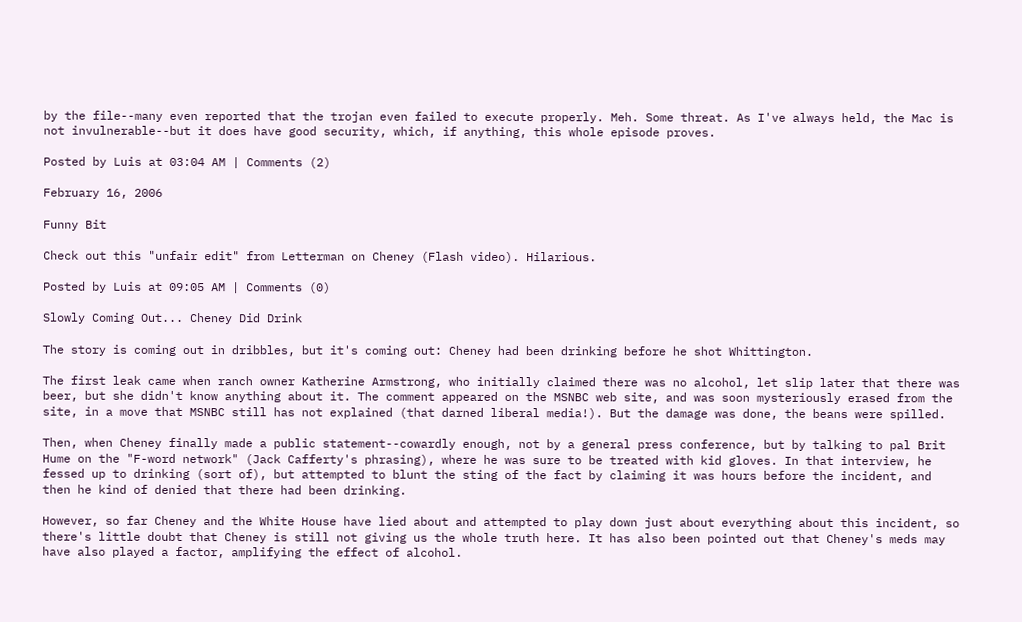by the file--many even reported that the trojan even failed to execute properly. Meh. Some threat. As I've always held, the Mac is not invulnerable--but it does have good security, which, if anything, this whole episode proves.

Posted by Luis at 03:04 AM | Comments (2)

February 16, 2006

Funny Bit

Check out this "unfair edit" from Letterman on Cheney (Flash video). Hilarious.

Posted by Luis at 09:05 AM | Comments (0)

Slowly Coming Out... Cheney Did Drink

The story is coming out in dribbles, but it's coming out: Cheney had been drinking before he shot Whittington.

The first leak came when ranch owner Katherine Armstrong, who initially claimed there was no alcohol, let slip later that there was beer, but she didn't know anything about it. The comment appeared on the MSNBC web site, and was soon mysteriously erased from the site, in a move that MSNBC still has not explained (that darned liberal media!). But the damage was done, the beans were spilled.

Then, when Cheney finally made a public statement--cowardly enough, not by a general press conference, but by talking to pal Brit Hume on the "F-word network" (Jack Cafferty's phrasing), where he was sure to be treated with kid gloves. In that interview, he fessed up to drinking (sort of), but attempted to blunt the sting of the fact by claiming it was hours before the incident, and then he kind of denied that there had been drinking.

However, so far Cheney and the White House have lied about and attempted to play down just about everything about this incident, so there's little doubt that Cheney is still not giving us the whole truth here. It has also been pointed out that Cheney's meds may have also played a factor, amplifying the effect of alcohol.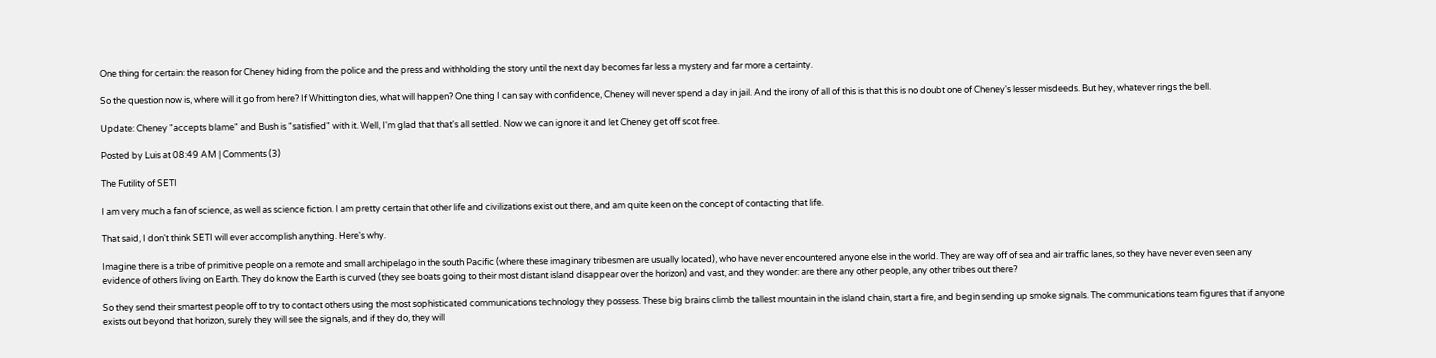One thing for certain: the reason for Cheney hiding from the police and the press and withholding the story until the next day becomes far less a mystery and far more a certainty.

So the question now is, where will it go from here? If Whittington dies, what will happen? One thing I can say with confidence, Cheney will never spend a day in jail. And the irony of all of this is that this is no doubt one of Cheney's lesser misdeeds. But hey, whatever rings the bell.

Update: Cheney "accepts blame" and Bush is "satisfied" with it. Well, I'm glad that that's all settled. Now we can ignore it and let Cheney get off scot free.

Posted by Luis at 08:49 AM | Comments (3)

The Futility of SETI

I am very much a fan of science, as well as science fiction. I am pretty certain that other life and civilizations exist out there, and am quite keen on the concept of contacting that life.

That said, I don't think SETI will ever accomplish anything. Here's why.

Imagine there is a tribe of primitive people on a remote and small archipelago in the south Pacific (where these imaginary tribesmen are usually located), who have never encountered anyone else in the world. They are way off of sea and air traffic lanes, so they have never even seen any evidence of others living on Earth. They do know the Earth is curved (they see boats going to their most distant island disappear over the horizon) and vast, and they wonder: are there any other people, any other tribes out there?

So they send their smartest people off to try to contact others using the most sophisticated communications technology they possess. These big brains climb the tallest mountain in the island chain, start a fire, and begin sending up smoke signals. The communications team figures that if anyone exists out beyond that horizon, surely they will see the signals, and if they do, they will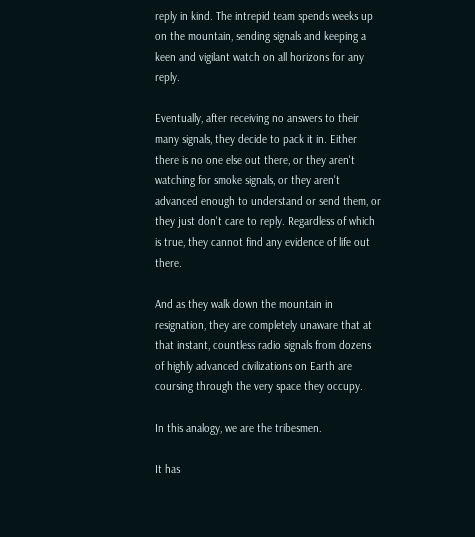reply in kind. The intrepid team spends weeks up on the mountain, sending signals and keeping a keen and vigilant watch on all horizons for any reply.

Eventually, after receiving no answers to their many signals, they decide to pack it in. Either there is no one else out there, or they aren't watching for smoke signals, or they aren't advanced enough to understand or send them, or they just don't care to reply. Regardless of which is true, they cannot find any evidence of life out there.

And as they walk down the mountain in resignation, they are completely unaware that at that instant, countless radio signals from dozens of highly advanced civilizations on Earth are coursing through the very space they occupy.

In this analogy, we are the tribesmen.

It has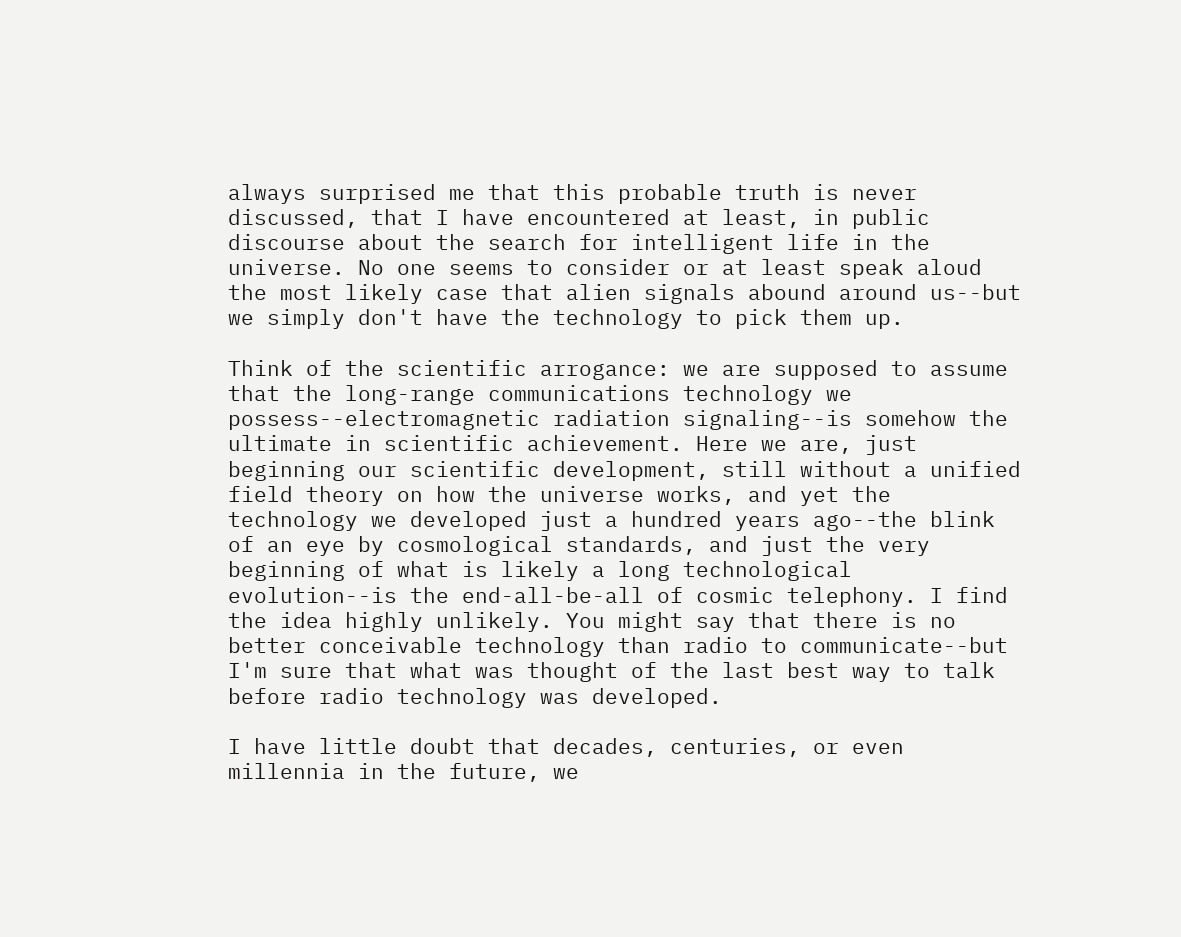always surprised me that this probable truth is never discussed, that I have encountered at least, in public discourse about the search for intelligent life in the universe. No one seems to consider or at least speak aloud the most likely case that alien signals abound around us--but we simply don't have the technology to pick them up.

Think of the scientific arrogance: we are supposed to assume that the long-range communications technology we possess--electromagnetic radiation signaling--is somehow the ultimate in scientific achievement. Here we are, just beginning our scientific development, still without a unified field theory on how the universe works, and yet the technology we developed just a hundred years ago--the blink of an eye by cosmological standards, and just the very beginning of what is likely a long technological evolution--is the end-all-be-all of cosmic telephony. I find the idea highly unlikely. You might say that there is no better conceivable technology than radio to communicate--but I'm sure that what was thought of the last best way to talk before radio technology was developed.

I have little doubt that decades, centuries, or even millennia in the future, we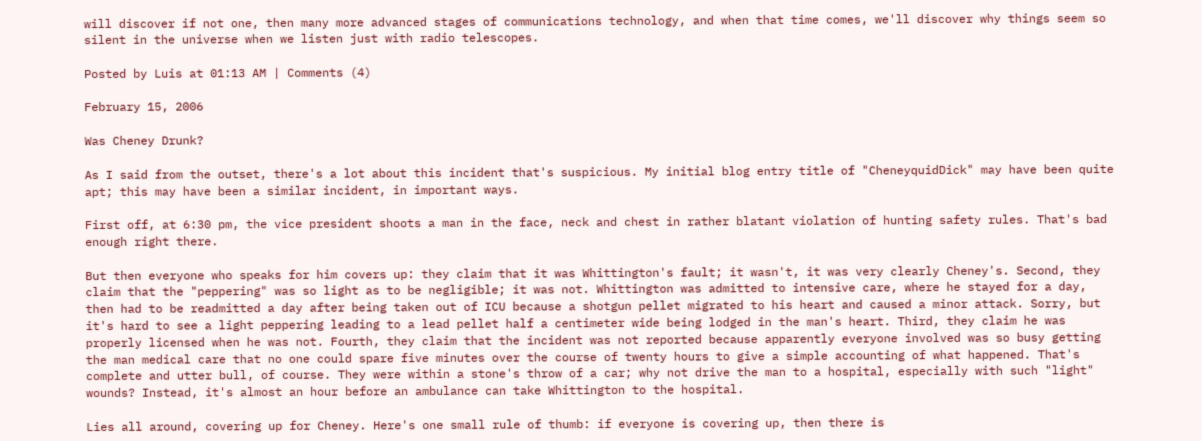will discover if not one, then many more advanced stages of communications technology, and when that time comes, we'll discover why things seem so silent in the universe when we listen just with radio telescopes.

Posted by Luis at 01:13 AM | Comments (4)

February 15, 2006

Was Cheney Drunk?

As I said from the outset, there's a lot about this incident that's suspicious. My initial blog entry title of "CheneyquidDick" may have been quite apt; this may have been a similar incident, in important ways.

First off, at 6:30 pm, the vice president shoots a man in the face, neck and chest in rather blatant violation of hunting safety rules. That's bad enough right there.

But then everyone who speaks for him covers up: they claim that it was Whittington's fault; it wasn't, it was very clearly Cheney's. Second, they claim that the "peppering" was so light as to be negligible; it was not. Whittington was admitted to intensive care, where he stayed for a day, then had to be readmitted a day after being taken out of ICU because a shotgun pellet migrated to his heart and caused a minor attack. Sorry, but it's hard to see a light peppering leading to a lead pellet half a centimeter wide being lodged in the man's heart. Third, they claim he was properly licensed when he was not. Fourth, they claim that the incident was not reported because apparently everyone involved was so busy getting the man medical care that no one could spare five minutes over the course of twenty hours to give a simple accounting of what happened. That's complete and utter bull, of course. They were within a stone's throw of a car; why not drive the man to a hospital, especially with such "light" wounds? Instead, it's almost an hour before an ambulance can take Whittington to the hospital.

Lies all around, covering up for Cheney. Here's one small rule of thumb: if everyone is covering up, then there is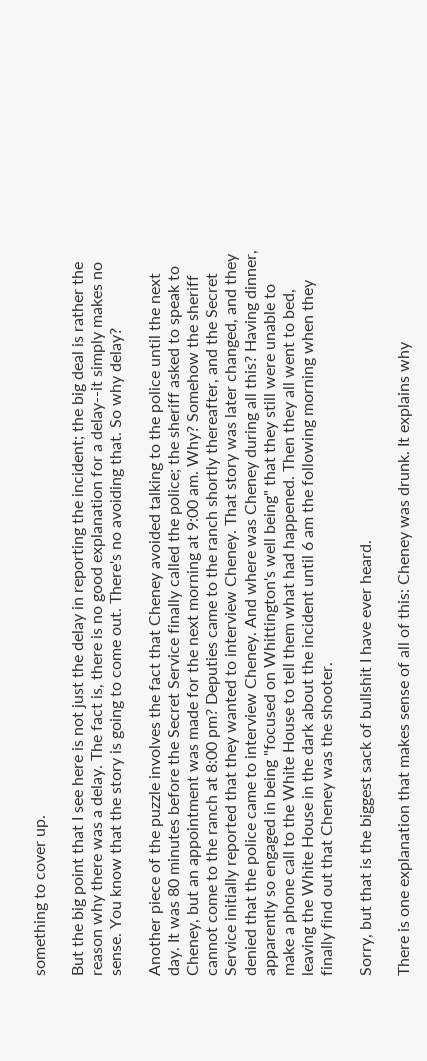something to cover up.

But the big point that I see here is not just the delay in reporting the incident; the big deal is rather the reason why there was a delay. The fact is, there is no good explanation for a delay--it simply makes no sense. You know that the story is going to come out. There's no avoiding that. So why delay?

Another piece of the puzzle involves the fact that Cheney avoided talking to the police until the next day. It was 80 minutes before the Secret Service finally called the police; the sheriff asked to speak to Cheney, but an appointment was made for the next morning at 9:00 am. Why? Somehow the sheriff cannot come to the ranch at 8:00 pm? Deputies came to the ranch shortly thereafter, and the Secret Service initially reported that they wanted to interview Cheney. That story was later changed, and they denied that the police came to interview Cheney. And where was Cheney during all this? Having dinner, apparently so engaged in being "focused on Whittington's well being" that they still were unable to make a phone call to the White House to tell them what had happened. Then they all went to bed, leaving the White House in the dark about the incident until 6 am the following morning when they finally find out that Cheney was the shooter.

Sorry, but that is the biggest sack of bullshit I have ever heard.

There is one explanation that makes sense of all of this: Cheney was drunk. It explains why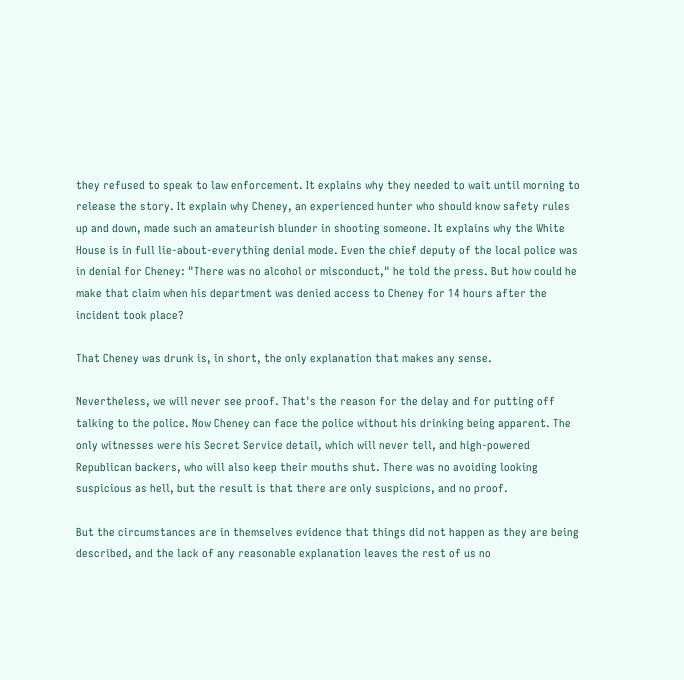they refused to speak to law enforcement. It explains why they needed to wait until morning to release the story. It explain why Cheney, an experienced hunter who should know safety rules up and down, made such an amateurish blunder in shooting someone. It explains why the White House is in full lie-about-everything denial mode. Even the chief deputy of the local police was in denial for Cheney: "There was no alcohol or misconduct," he told the press. But how could he make that claim when his department was denied access to Cheney for 14 hours after the incident took place?

That Cheney was drunk is, in short, the only explanation that makes any sense.

Nevertheless, we will never see proof. That's the reason for the delay and for putting off talking to the police. Now Cheney can face the police without his drinking being apparent. The only witnesses were his Secret Service detail, which will never tell, and high-powered Republican backers, who will also keep their mouths shut. There was no avoiding looking suspicious as hell, but the result is that there are only suspicions, and no proof.

But the circumstances are in themselves evidence that things did not happen as they are being described, and the lack of any reasonable explanation leaves the rest of us no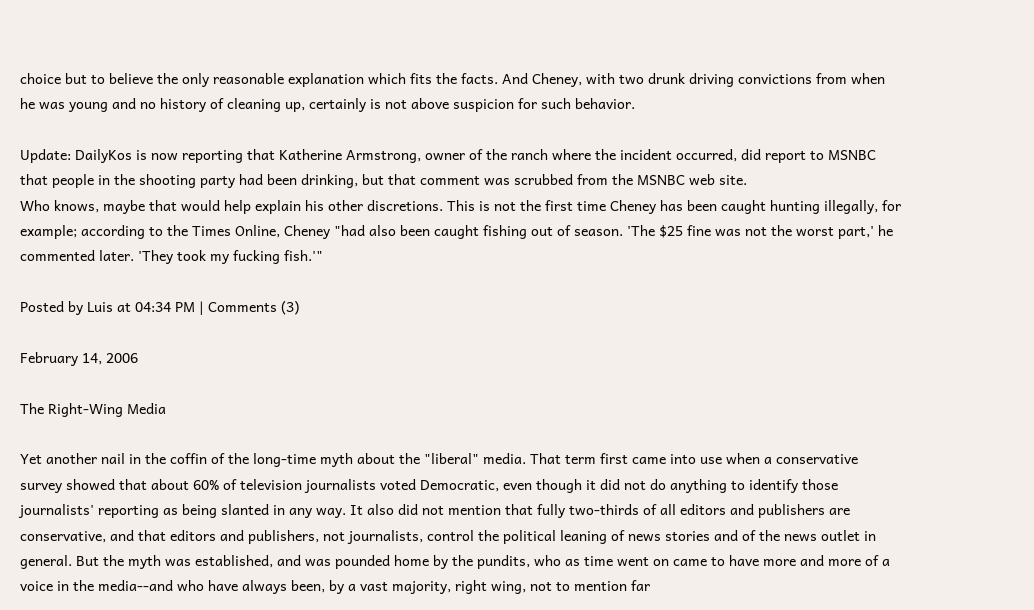choice but to believe the only reasonable explanation which fits the facts. And Cheney, with two drunk driving convictions from when he was young and no history of cleaning up, certainly is not above suspicion for such behavior.

Update: DailyKos is now reporting that Katherine Armstrong, owner of the ranch where the incident occurred, did report to MSNBC that people in the shooting party had been drinking, but that comment was scrubbed from the MSNBC web site.
Who knows, maybe that would help explain his other discretions. This is not the first time Cheney has been caught hunting illegally, for example; according to the Times Online, Cheney "had also been caught fishing out of season. 'The $25 fine was not the worst part,' he commented later. 'They took my fucking fish.'"

Posted by Luis at 04:34 PM | Comments (3)

February 14, 2006

The Right-Wing Media

Yet another nail in the coffin of the long-time myth about the "liberal" media. That term first came into use when a conservative survey showed that about 60% of television journalists voted Democratic, even though it did not do anything to identify those journalists' reporting as being slanted in any way. It also did not mention that fully two-thirds of all editors and publishers are conservative, and that editors and publishers, not journalists, control the political leaning of news stories and of the news outlet in general. But the myth was established, and was pounded home by the pundits, who as time went on came to have more and more of a voice in the media--and who have always been, by a vast majority, right wing, not to mention far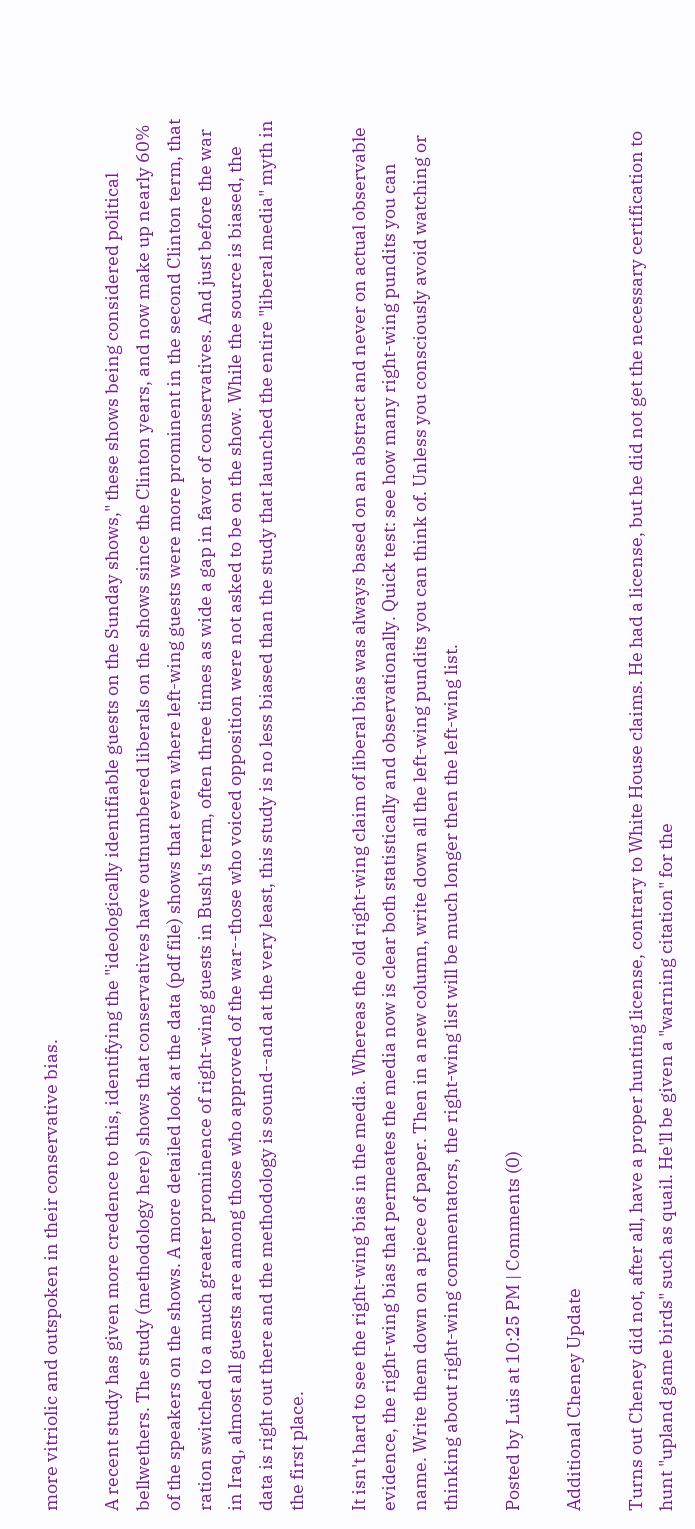more vitriolic and outspoken in their conservative bias.

A recent study has given more credence to this, identifying the "ideologically identifiable guests on the Sunday shows," these shows being considered political bellwethers. The study (methodology here) shows that conservatives have outnumbered liberals on the shows since the Clinton years, and now make up nearly 60% of the speakers on the shows. A more detailed look at the data (pdf file) shows that even where left-wing guests were more prominent in the second Clinton term, that ration switched to a much greater prominence of right-wing guests in Bush's term, often three times as wide a gap in favor of conservatives. And just before the war in Iraq, almost all guests are among those who approved of the war--those who voiced opposition were not asked to be on the show. While the source is biased, the data is right out there and the methodology is sound--and at the very least, this study is no less biased than the study that launched the entire "liberal media" myth in the first place.

It isn't hard to see the right-wing bias in the media. Whereas the old right-wing claim of liberal bias was always based on an abstract and never on actual observable evidence, the right-wing bias that permeates the media now is clear both statistically and observationally. Quick test: see how many right-wing pundits you can name. Write them down on a piece of paper. Then in a new column, write down all the left-wing pundits you can think of. Unless you consciously avoid watching or thinking about right-wing commentators, the right-wing list will be much longer then the left-wing list.

Posted by Luis at 10:25 PM | Comments (0)

Additional Cheney Update

Turns out Cheney did not, after all, have a proper hunting license, contrary to White House claims. He had a license, but he did not get the necessary certification to hunt "upland game birds" such as quail. He'll be given a "warning citation" for the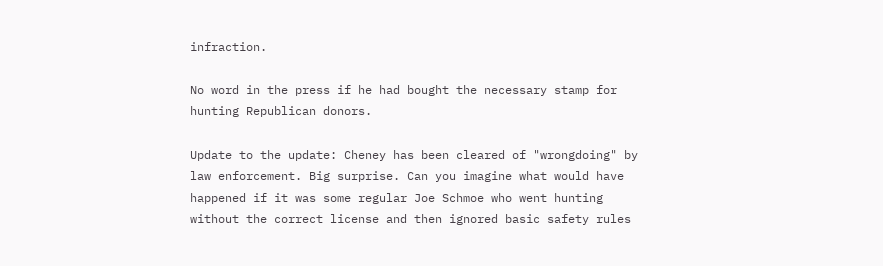infraction.

No word in the press if he had bought the necessary stamp for hunting Republican donors.

Update to the update: Cheney has been cleared of "wrongdoing" by law enforcement. Big surprise. Can you imagine what would have happened if it was some regular Joe Schmoe who went hunting without the correct license and then ignored basic safety rules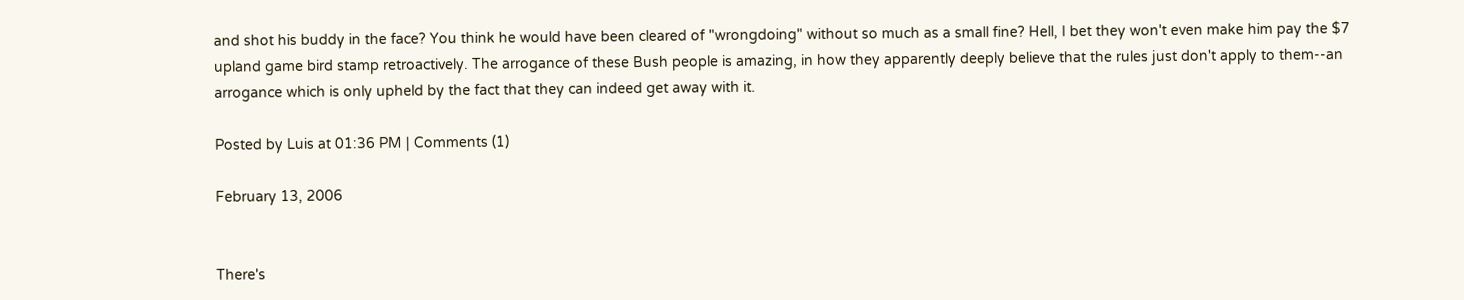and shot his buddy in the face? You think he would have been cleared of "wrongdoing" without so much as a small fine? Hell, I bet they won't even make him pay the $7 upland game bird stamp retroactively. The arrogance of these Bush people is amazing, in how they apparently deeply believe that the rules just don't apply to them--an arrogance which is only upheld by the fact that they can indeed get away with it.

Posted by Luis at 01:36 PM | Comments (1)

February 13, 2006


There's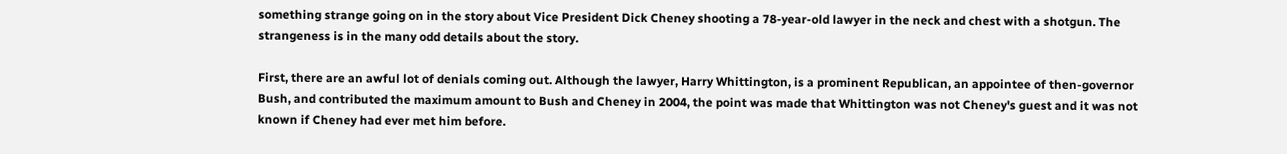something strange going on in the story about Vice President Dick Cheney shooting a 78-year-old lawyer in the neck and chest with a shotgun. The strangeness is in the many odd details about the story.

First, there are an awful lot of denials coming out. Although the lawyer, Harry Whittington, is a prominent Republican, an appointee of then-governor Bush, and contributed the maximum amount to Bush and Cheney in 2004, the point was made that Whittington was not Cheney's guest and it was not known if Cheney had ever met him before.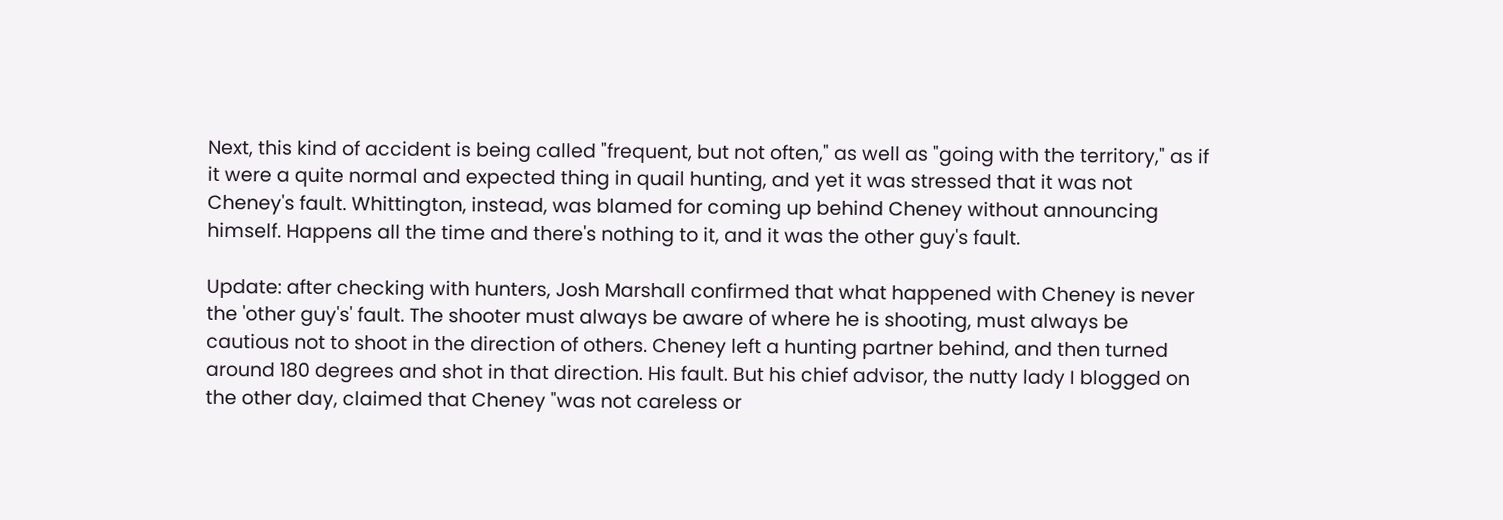Next, this kind of accident is being called "frequent, but not often," as well as "going with the territory," as if it were a quite normal and expected thing in quail hunting, and yet it was stressed that it was not Cheney's fault. Whittington, instead, was blamed for coming up behind Cheney without announcing himself. Happens all the time and there's nothing to it, and it was the other guy's fault.

Update: after checking with hunters, Josh Marshall confirmed that what happened with Cheney is never the 'other guy's' fault. The shooter must always be aware of where he is shooting, must always be cautious not to shoot in the direction of others. Cheney left a hunting partner behind, and then turned around 180 degrees and shot in that direction. His fault. But his chief advisor, the nutty lady I blogged on the other day, claimed that Cheney "was not careless or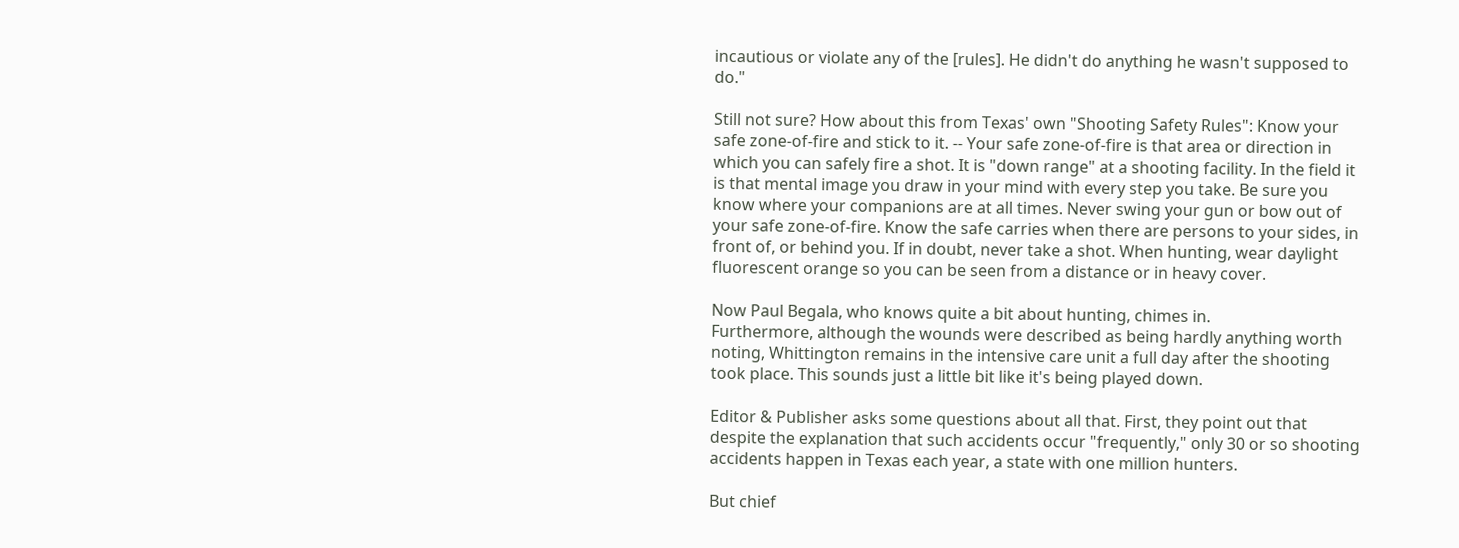incautious or violate any of the [rules]. He didn't do anything he wasn't supposed to do."

Still not sure? How about this from Texas' own "Shooting Safety Rules": Know your safe zone-of-fire and stick to it. -- Your safe zone-of-fire is that area or direction in which you can safely fire a shot. It is "down range" at a shooting facility. In the field it is that mental image you draw in your mind with every step you take. Be sure you know where your companions are at all times. Never swing your gun or bow out of your safe zone-of-fire. Know the safe carries when there are persons to your sides, in front of, or behind you. If in doubt, never take a shot. When hunting, wear daylight fluorescent orange so you can be seen from a distance or in heavy cover.

Now Paul Begala, who knows quite a bit about hunting, chimes in.
Furthermore, although the wounds were described as being hardly anything worth noting, Whittington remains in the intensive care unit a full day after the shooting took place. This sounds just a little bit like it's being played down.

Editor & Publisher asks some questions about all that. First, they point out that despite the explanation that such accidents occur "frequently," only 30 or so shooting accidents happen in Texas each year, a state with one million hunters.

But chief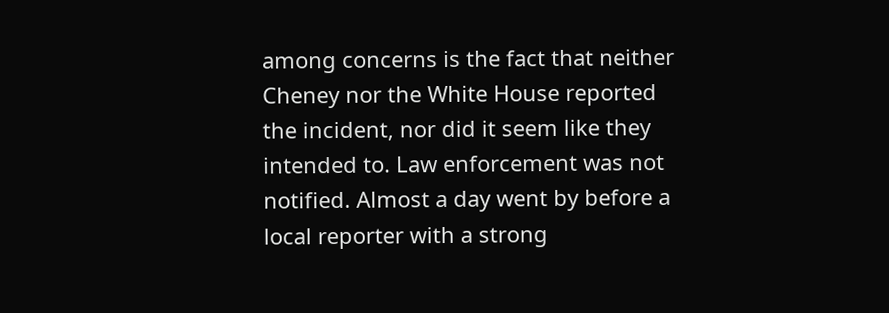among concerns is the fact that neither Cheney nor the White House reported the incident, nor did it seem like they intended to. Law enforcement was not notified. Almost a day went by before a local reporter with a strong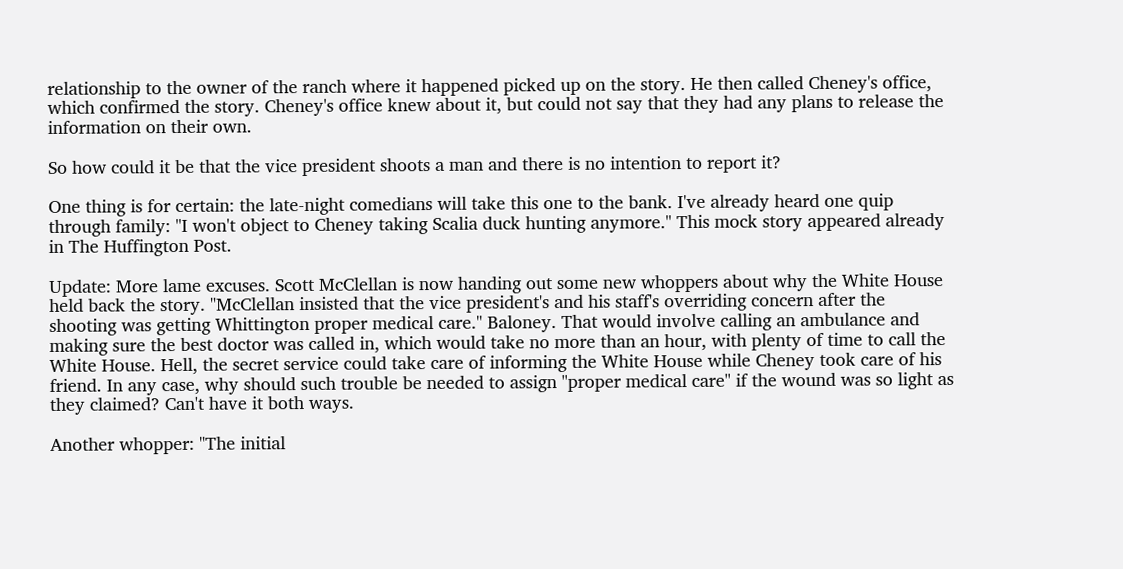relationship to the owner of the ranch where it happened picked up on the story. He then called Cheney's office, which confirmed the story. Cheney's office knew about it, but could not say that they had any plans to release the information on their own.

So how could it be that the vice president shoots a man and there is no intention to report it?

One thing is for certain: the late-night comedians will take this one to the bank. I've already heard one quip through family: "I won't object to Cheney taking Scalia duck hunting anymore." This mock story appeared already in The Huffington Post.

Update: More lame excuses. Scott McClellan is now handing out some new whoppers about why the White House held back the story. "McClellan insisted that the vice president's and his staff's overriding concern after the shooting was getting Whittington proper medical care." Baloney. That would involve calling an ambulance and making sure the best doctor was called in, which would take no more than an hour, with plenty of time to call the White House. Hell, the secret service could take care of informing the White House while Cheney took care of his friend. In any case, why should such trouble be needed to assign "proper medical care" if the wound was so light as they claimed? Can't have it both ways.

Another whopper: "The initial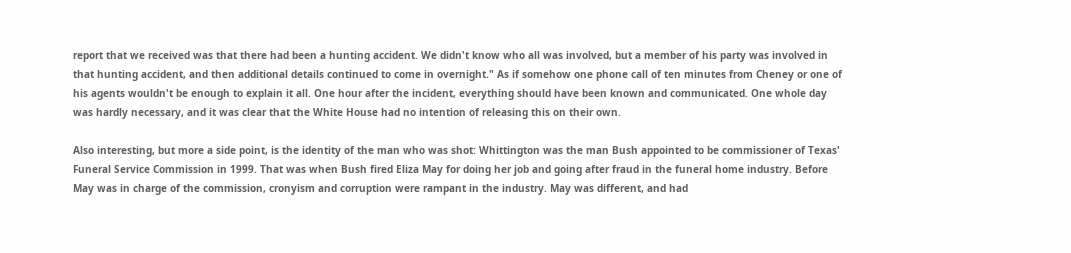report that we received was that there had been a hunting accident. We didn't know who all was involved, but a member of his party was involved in that hunting accident, and then additional details continued to come in overnight." As if somehow one phone call of ten minutes from Cheney or one of his agents wouldn't be enough to explain it all. One hour after the incident, everything should have been known and communicated. One whole day was hardly necessary, and it was clear that the White House had no intention of releasing this on their own.

Also interesting, but more a side point, is the identity of the man who was shot: Whittington was the man Bush appointed to be commissioner of Texas' Funeral Service Commission in 1999. That was when Bush fired Eliza May for doing her job and going after fraud in the funeral home industry. Before May was in charge of the commission, cronyism and corruption were rampant in the industry. May was different, and had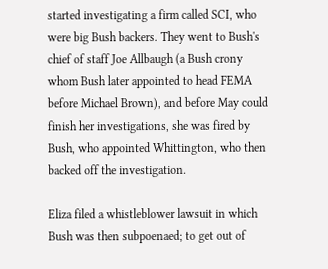started investigating a firm called SCI, who were big Bush backers. They went to Bush's chief of staff Joe Allbaugh (a Bush crony whom Bush later appointed to head FEMA before Michael Brown), and before May could finish her investigations, she was fired by Bush, who appointed Whittington, who then backed off the investigation.

Eliza filed a whistleblower lawsuit in which Bush was then subpoenaed; to get out of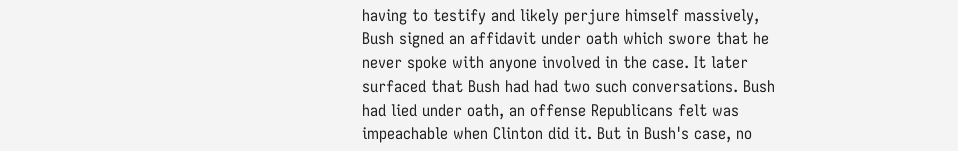having to testify and likely perjure himself massively, Bush signed an affidavit under oath which swore that he never spoke with anyone involved in the case. It later surfaced that Bush had had two such conversations. Bush had lied under oath, an offense Republicans felt was impeachable when Clinton did it. But in Bush's case, no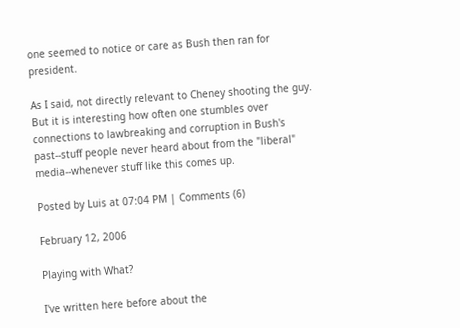one seemed to notice or care as Bush then ran for president.

As I said, not directly relevant to Cheney shooting the guy. But it is interesting how often one stumbles over connections to lawbreaking and corruption in Bush's past--stuff people never heard about from the "liberal" media--whenever stuff like this comes up.

Posted by Luis at 07:04 PM | Comments (6)

February 12, 2006

Playing with What?

I've written here before about the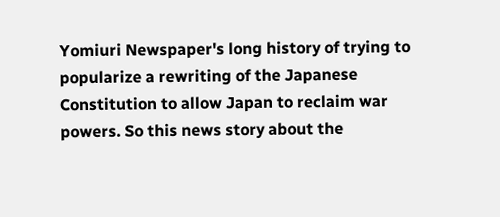Yomiuri Newspaper's long history of trying to popularize a rewriting of the Japanese Constitution to allow Japan to reclaim war powers. So this news story about the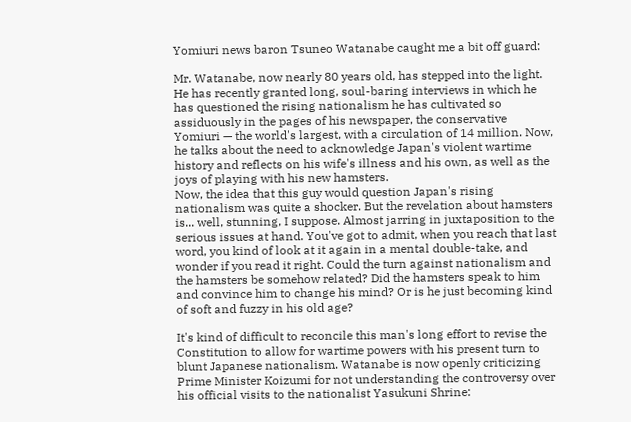Yomiuri news baron Tsuneo Watanabe caught me a bit off guard:

Mr. Watanabe, now nearly 80 years old, has stepped into the light. He has recently granted long, soul-baring interviews in which he has questioned the rising nationalism he has cultivated so assiduously in the pages of his newspaper, the conservative Yomiuri — the world's largest, with a circulation of 14 million. Now, he talks about the need to acknowledge Japan's violent wartime history and reflects on his wife's illness and his own, as well as the joys of playing with his new hamsters.
Now, the idea that this guy would question Japan's rising nationalism was quite a shocker. But the revelation about hamsters is... well, stunning, I suppose. Almost jarring in juxtaposition to the serious issues at hand. You've got to admit, when you reach that last word, you kind of look at it again in a mental double-take, and wonder if you read it right. Could the turn against nationalism and the hamsters be somehow related? Did the hamsters speak to him and convince him to change his mind? Or is he just becoming kind of soft and fuzzy in his old age?

It's kind of difficult to reconcile this man's long effort to revise the Constitution to allow for wartime powers with his present turn to blunt Japanese nationalism. Watanabe is now openly criticizing Prime Minister Koizumi for not understanding the controversy over his official visits to the nationalist Yasukuni Shrine: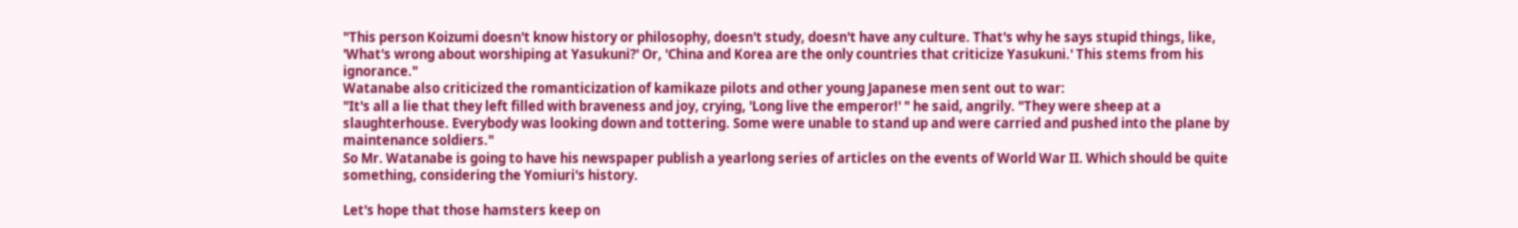"This person Koizumi doesn't know history or philosophy, doesn't study, doesn't have any culture. That's why he says stupid things, like, 'What's wrong about worshiping at Yasukuni?' Or, 'China and Korea are the only countries that criticize Yasukuni.' This stems from his ignorance."
Watanabe also criticized the romanticization of kamikaze pilots and other young Japanese men sent out to war:
"It's all a lie that they left filled with braveness and joy, crying, 'Long live the emperor!' " he said, angrily. "They were sheep at a slaughterhouse. Everybody was looking down and tottering. Some were unable to stand up and were carried and pushed into the plane by maintenance soldiers."
So Mr. Watanabe is going to have his newspaper publish a yearlong series of articles on the events of World War II. Which should be quite something, considering the Yomiuri's history.

Let's hope that those hamsters keep on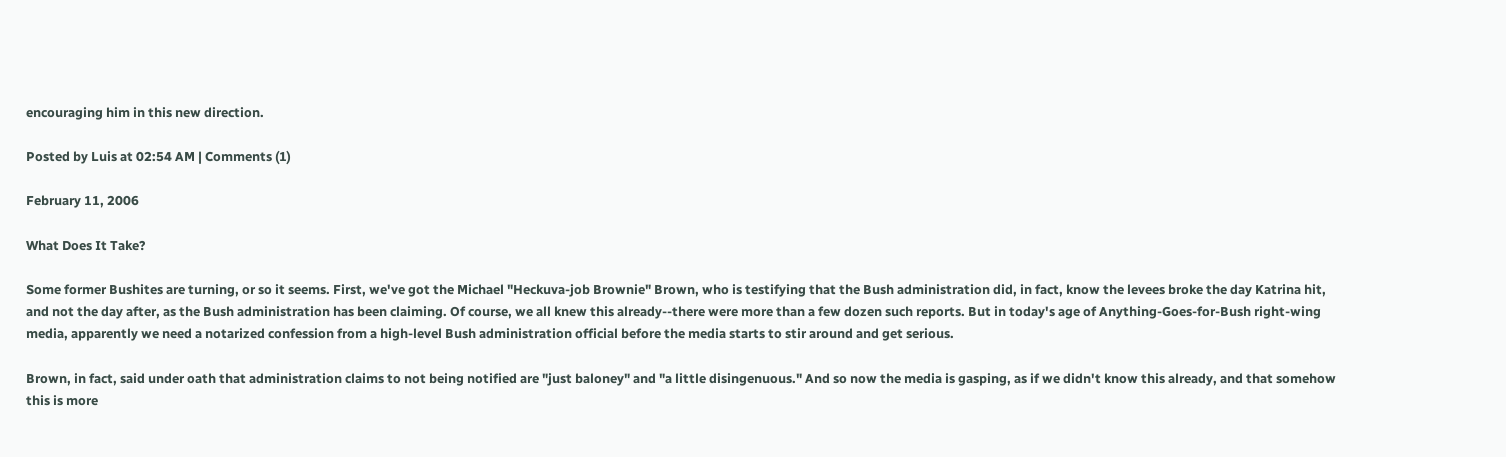encouraging him in this new direction.

Posted by Luis at 02:54 AM | Comments (1)

February 11, 2006

What Does It Take?

Some former Bushites are turning, or so it seems. First, we've got the Michael "Heckuva-job Brownie" Brown, who is testifying that the Bush administration did, in fact, know the levees broke the day Katrina hit, and not the day after, as the Bush administration has been claiming. Of course, we all knew this already--there were more than a few dozen such reports. But in today's age of Anything-Goes-for-Bush right-wing media, apparently we need a notarized confession from a high-level Bush administration official before the media starts to stir around and get serious.

Brown, in fact, said under oath that administration claims to not being notified are "just baloney" and "a little disingenuous." And so now the media is gasping, as if we didn't know this already, and that somehow this is more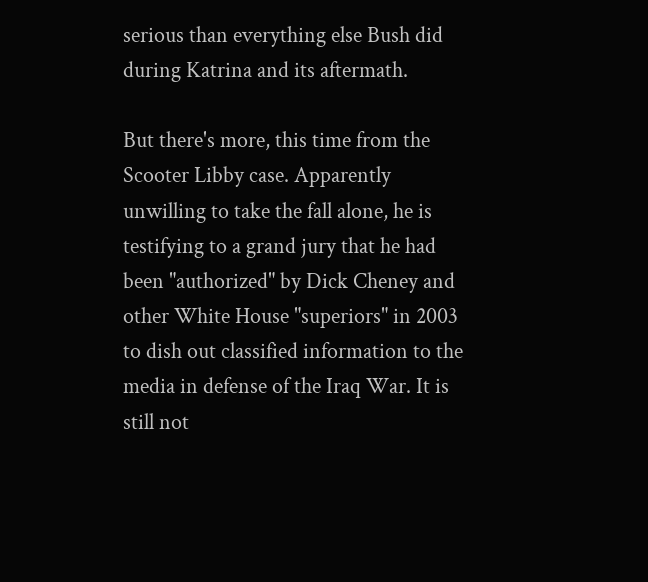serious than everything else Bush did during Katrina and its aftermath.

But there's more, this time from the Scooter Libby case. Apparently unwilling to take the fall alone, he is testifying to a grand jury that he had been "authorized" by Dick Cheney and other White House "superiors" in 2003 to dish out classified information to the media in defense of the Iraq War. It is still not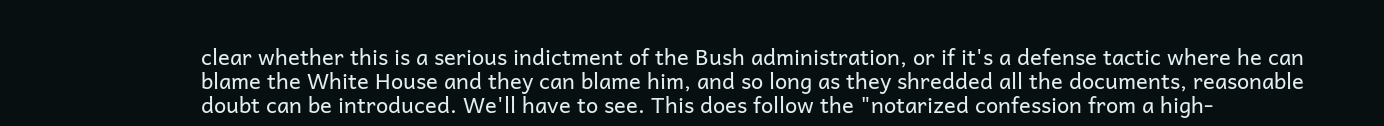clear whether this is a serious indictment of the Bush administration, or if it's a defense tactic where he can blame the White House and they can blame him, and so long as they shredded all the documents, reasonable doubt can be introduced. We'll have to see. This does follow the "notarized confession from a high-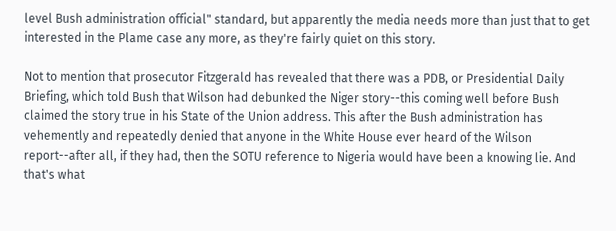level Bush administration official" standard, but apparently the media needs more than just that to get interested in the Plame case any more, as they're fairly quiet on this story.

Not to mention that prosecutor Fitzgerald has revealed that there was a PDB, or Presidential Daily Briefing, which told Bush that Wilson had debunked the Niger story--this coming well before Bush claimed the story true in his State of the Union address. This after the Bush administration has vehemently and repeatedly denied that anyone in the White House ever heard of the Wilson report--after all, if they had, then the SOTU reference to Nigeria would have been a knowing lie. And that's what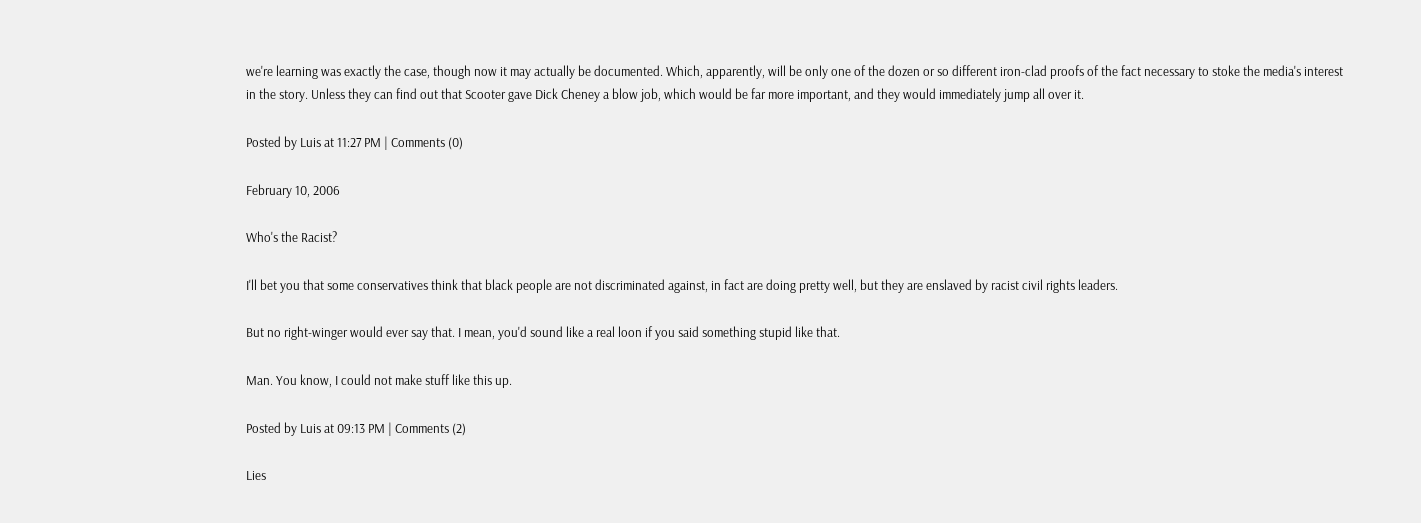we're learning was exactly the case, though now it may actually be documented. Which, apparently, will be only one of the dozen or so different iron-clad proofs of the fact necessary to stoke the media's interest in the story. Unless they can find out that Scooter gave Dick Cheney a blow job, which would be far more important, and they would immediately jump all over it.

Posted by Luis at 11:27 PM | Comments (0)

February 10, 2006

Who's the Racist?

I'll bet you that some conservatives think that black people are not discriminated against, in fact are doing pretty well, but they are enslaved by racist civil rights leaders.

But no right-winger would ever say that. I mean, you'd sound like a real loon if you said something stupid like that.

Man. You know, I could not make stuff like this up.

Posted by Luis at 09:13 PM | Comments (2)

Lies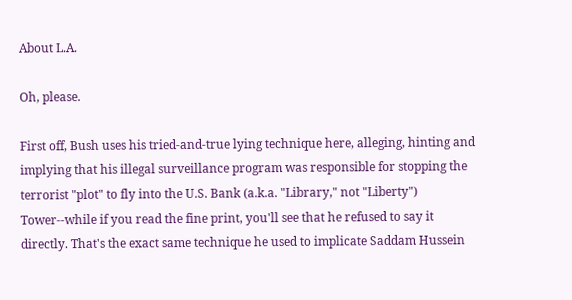About L.A.

Oh, please.

First off, Bush uses his tried-and-true lying technique here, alleging, hinting and implying that his illegal surveillance program was responsible for stopping the terrorist "plot" to fly into the U.S. Bank (a.k.a. "Library," not "Liberty") Tower--while if you read the fine print, you'll see that he refused to say it directly. That's the exact same technique he used to implicate Saddam Hussein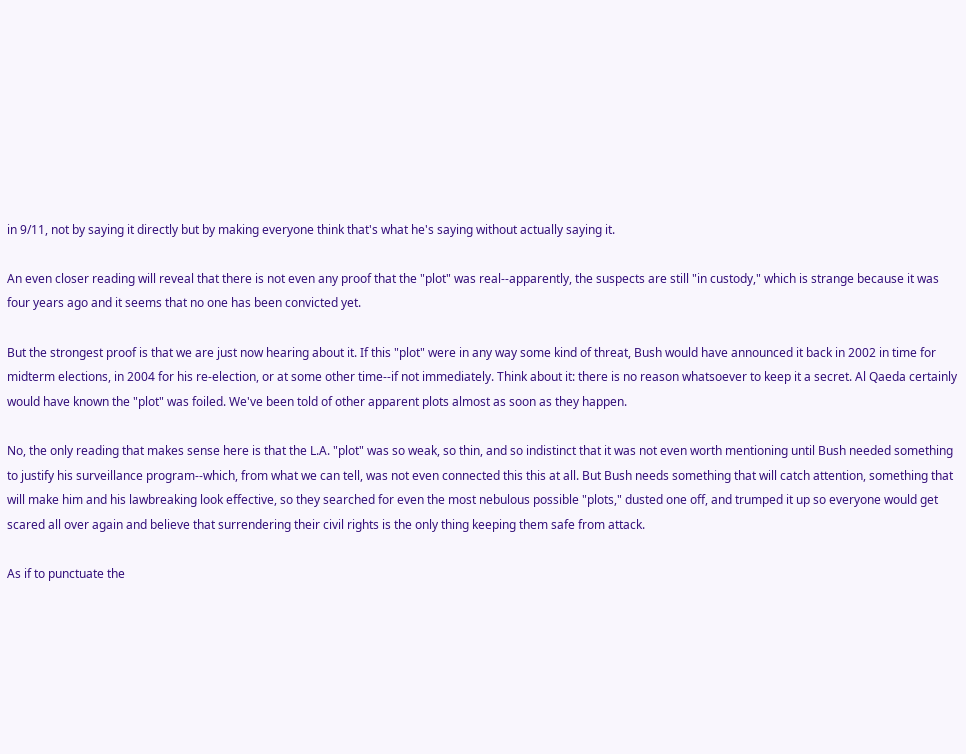in 9/11, not by saying it directly but by making everyone think that's what he's saying without actually saying it.

An even closer reading will reveal that there is not even any proof that the "plot" was real--apparently, the suspects are still "in custody," which is strange because it was four years ago and it seems that no one has been convicted yet.

But the strongest proof is that we are just now hearing about it. If this "plot" were in any way some kind of threat, Bush would have announced it back in 2002 in time for midterm elections, in 2004 for his re-election, or at some other time--if not immediately. Think about it: there is no reason whatsoever to keep it a secret. Al Qaeda certainly would have known the "plot" was foiled. We've been told of other apparent plots almost as soon as they happen.

No, the only reading that makes sense here is that the L.A. "plot" was so weak, so thin, and so indistinct that it was not even worth mentioning until Bush needed something to justify his surveillance program--which, from what we can tell, was not even connected this this at all. But Bush needs something that will catch attention, something that will make him and his lawbreaking look effective, so they searched for even the most nebulous possible "plots," dusted one off, and trumped it up so everyone would get scared all over again and believe that surrendering their civil rights is the only thing keeping them safe from attack.

As if to punctuate the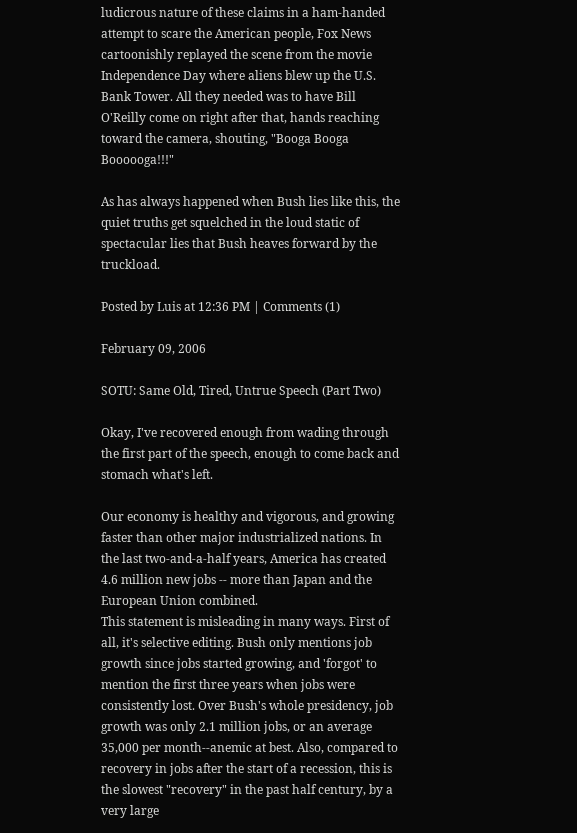ludicrous nature of these claims in a ham-handed attempt to scare the American people, Fox News cartoonishly replayed the scene from the movie Independence Day where aliens blew up the U.S. Bank Tower. All they needed was to have Bill O'Reilly come on right after that, hands reaching toward the camera, shouting, "Booga Booga Boooooga!!!"

As has always happened when Bush lies like this, the quiet truths get squelched in the loud static of spectacular lies that Bush heaves forward by the truckload.

Posted by Luis at 12:36 PM | Comments (1)

February 09, 2006

SOTU: Same Old, Tired, Untrue Speech (Part Two)

Okay, I've recovered enough from wading through the first part of the speech, enough to come back and stomach what's left.

Our economy is healthy and vigorous, and growing faster than other major industrialized nations. In the last two-and-a-half years, America has created 4.6 million new jobs -- more than Japan and the European Union combined.
This statement is misleading in many ways. First of all, it's selective editing. Bush only mentions job growth since jobs started growing, and 'forgot' to mention the first three years when jobs were consistently lost. Over Bush's whole presidency, job growth was only 2.1 million jobs, or an average 35,000 per month--anemic at best. Also, compared to recovery in jobs after the start of a recession, this is the slowest "recovery" in the past half century, by a very large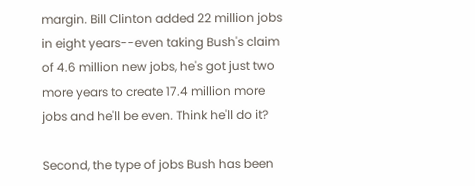margin. Bill Clinton added 22 million jobs in eight years--even taking Bush's claim of 4.6 million new jobs, he's got just two more years to create 17.4 million more jobs and he'll be even. Think he'll do it?

Second, the type of jobs Bush has been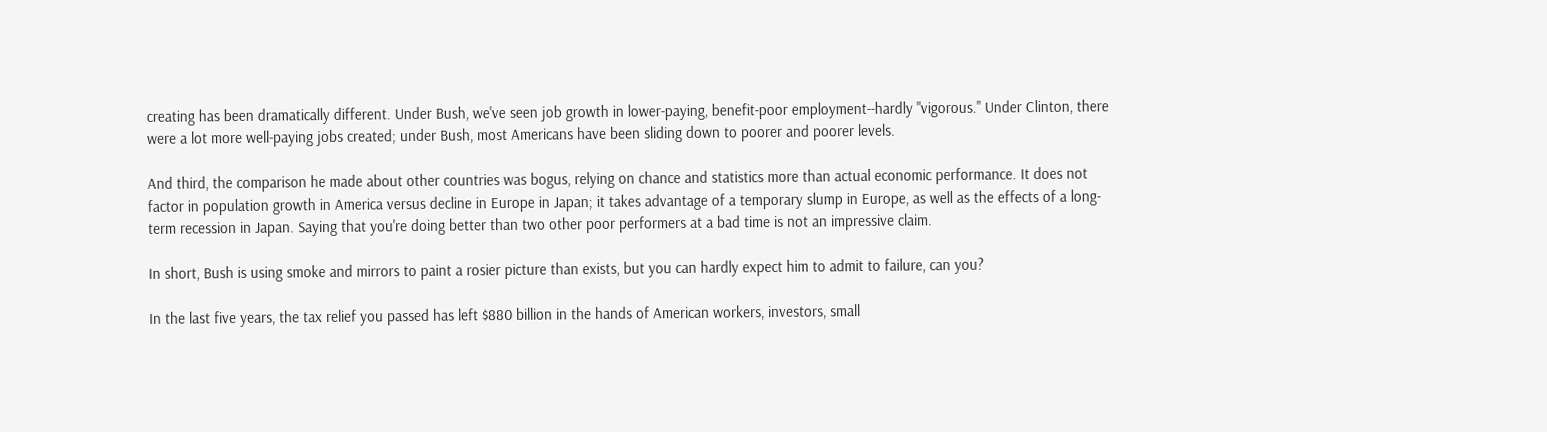creating has been dramatically different. Under Bush, we've seen job growth in lower-paying, benefit-poor employment--hardly "vigorous." Under Clinton, there were a lot more well-paying jobs created; under Bush, most Americans have been sliding down to poorer and poorer levels.

And third, the comparison he made about other countries was bogus, relying on chance and statistics more than actual economic performance. It does not factor in population growth in America versus decline in Europe in Japan; it takes advantage of a temporary slump in Europe, as well as the effects of a long-term recession in Japan. Saying that you're doing better than two other poor performers at a bad time is not an impressive claim.

In short, Bush is using smoke and mirrors to paint a rosier picture than exists, but you can hardly expect him to admit to failure, can you?

In the last five years, the tax relief you passed has left $880 billion in the hands of American workers, investors, small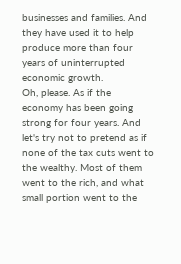businesses and families. And they have used it to help produce more than four years of uninterrupted economic growth.
Oh, please. As if the economy has been going strong for four years. And let's try not to pretend as if none of the tax cuts went to the wealthy. Most of them went to the rich, and what small portion went to the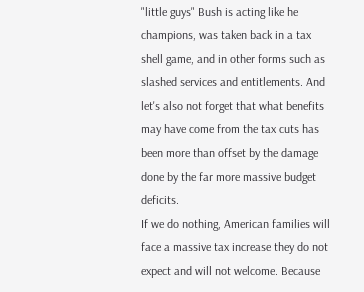"little guys" Bush is acting like he champions, was taken back in a tax shell game, and in other forms such as slashed services and entitlements. And let's also not forget that what benefits may have come from the tax cuts has been more than offset by the damage done by the far more massive budget deficits.
If we do nothing, American families will face a massive tax increase they do not expect and will not welcome. Because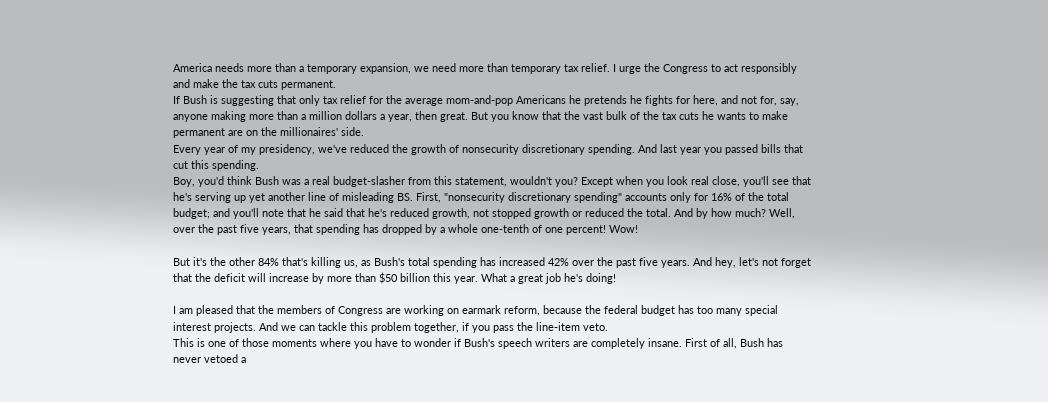America needs more than a temporary expansion, we need more than temporary tax relief. I urge the Congress to act responsibly and make the tax cuts permanent.
If Bush is suggesting that only tax relief for the average mom-and-pop Americans he pretends he fights for here, and not for, say, anyone making more than a million dollars a year, then great. But you know that the vast bulk of the tax cuts he wants to make permanent are on the millionaires' side.
Every year of my presidency, we've reduced the growth of nonsecurity discretionary spending. And last year you passed bills that cut this spending.
Boy, you'd think Bush was a real budget-slasher from this statement, wouldn't you? Except when you look real close, you'll see that he's serving up yet another line of misleading BS. First, "nonsecurity discretionary spending" accounts only for 16% of the total budget; and you'll note that he said that he's reduced growth, not stopped growth or reduced the total. And by how much? Well, over the past five years, that spending has dropped by a whole one-tenth of one percent! Wow!

But it's the other 84% that's killing us, as Bush's total spending has increased 42% over the past five years. And hey, let's not forget that the deficit will increase by more than $50 billion this year. What a great job he's doing!

I am pleased that the members of Congress are working on earmark reform, because the federal budget has too many special interest projects. And we can tackle this problem together, if you pass the line-item veto.
This is one of those moments where you have to wonder if Bush's speech writers are completely insane. First of all, Bush has never vetoed a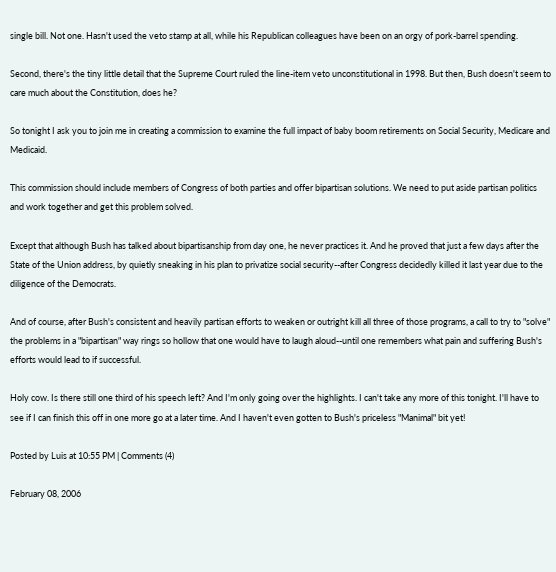single bill. Not one. Hasn't used the veto stamp at all, while his Republican colleagues have been on an orgy of pork-barrel spending.

Second, there's the tiny little detail that the Supreme Court ruled the line-item veto unconstitutional in 1998. But then, Bush doesn't seem to care much about the Constitution, does he?

So tonight I ask you to join me in creating a commission to examine the full impact of baby boom retirements on Social Security, Medicare and Medicaid.

This commission should include members of Congress of both parties and offer bipartisan solutions. We need to put aside partisan politics and work together and get this problem solved.

Except that although Bush has talked about bipartisanship from day one, he never practices it. And he proved that just a few days after the State of the Union address, by quietly sneaking in his plan to privatize social security--after Congress decidedly killed it last year due to the diligence of the Democrats.

And of course, after Bush's consistent and heavily partisan efforts to weaken or outright kill all three of those programs, a call to try to "solve" the problems in a "bipartisan" way rings so hollow that one would have to laugh aloud--until one remembers what pain and suffering Bush's efforts would lead to if successful.

Holy cow. Is there still one third of his speech left? And I'm only going over the highlights. I can't take any more of this tonight. I'll have to see if I can finish this off in one more go at a later time. And I haven't even gotten to Bush's priceless "Manimal" bit yet!

Posted by Luis at 10:55 PM | Comments (4)

February 08, 2006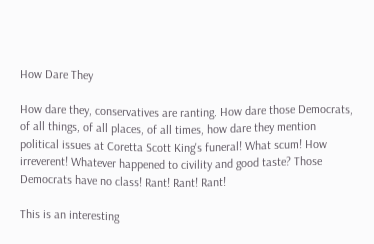How Dare They

How dare they, conservatives are ranting. How dare those Democrats, of all things, of all places, of all times, how dare they mention political issues at Coretta Scott King's funeral! What scum! How irreverent! Whatever happened to civility and good taste? Those Democrats have no class! Rant! Rant! Rant!

This is an interesting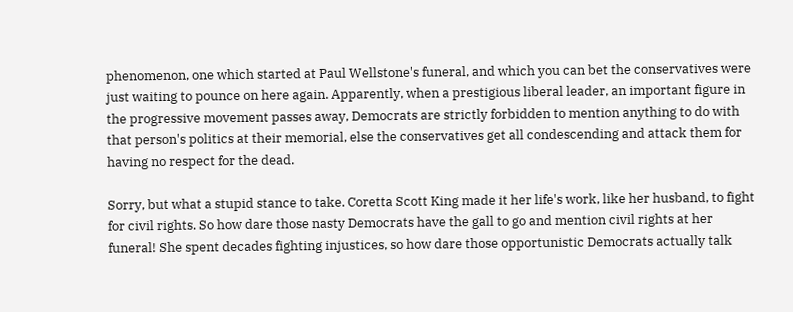phenomenon, one which started at Paul Wellstone's funeral, and which you can bet the conservatives were just waiting to pounce on here again. Apparently, when a prestigious liberal leader, an important figure in the progressive movement passes away, Democrats are strictly forbidden to mention anything to do with that person's politics at their memorial, else the conservatives get all condescending and attack them for having no respect for the dead.

Sorry, but what a stupid stance to take. Coretta Scott King made it her life's work, like her husband, to fight for civil rights. So how dare those nasty Democrats have the gall to go and mention civil rights at her funeral! She spent decades fighting injustices, so how dare those opportunistic Democrats actually talk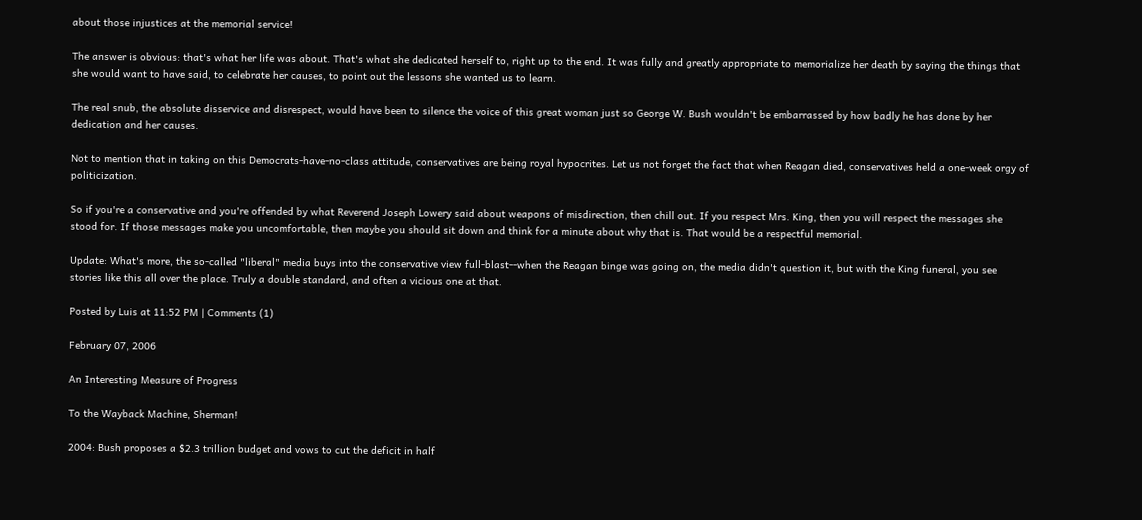about those injustices at the memorial service!

The answer is obvious: that's what her life was about. That's what she dedicated herself to, right up to the end. It was fully and greatly appropriate to memorialize her death by saying the things that she would want to have said, to celebrate her causes, to point out the lessons she wanted us to learn.

The real snub, the absolute disservice and disrespect, would have been to silence the voice of this great woman just so George W. Bush wouldn't be embarrassed by how badly he has done by her dedication and her causes.

Not to mention that in taking on this Democrats-have-no-class attitude, conservatives are being royal hypocrites. Let us not forget the fact that when Reagan died, conservatives held a one-week orgy of politicization.

So if you're a conservative and you're offended by what Reverend Joseph Lowery said about weapons of misdirection, then chill out. If you respect Mrs. King, then you will respect the messages she stood for. If those messages make you uncomfortable, then maybe you should sit down and think for a minute about why that is. That would be a respectful memorial.

Update: What's more, the so-called "liberal" media buys into the conservative view full-blast--when the Reagan binge was going on, the media didn't question it, but with the King funeral, you see stories like this all over the place. Truly a double standard, and often a vicious one at that.

Posted by Luis at 11:52 PM | Comments (1)

February 07, 2006

An Interesting Measure of Progress

To the Wayback Machine, Sherman!

2004: Bush proposes a $2.3 trillion budget and vows to cut the deficit in half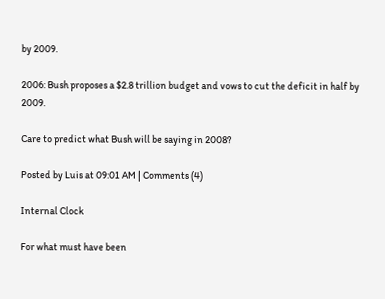by 2009.

2006: Bush proposes a $2.8 trillion budget and vows to cut the deficit in half by 2009.

Care to predict what Bush will be saying in 2008?

Posted by Luis at 09:01 AM | Comments (4)

Internal Clock

For what must have been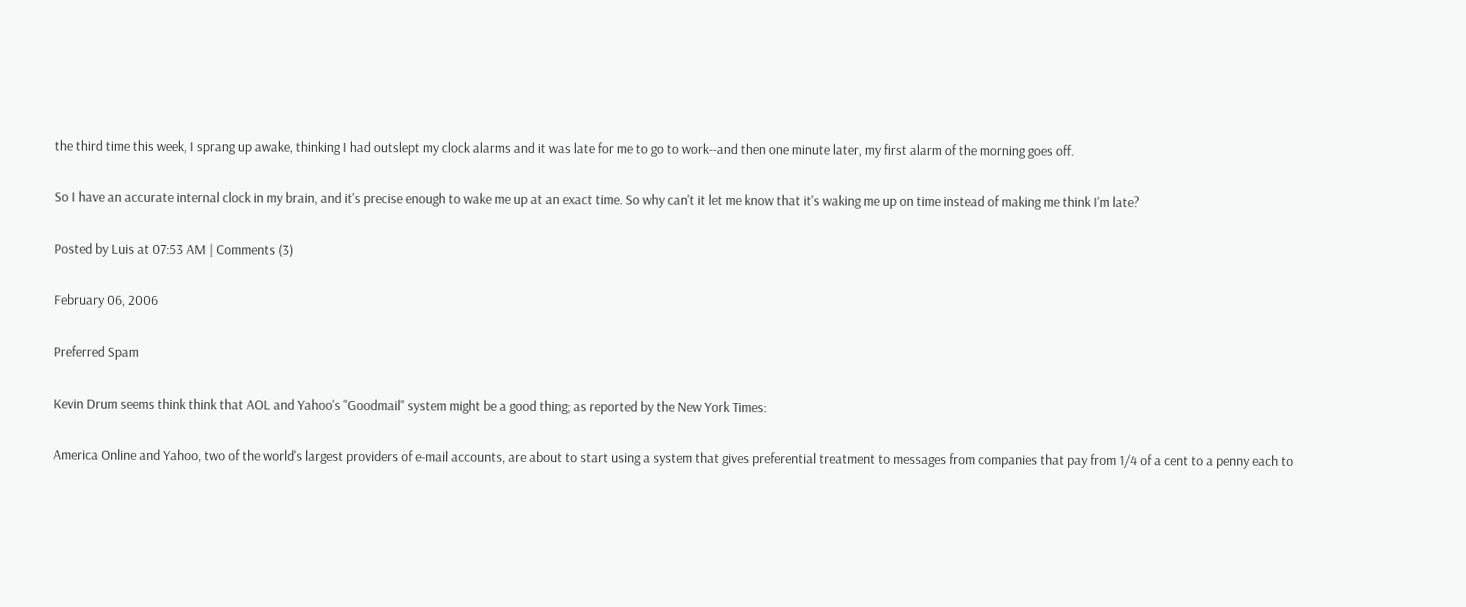the third time this week, I sprang up awake, thinking I had outslept my clock alarms and it was late for me to go to work--and then one minute later, my first alarm of the morning goes off.

So I have an accurate internal clock in my brain, and it's precise enough to wake me up at an exact time. So why can't it let me know that it's waking me up on time instead of making me think I'm late?

Posted by Luis at 07:53 AM | Comments (3)

February 06, 2006

Preferred Spam

Kevin Drum seems think think that AOL and Yahoo's "Goodmail" system might be a good thing; as reported by the New York Times:

America Online and Yahoo, two of the world's largest providers of e-mail accounts, are about to start using a system that gives preferential treatment to messages from companies that pay from 1/4 of a cent to a penny each to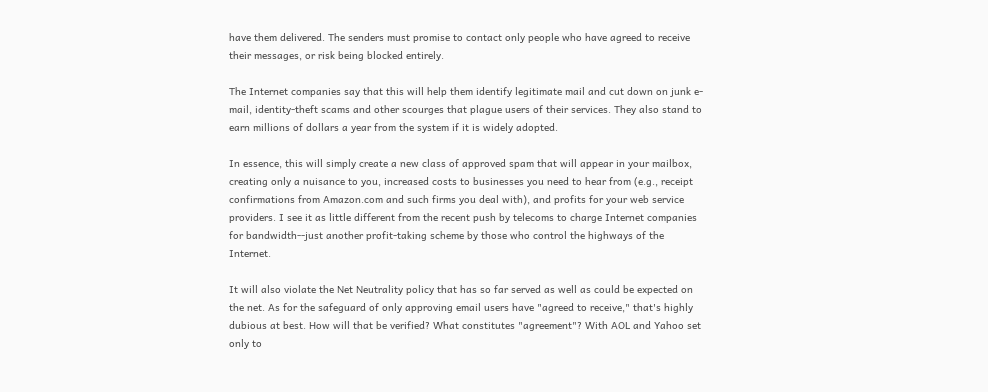have them delivered. The senders must promise to contact only people who have agreed to receive their messages, or risk being blocked entirely.

The Internet companies say that this will help them identify legitimate mail and cut down on junk e-mail, identity-theft scams and other scourges that plague users of their services. They also stand to earn millions of dollars a year from the system if it is widely adopted.

In essence, this will simply create a new class of approved spam that will appear in your mailbox, creating only a nuisance to you, increased costs to businesses you need to hear from (e.g., receipt confirmations from Amazon.com and such firms you deal with), and profits for your web service providers. I see it as little different from the recent push by telecoms to charge Internet companies for bandwidth--just another profit-taking scheme by those who control the highways of the Internet.

It will also violate the Net Neutrality policy that has so far served as well as could be expected on the net. As for the safeguard of only approving email users have "agreed to receive," that's highly dubious at best. How will that be verified? What constitutes "agreement"? With AOL and Yahoo set only to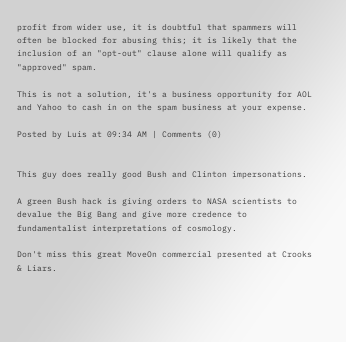profit from wider use, it is doubtful that spammers will often be blocked for abusing this; it is likely that the inclusion of an "opt-out" clause alone will qualify as "approved" spam.

This is not a solution, it's a business opportunity for AOL and Yahoo to cash in on the spam business at your expense.

Posted by Luis at 09:34 AM | Comments (0)


This guy does really good Bush and Clinton impersonations.

A green Bush hack is giving orders to NASA scientists to devalue the Big Bang and give more credence to fundamentalist interpretations of cosmology.

Don't miss this great MoveOn commercial presented at Crooks & Liars.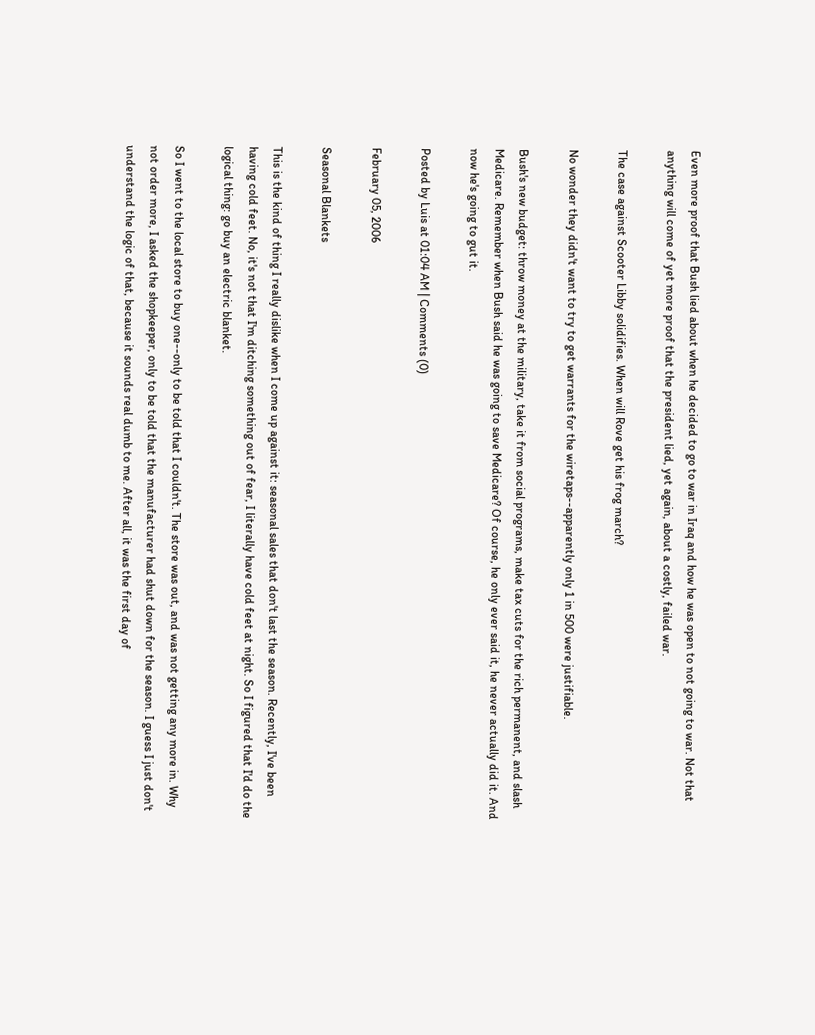Even more proof that Bush lied about when he decided to go to war in Iraq and how he was open to not going to war. Not that anything will come of yet more proof that the president lied, yet again, about a costly, failed war.

The case against Scooter Libby solidifies. When will Rove get his frog march?

No wonder they didn't want to try to get warrants for the wiretaps--apparently only 1 in 500 were justifiable.

Bush's new budget: throw money at the military, take it from social programs, make tax cuts for the rich permanent, and slash Medicare. Remember when Bush said he was going to save Medicare? Of course, he only ever said it, he never actually did it. And now he's going to gut it.

Posted by Luis at 01:04 AM | Comments (0)

February 05, 2006

Seasonal Blankets

This is the kind of thing I really dislike when I come up against it: seasonal sales that don't last the season. Recently, I've been having cold feet. No, it's not that I'm ditching something out of fear, I literally have cold feet at night. So I figured that I'd do the logical thing: go buy an electric blanket.

So I went to the local store to buy one--only to be told that I couldn't. The store was out, and was not getting any more in. Why not order more, I asked the shopkeeper, only to be told that the manufacturer had shut down for the season. I guess I just don't understand the logic of that, because it sounds real dumb to me. After all, it was the first day of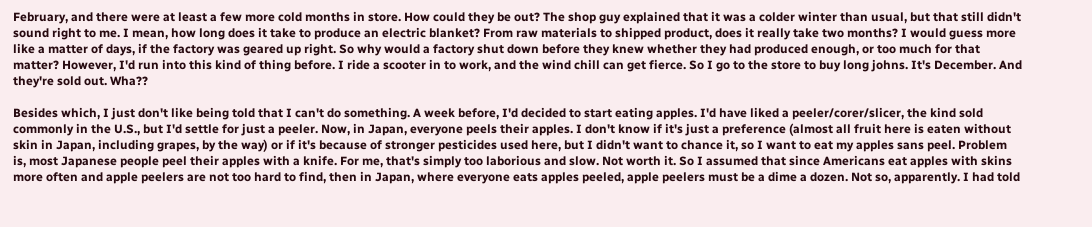February, and there were at least a few more cold months in store. How could they be out? The shop guy explained that it was a colder winter than usual, but that still didn't sound right to me. I mean, how long does it take to produce an electric blanket? From raw materials to shipped product, does it really take two months? I would guess more like a matter of days, if the factory was geared up right. So why would a factory shut down before they knew whether they had produced enough, or too much for that matter? However, I'd run into this kind of thing before. I ride a scooter in to work, and the wind chill can get fierce. So I go to the store to buy long johns. It's December. And they're sold out. Wha??

Besides which, I just don't like being told that I can't do something. A week before, I'd decided to start eating apples. I'd have liked a peeler/corer/slicer, the kind sold commonly in the U.S., but I'd settle for just a peeler. Now, in Japan, everyone peels their apples. I don't know if it's just a preference (almost all fruit here is eaten without skin in Japan, including grapes, by the way) or if it's because of stronger pesticides used here, but I didn't want to chance it, so I want to eat my apples sans peel. Problem is, most Japanese people peel their apples with a knife. For me, that's simply too laborious and slow. Not worth it. So I assumed that since Americans eat apples with skins more often and apple peelers are not too hard to find, then in Japan, where everyone eats apples peeled, apple peelers must be a dime a dozen. Not so, apparently. I had told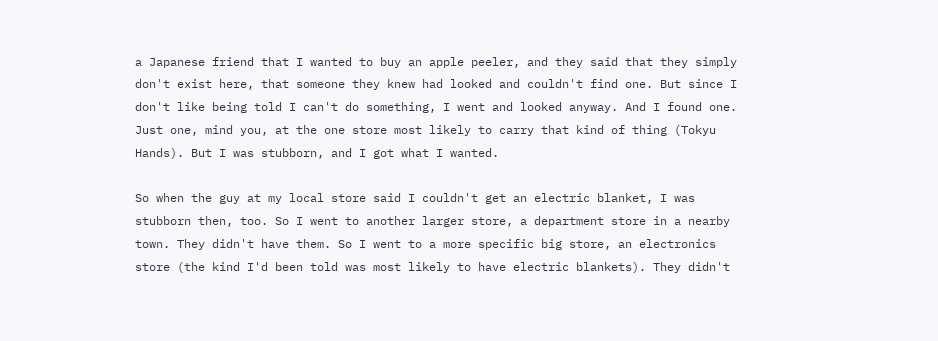a Japanese friend that I wanted to buy an apple peeler, and they said that they simply don't exist here, that someone they knew had looked and couldn't find one. But since I don't like being told I can't do something, I went and looked anyway. And I found one. Just one, mind you, at the one store most likely to carry that kind of thing (Tokyu Hands). But I was stubborn, and I got what I wanted.

So when the guy at my local store said I couldn't get an electric blanket, I was stubborn then, too. So I went to another larger store, a department store in a nearby town. They didn't have them. So I went to a more specific big store, an electronics store (the kind I'd been told was most likely to have electric blankets). They didn't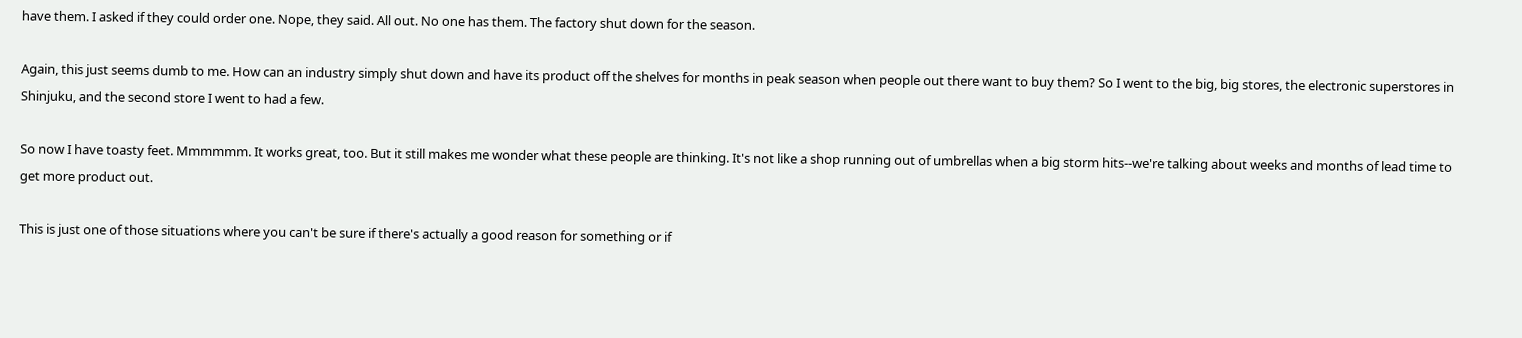have them. I asked if they could order one. Nope, they said. All out. No one has them. The factory shut down for the season.

Again, this just seems dumb to me. How can an industry simply shut down and have its product off the shelves for months in peak season when people out there want to buy them? So I went to the big, big stores, the electronic superstores in Shinjuku, and the second store I went to had a few.

So now I have toasty feet. Mmmmmm. It works great, too. But it still makes me wonder what these people are thinking. It's not like a shop running out of umbrellas when a big storm hits--we're talking about weeks and months of lead time to get more product out.

This is just one of those situations where you can't be sure if there's actually a good reason for something or if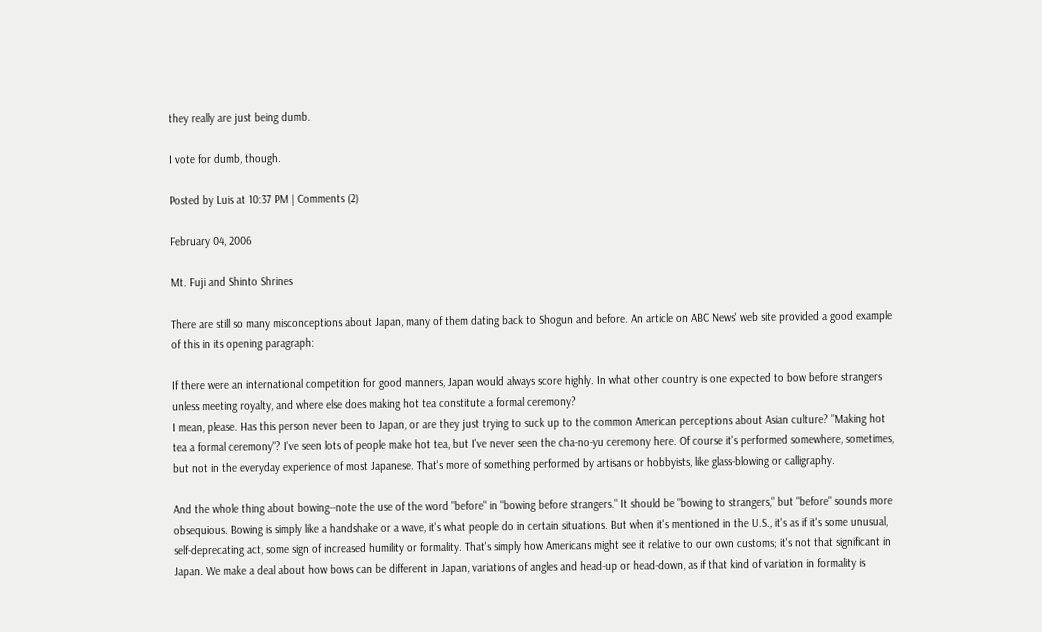they really are just being dumb.

I vote for dumb, though.

Posted by Luis at 10:37 PM | Comments (2)

February 04, 2006

Mt. Fuji and Shinto Shrines

There are still so many misconceptions about Japan, many of them dating back to Shogun and before. An article on ABC News' web site provided a good example of this in its opening paragraph:

If there were an international competition for good manners, Japan would always score highly. In what other country is one expected to bow before strangers unless meeting royalty, and where else does making hot tea constitute a formal ceremony?
I mean, please. Has this person never been to Japan, or are they just trying to suck up to the common American perceptions about Asian culture? "Making hot tea a formal ceremony"? I've seen lots of people make hot tea, but I've never seen the cha-no-yu ceremony here. Of course it's performed somewhere, sometimes, but not in the everyday experience of most Japanese. That's more of something performed by artisans or hobbyists, like glass-blowing or calligraphy.

And the whole thing about bowing--note the use of the word "before" in "bowing before strangers." It should be "bowing to strangers," but "before" sounds more obsequious. Bowing is simply like a handshake or a wave, it's what people do in certain situations. But when it's mentioned in the U.S., it's as if it's some unusual, self-deprecating act, some sign of increased humility or formality. That's simply how Americans might see it relative to our own customs; it's not that significant in Japan. We make a deal about how bows can be different in Japan, variations of angles and head-up or head-down, as if that kind of variation in formality is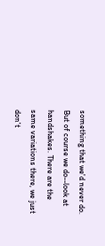something that we'd never do. But of course we do--look at handshakes. There are the same variations there, we just don't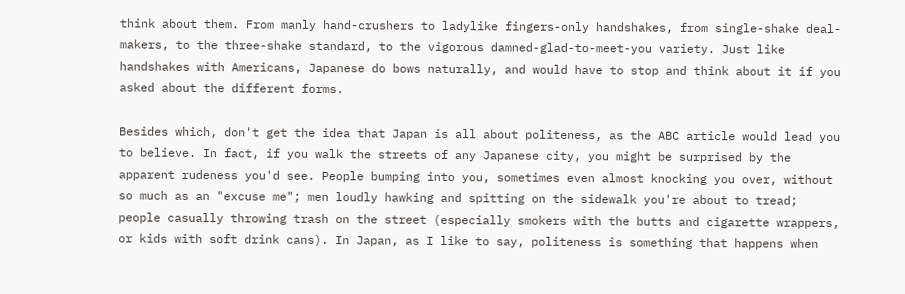think about them. From manly hand-crushers to ladylike fingers-only handshakes, from single-shake deal-makers, to the three-shake standard, to the vigorous damned-glad-to-meet-you variety. Just like handshakes with Americans, Japanese do bows naturally, and would have to stop and think about it if you asked about the different forms.

Besides which, don't get the idea that Japan is all about politeness, as the ABC article would lead you to believe. In fact, if you walk the streets of any Japanese city, you might be surprised by the apparent rudeness you'd see. People bumping into you, sometimes even almost knocking you over, without so much as an "excuse me"; men loudly hawking and spitting on the sidewalk you're about to tread; people casually throwing trash on the street (especially smokers with the butts and cigarette wrappers, or kids with soft drink cans). In Japan, as I like to say, politeness is something that happens when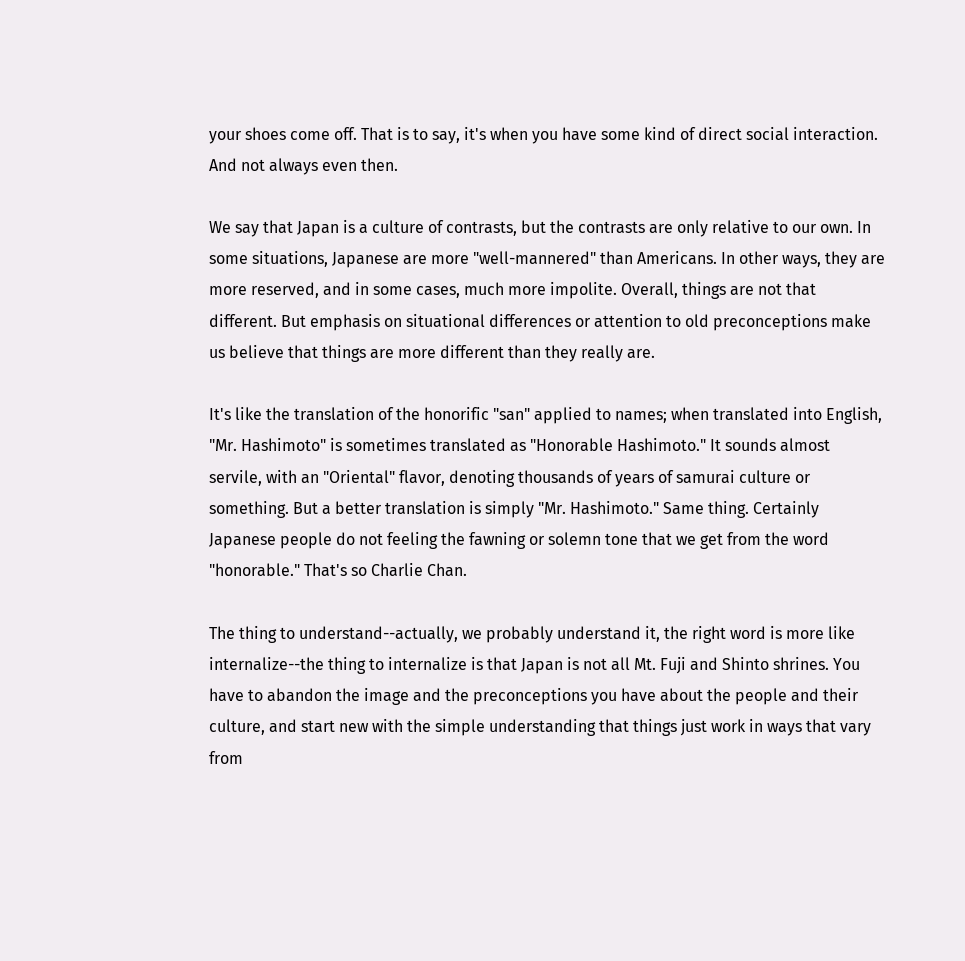your shoes come off. That is to say, it's when you have some kind of direct social interaction. And not always even then.

We say that Japan is a culture of contrasts, but the contrasts are only relative to our own. In some situations, Japanese are more "well-mannered" than Americans. In other ways, they are more reserved, and in some cases, much more impolite. Overall, things are not that different. But emphasis on situational differences or attention to old preconceptions make us believe that things are more different than they really are.

It's like the translation of the honorific "san" applied to names; when translated into English, "Mr. Hashimoto" is sometimes translated as "Honorable Hashimoto." It sounds almost servile, with an "Oriental" flavor, denoting thousands of years of samurai culture or something. But a better translation is simply "Mr. Hashimoto." Same thing. Certainly Japanese people do not feeling the fawning or solemn tone that we get from the word "honorable." That's so Charlie Chan.

The thing to understand--actually, we probably understand it, the right word is more like internalize--the thing to internalize is that Japan is not all Mt. Fuji and Shinto shrines. You have to abandon the image and the preconceptions you have about the people and their culture, and start new with the simple understanding that things just work in ways that vary from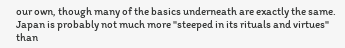our own, though many of the basics underneath are exactly the same. Japan is probably not much more "steeped in its rituals and virtues" than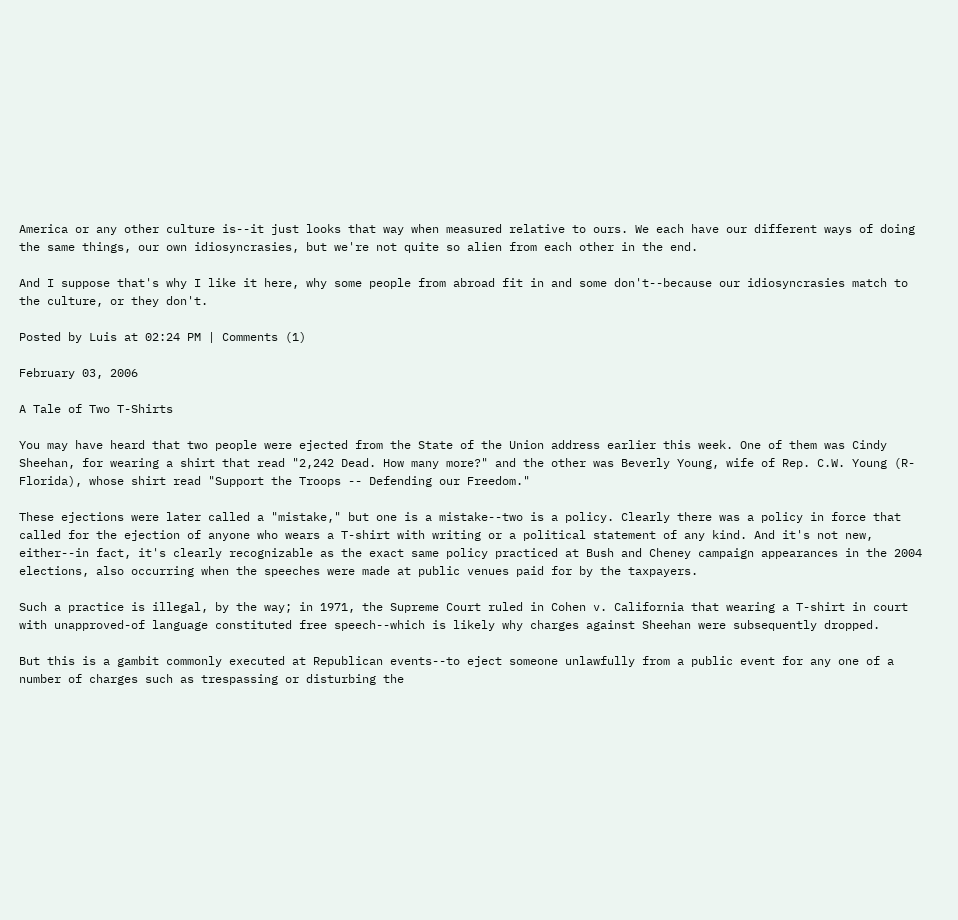America or any other culture is--it just looks that way when measured relative to ours. We each have our different ways of doing the same things, our own idiosyncrasies, but we're not quite so alien from each other in the end.

And I suppose that's why I like it here, why some people from abroad fit in and some don't--because our idiosyncrasies match to the culture, or they don't.

Posted by Luis at 02:24 PM | Comments (1)

February 03, 2006

A Tale of Two T-Shirts

You may have heard that two people were ejected from the State of the Union address earlier this week. One of them was Cindy Sheehan, for wearing a shirt that read "2,242 Dead. How many more?" and the other was Beverly Young, wife of Rep. C.W. Young (R-Florida), whose shirt read "Support the Troops -- Defending our Freedom."

These ejections were later called a "mistake," but one is a mistake--two is a policy. Clearly there was a policy in force that called for the ejection of anyone who wears a T-shirt with writing or a political statement of any kind. And it's not new, either--in fact, it's clearly recognizable as the exact same policy practiced at Bush and Cheney campaign appearances in the 2004 elections, also occurring when the speeches were made at public venues paid for by the taxpayers.

Such a practice is illegal, by the way; in 1971, the Supreme Court ruled in Cohen v. California that wearing a T-shirt in court with unapproved-of language constituted free speech--which is likely why charges against Sheehan were subsequently dropped.

But this is a gambit commonly executed at Republican events--to eject someone unlawfully from a public event for any one of a number of charges such as trespassing or disturbing the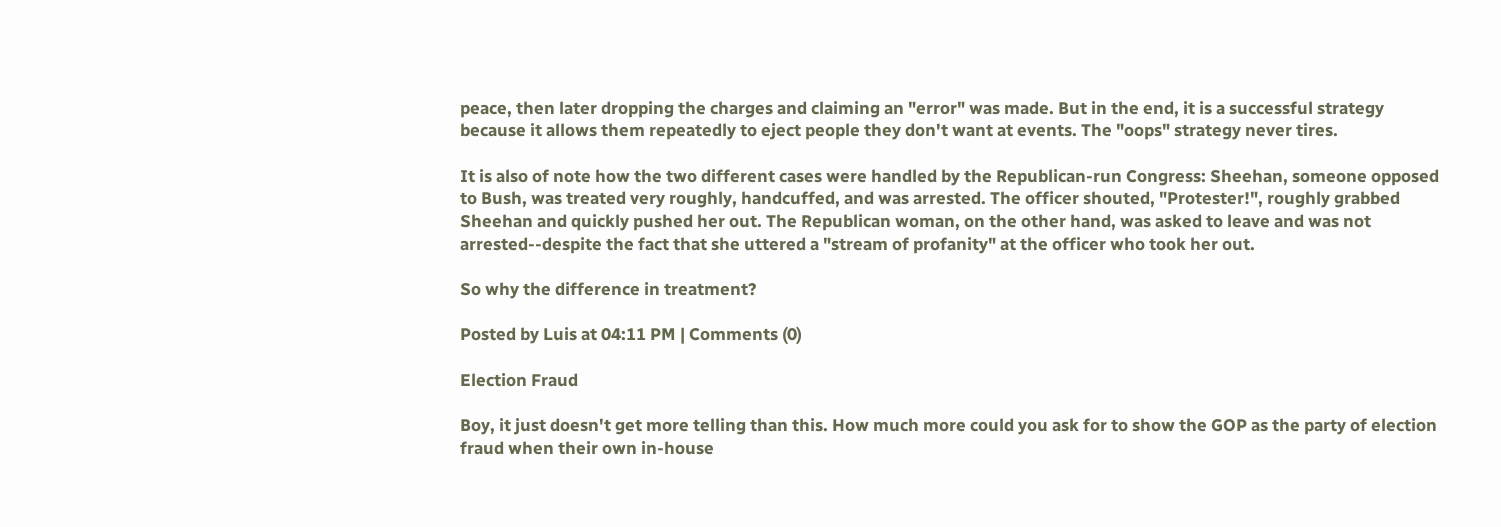peace, then later dropping the charges and claiming an "error" was made. But in the end, it is a successful strategy because it allows them repeatedly to eject people they don't want at events. The "oops" strategy never tires.

It is also of note how the two different cases were handled by the Republican-run Congress: Sheehan, someone opposed to Bush, was treated very roughly, handcuffed, and was arrested. The officer shouted, "Protester!", roughly grabbed Sheehan and quickly pushed her out. The Republican woman, on the other hand, was asked to leave and was not arrested--despite the fact that she uttered a "stream of profanity" at the officer who took her out.

So why the difference in treatment?

Posted by Luis at 04:11 PM | Comments (0)

Election Fraud

Boy, it just doesn't get more telling than this. How much more could you ask for to show the GOP as the party of election fraud when their own in-house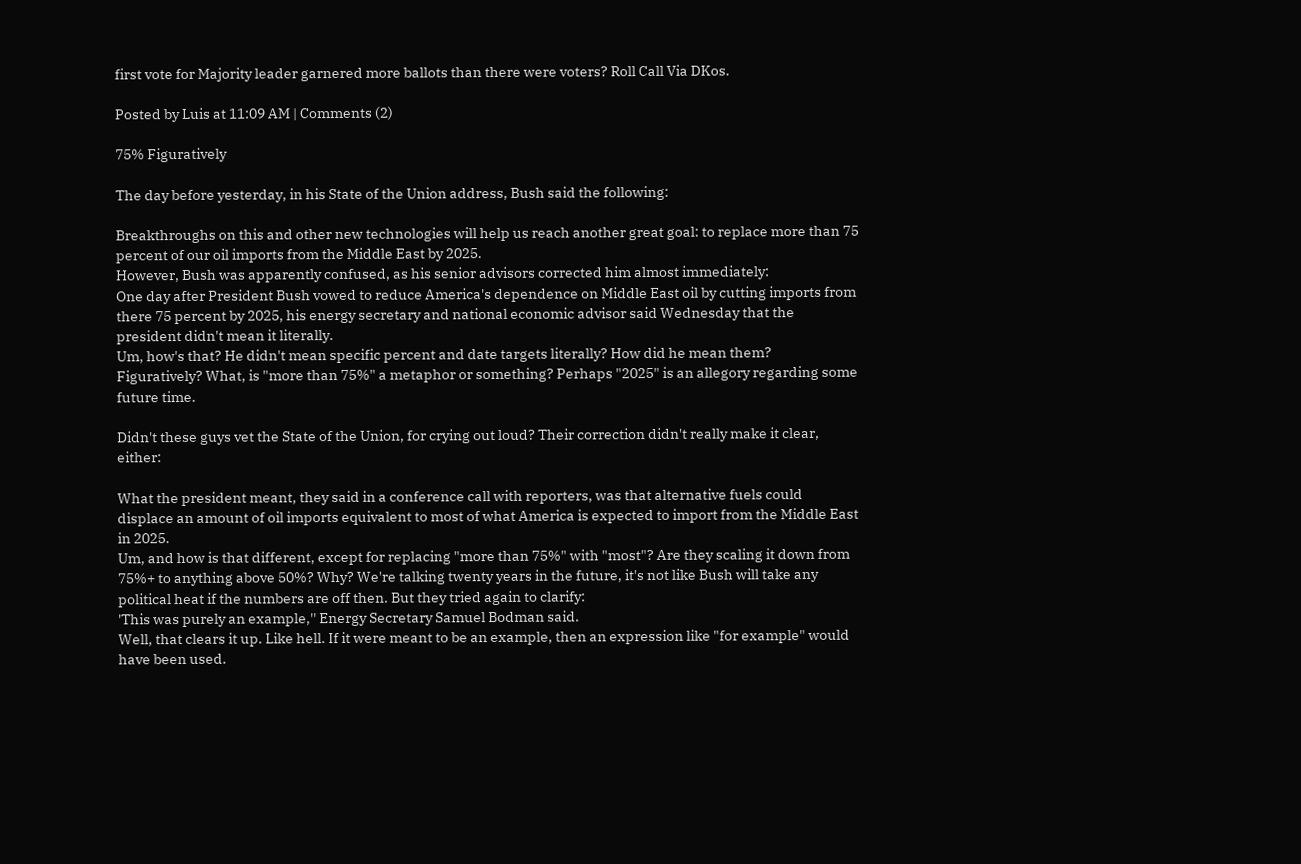first vote for Majority leader garnered more ballots than there were voters? Roll Call Via DKos.

Posted by Luis at 11:09 AM | Comments (2)

75% Figuratively

The day before yesterday, in his State of the Union address, Bush said the following:

Breakthroughs on this and other new technologies will help us reach another great goal: to replace more than 75 percent of our oil imports from the Middle East by 2025.
However, Bush was apparently confused, as his senior advisors corrected him almost immediately:
One day after President Bush vowed to reduce America's dependence on Middle East oil by cutting imports from there 75 percent by 2025, his energy secretary and national economic advisor said Wednesday that the president didn't mean it literally.
Um, how's that? He didn't mean specific percent and date targets literally? How did he mean them? Figuratively? What, is "more than 75%" a metaphor or something? Perhaps "2025" is an allegory regarding some future time.

Didn't these guys vet the State of the Union, for crying out loud? Their correction didn't really make it clear, either:

What the president meant, they said in a conference call with reporters, was that alternative fuels could displace an amount of oil imports equivalent to most of what America is expected to import from the Middle East in 2025.
Um, and how is that different, except for replacing "more than 75%" with "most"? Are they scaling it down from 75%+ to anything above 50%? Why? We're talking twenty years in the future, it's not like Bush will take any political heat if the numbers are off then. But they tried again to clarify:
'This was purely an example,'' Energy Secretary Samuel Bodman said.
Well, that clears it up. Like hell. If it were meant to be an example, then an expression like "for example" would have been used.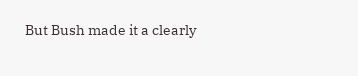But Bush made it a clearly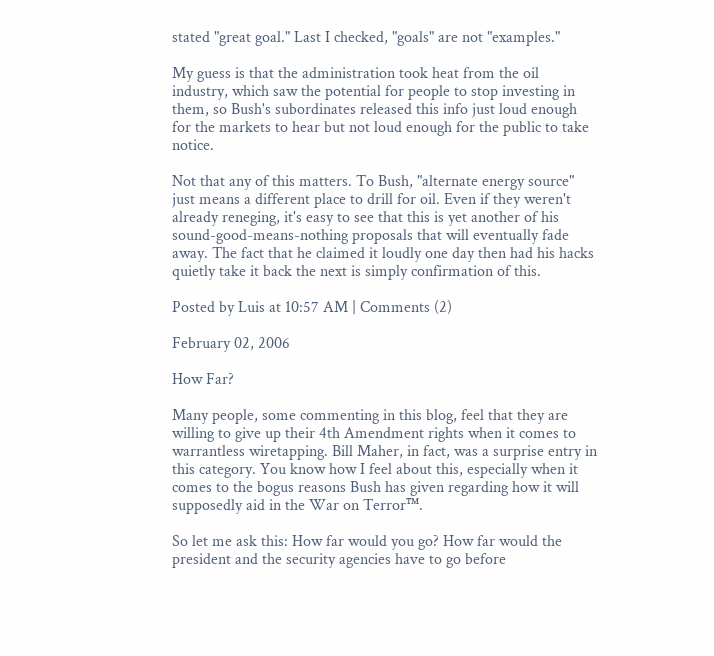stated "great goal." Last I checked, "goals" are not "examples."

My guess is that the administration took heat from the oil industry, which saw the potential for people to stop investing in them, so Bush's subordinates released this info just loud enough for the markets to hear but not loud enough for the public to take notice.

Not that any of this matters. To Bush, "alternate energy source" just means a different place to drill for oil. Even if they weren't already reneging, it's easy to see that this is yet another of his sound-good-means-nothing proposals that will eventually fade away. The fact that he claimed it loudly one day then had his hacks quietly take it back the next is simply confirmation of this.

Posted by Luis at 10:57 AM | Comments (2)

February 02, 2006

How Far?

Many people, some commenting in this blog, feel that they are willing to give up their 4th Amendment rights when it comes to warrantless wiretapping. Bill Maher, in fact, was a surprise entry in this category. You know how I feel about this, especially when it comes to the bogus reasons Bush has given regarding how it will supposedly aid in the War on Terror™.

So let me ask this: How far would you go? How far would the president and the security agencies have to go before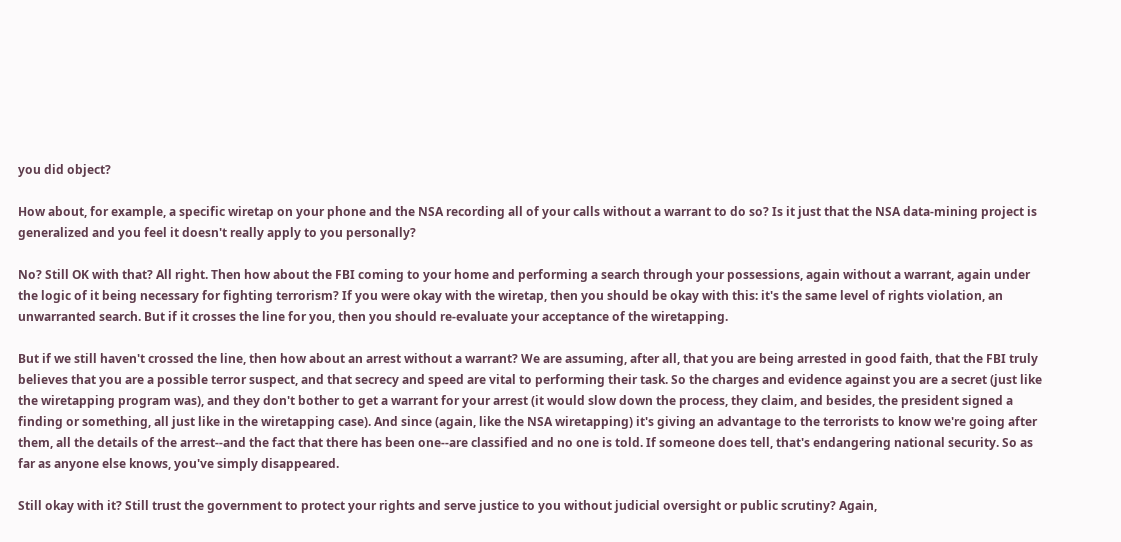you did object?

How about, for example, a specific wiretap on your phone and the NSA recording all of your calls without a warrant to do so? Is it just that the NSA data-mining project is generalized and you feel it doesn't really apply to you personally?

No? Still OK with that? All right. Then how about the FBI coming to your home and performing a search through your possessions, again without a warrant, again under the logic of it being necessary for fighting terrorism? If you were okay with the wiretap, then you should be okay with this: it's the same level of rights violation, an unwarranted search. But if it crosses the line for you, then you should re-evaluate your acceptance of the wiretapping.

But if we still haven't crossed the line, then how about an arrest without a warrant? We are assuming, after all, that you are being arrested in good faith, that the FBI truly believes that you are a possible terror suspect, and that secrecy and speed are vital to performing their task. So the charges and evidence against you are a secret (just like the wiretapping program was), and they don't bother to get a warrant for your arrest (it would slow down the process, they claim, and besides, the president signed a finding or something, all just like in the wiretapping case). And since (again, like the NSA wiretapping) it's giving an advantage to the terrorists to know we're going after them, all the details of the arrest--and the fact that there has been one--are classified and no one is told. If someone does tell, that's endangering national security. So as far as anyone else knows, you've simply disappeared.

Still okay with it? Still trust the government to protect your rights and serve justice to you without judicial oversight or public scrutiny? Again,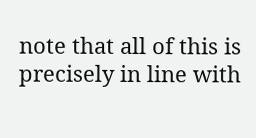note that all of this is precisely in line with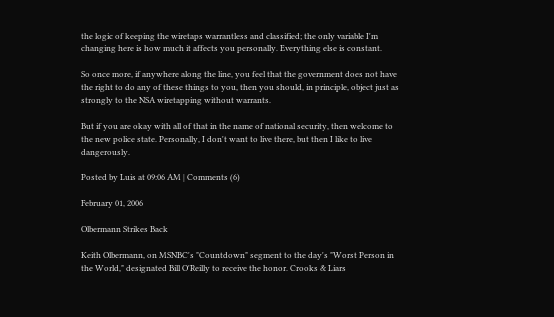the logic of keeping the wiretaps warrantless and classified; the only variable I'm changing here is how much it affects you personally. Everything else is constant.

So once more, if anywhere along the line, you feel that the government does not have the right to do any of these things to you, then you should, in principle, object just as strongly to the NSA wiretapping without warrants.

But if you are okay with all of that in the name of national security, then welcome to the new police state. Personally, I don't want to live there, but then I like to live dangerously.

Posted by Luis at 09:06 AM | Comments (6)

February 01, 2006

Olbermann Strikes Back

Keith Olbermann, on MSNBC's "Countdown" segment to the day's "Worst Person in the World," designated Bill O'Reilly to receive the honor. Crooks & Liars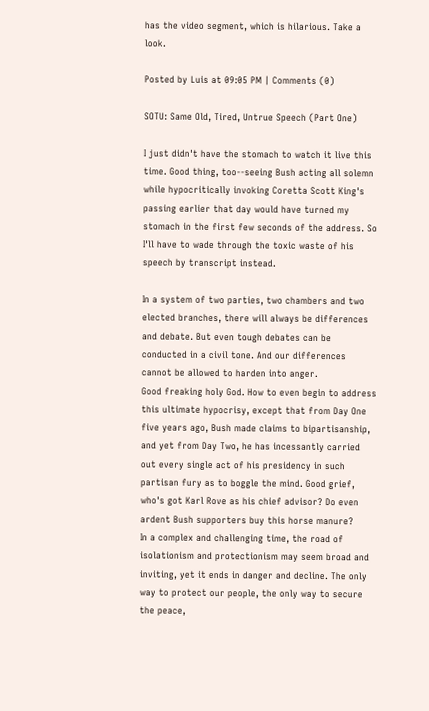has the video segment, which is hilarious. Take a look.

Posted by Luis at 09:05 PM | Comments (0)

SOTU: Same Old, Tired, Untrue Speech (Part One)

I just didn't have the stomach to watch it live this time. Good thing, too--seeing Bush acting all solemn while hypocritically invoking Coretta Scott King's passing earlier that day would have turned my stomach in the first few seconds of the address. So I'll have to wade through the toxic waste of his speech by transcript instead.

In a system of two parties, two chambers and two elected branches, there will always be differences and debate. But even tough debates can be conducted in a civil tone. And our differences cannot be allowed to harden into anger.
Good freaking holy God. How to even begin to address this ultimate hypocrisy, except that from Day One five years ago, Bush made claims to bipartisanship, and yet from Day Two, he has incessantly carried out every single act of his presidency in such partisan fury as to boggle the mind. Good grief, who's got Karl Rove as his chief advisor? Do even ardent Bush supporters buy this horse manure?
In a complex and challenging time, the road of isolationism and protectionism may seem broad and inviting, yet it ends in danger and decline. The only way to protect our people, the only way to secure the peace,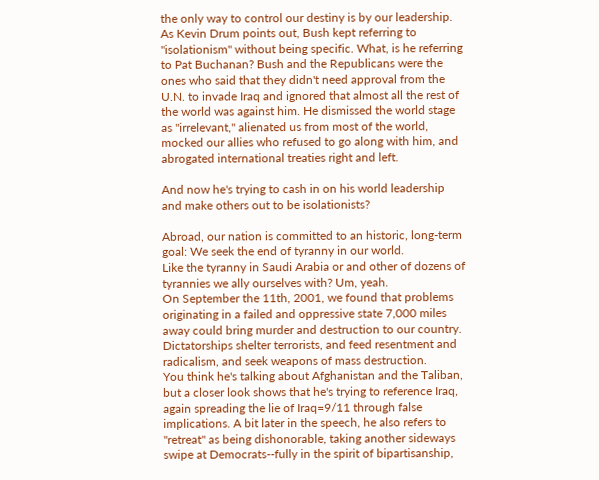the only way to control our destiny is by our leadership.
As Kevin Drum points out, Bush kept referring to "isolationism" without being specific. What, is he referring to Pat Buchanan? Bush and the Republicans were the ones who said that they didn't need approval from the U.N. to invade Iraq and ignored that almost all the rest of the world was against him. He dismissed the world stage as "irrelevant," alienated us from most of the world, mocked our allies who refused to go along with him, and abrogated international treaties right and left.

And now he's trying to cash in on his world leadership and make others out to be isolationists?

Abroad, our nation is committed to an historic, long-term goal: We seek the end of tyranny in our world.
Like the tyranny in Saudi Arabia or and other of dozens of tyrannies we ally ourselves with? Um, yeah.
On September the 11th, 2001, we found that problems originating in a failed and oppressive state 7,000 miles away could bring murder and destruction to our country. Dictatorships shelter terrorists, and feed resentment and radicalism, and seek weapons of mass destruction.
You think he's talking about Afghanistan and the Taliban, but a closer look shows that he's trying to reference Iraq, again spreading the lie of Iraq=9/11 through false implications. A bit later in the speech, he also refers to "retreat" as being dishonorable, taking another sideways swipe at Democrats--fully in the spirit of bipartisanship,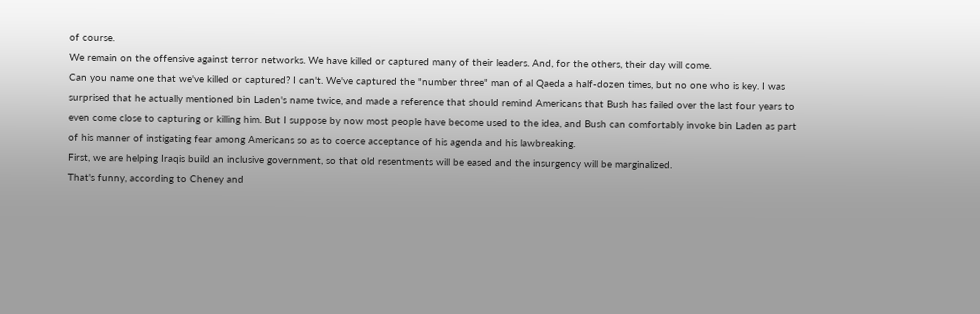of course.
We remain on the offensive against terror networks. We have killed or captured many of their leaders. And, for the others, their day will come.
Can you name one that we've killed or captured? I can't. We've captured the "number three" man of al Qaeda a half-dozen times, but no one who is key. I was surprised that he actually mentioned bin Laden's name twice, and made a reference that should remind Americans that Bush has failed over the last four years to even come close to capturing or killing him. But I suppose by now most people have become used to the idea, and Bush can comfortably invoke bin Laden as part of his manner of instigating fear among Americans so as to coerce acceptance of his agenda and his lawbreaking.
First, we are helping Iraqis build an inclusive government, so that old resentments will be eased and the insurgency will be marginalized.
That's funny, according to Cheney and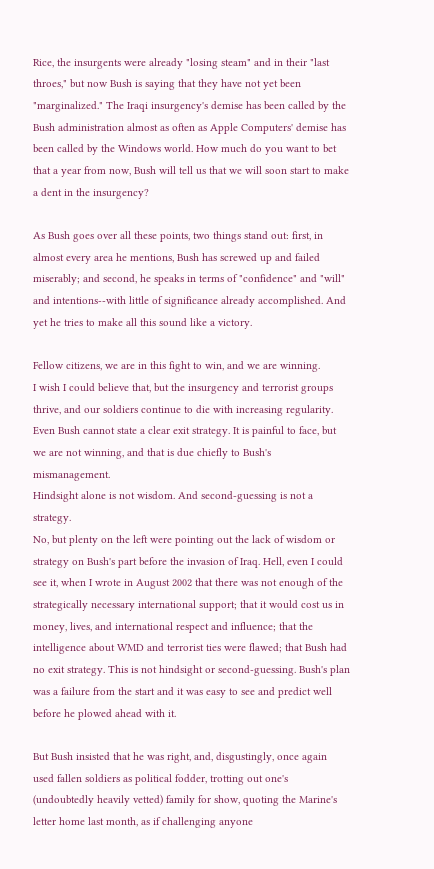Rice, the insurgents were already "losing steam" and in their "last throes," but now Bush is saying that they have not yet been "marginalized." The Iraqi insurgency's demise has been called by the Bush administration almost as often as Apple Computers' demise has been called by the Windows world. How much do you want to bet that a year from now, Bush will tell us that we will soon start to make a dent in the insurgency?

As Bush goes over all these points, two things stand out: first, in almost every area he mentions, Bush has screwed up and failed miserably; and second, he speaks in terms of "confidence" and "will" and intentions--with little of significance already accomplished. And yet he tries to make all this sound like a victory.

Fellow citizens, we are in this fight to win, and we are winning.
I wish I could believe that, but the insurgency and terrorist groups thrive, and our soldiers continue to die with increasing regularity. Even Bush cannot state a clear exit strategy. It is painful to face, but we are not winning, and that is due chiefly to Bush's mismanagement.
Hindsight alone is not wisdom. And second-guessing is not a strategy.
No, but plenty on the left were pointing out the lack of wisdom or strategy on Bush's part before the invasion of Iraq. Hell, even I could see it, when I wrote in August 2002 that there was not enough of the strategically necessary international support; that it would cost us in money, lives, and international respect and influence; that the intelligence about WMD and terrorist ties were flawed; that Bush had no exit strategy. This is not hindsight or second-guessing. Bush's plan was a failure from the start and it was easy to see and predict well before he plowed ahead with it.

But Bush insisted that he was right, and, disgustingly, once again used fallen soldiers as political fodder, trotting out one's (undoubtedly heavily vetted) family for show, quoting the Marine's letter home last month, as if challenging anyone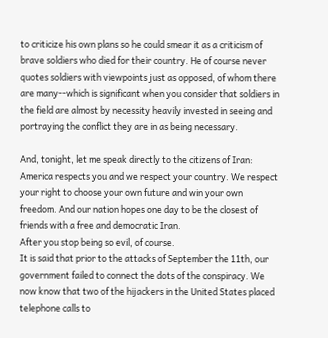to criticize his own plans so he could smear it as a criticism of brave soldiers who died for their country. He of course never quotes soldiers with viewpoints just as opposed, of whom there are many--which is significant when you consider that soldiers in the field are almost by necessity heavily invested in seeing and portraying the conflict they are in as being necessary.

And, tonight, let me speak directly to the citizens of Iran: America respects you and we respect your country. We respect your right to choose your own future and win your own freedom. And our nation hopes one day to be the closest of friends with a free and democratic Iran.
After you stop being so evil, of course.
It is said that prior to the attacks of September the 11th, our government failed to connect the dots of the conspiracy. We now know that two of the hijackers in the United States placed telephone calls to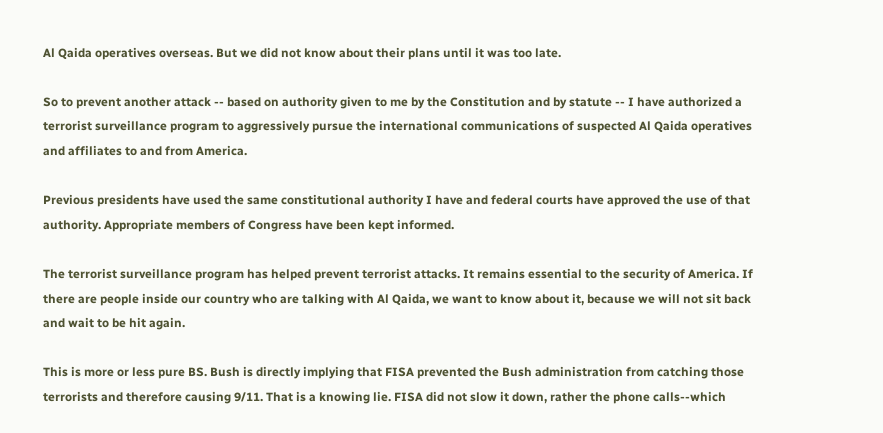Al Qaida operatives overseas. But we did not know about their plans until it was too late.

So to prevent another attack -- based on authority given to me by the Constitution and by statute -- I have authorized a terrorist surveillance program to aggressively pursue the international communications of suspected Al Qaida operatives and affiliates to and from America.

Previous presidents have used the same constitutional authority I have and federal courts have approved the use of that authority. Appropriate members of Congress have been kept informed.

The terrorist surveillance program has helped prevent terrorist attacks. It remains essential to the security of America. If there are people inside our country who are talking with Al Qaida, we want to know about it, because we will not sit back and wait to be hit again.

This is more or less pure BS. Bush is directly implying that FISA prevented the Bush administration from catching those terrorists and therefore causing 9/11. That is a knowing lie. FISA did not slow it down, rather the phone calls--which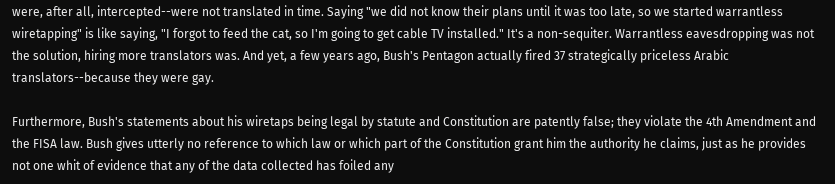were, after all, intercepted--were not translated in time. Saying "we did not know their plans until it was too late, so we started warrantless wiretapping" is like saying, "I forgot to feed the cat, so I'm going to get cable TV installed." It's a non-sequiter. Warrantless eavesdropping was not the solution, hiring more translators was. And yet, a few years ago, Bush's Pentagon actually fired 37 strategically priceless Arabic translators--because they were gay.

Furthermore, Bush's statements about his wiretaps being legal by statute and Constitution are patently false; they violate the 4th Amendment and the FISA law. Bush gives utterly no reference to which law or which part of the Constitution grant him the authority he claims, just as he provides not one whit of evidence that any of the data collected has foiled any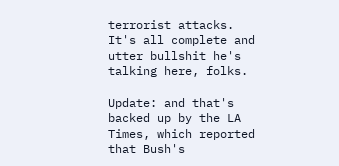terrorist attacks. It's all complete and utter bullshit he's talking here, folks.

Update: and that's backed up by the LA Times, which reported that Bush's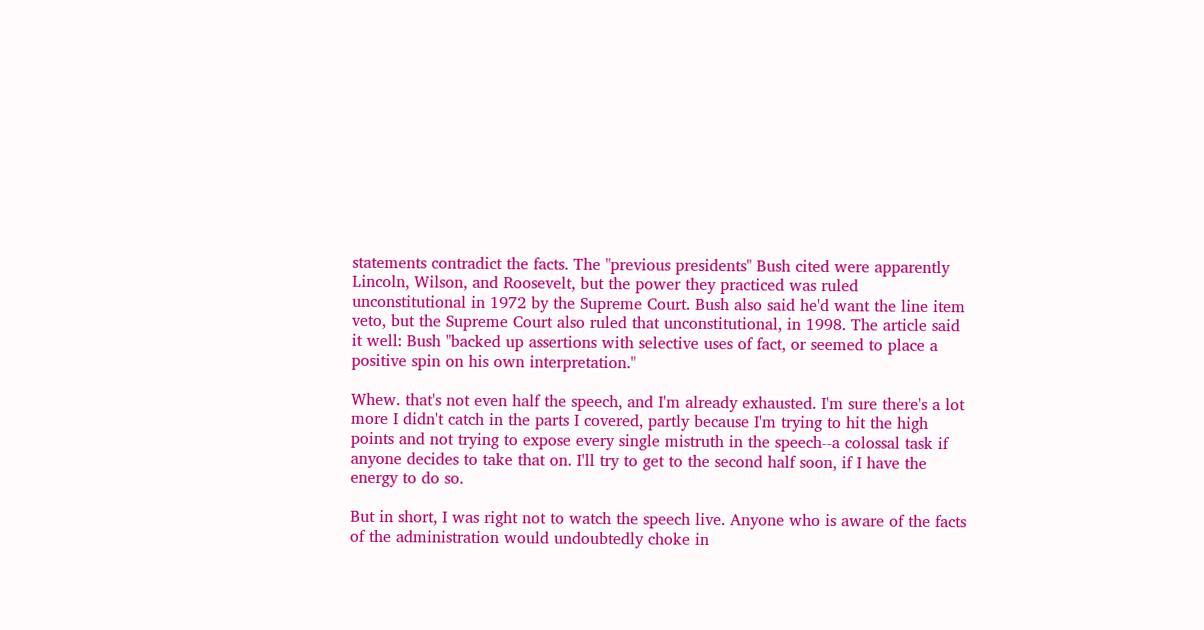statements contradict the facts. The "previous presidents" Bush cited were apparently Lincoln, Wilson, and Roosevelt, but the power they practiced was ruled unconstitutional in 1972 by the Supreme Court. Bush also said he'd want the line item veto, but the Supreme Court also ruled that unconstitutional, in 1998. The article said it well: Bush "backed up assertions with selective uses of fact, or seemed to place a positive spin on his own interpretation."

Whew. that's not even half the speech, and I'm already exhausted. I'm sure there's a lot more I didn't catch in the parts I covered, partly because I'm trying to hit the high points and not trying to expose every single mistruth in the speech--a colossal task if anyone decides to take that on. I'll try to get to the second half soon, if I have the energy to do so.

But in short, I was right not to watch the speech live. Anyone who is aware of the facts of the administration would undoubtedly choke in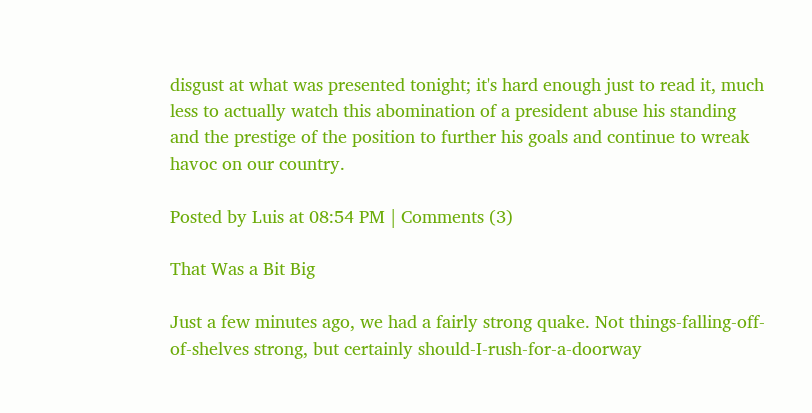disgust at what was presented tonight; it's hard enough just to read it, much less to actually watch this abomination of a president abuse his standing and the prestige of the position to further his goals and continue to wreak havoc on our country.

Posted by Luis at 08:54 PM | Comments (3)

That Was a Bit Big

Just a few minutes ago, we had a fairly strong quake. Not things-falling-off-of-shelves strong, but certainly should-I-rush-for-a-doorway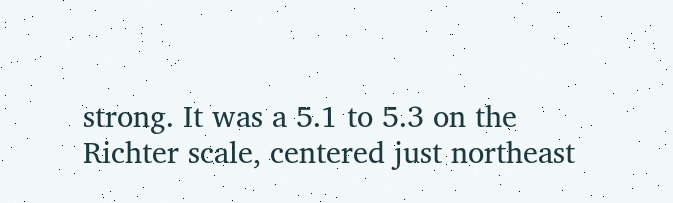strong. It was a 5.1 to 5.3 on the Richter scale, centered just northeast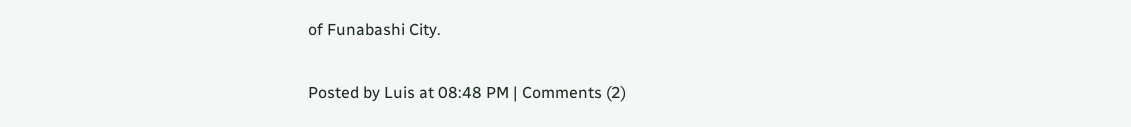of Funabashi City.

Posted by Luis at 08:48 PM | Comments (2)